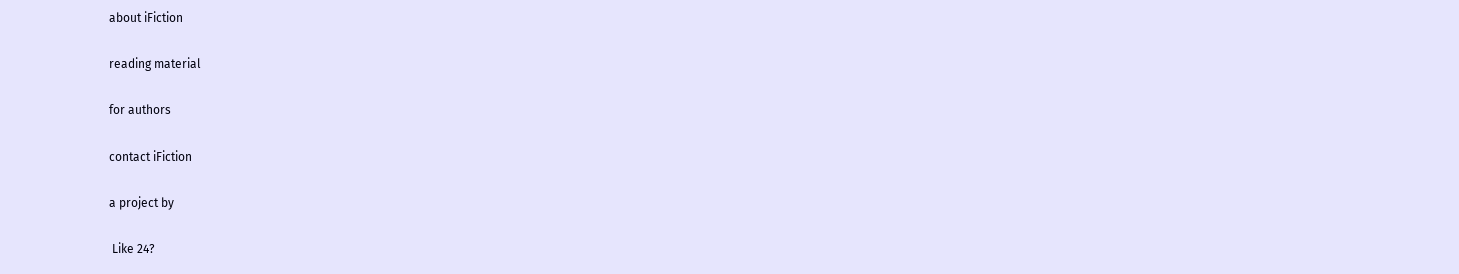about iFiction

reading material

for authors

contact iFiction

a project by

 Like 24?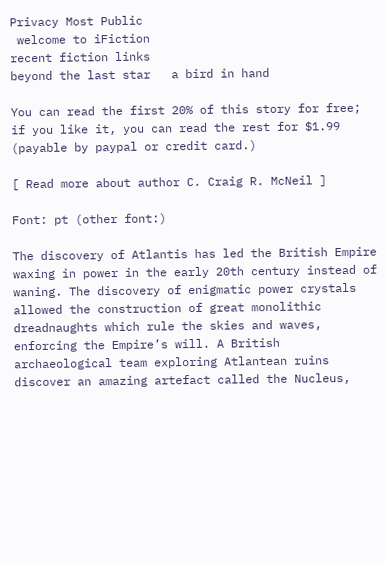Privacy Most Public
 welcome to iFiction
recent fiction links
beyond the last star   a bird in hand

You can read the first 20% of this story for free; if you like it, you can read the rest for $1.99 (payable by paypal or credit card.)

[ Read more about author C. Craig R. McNeil ]

Font: pt (other font:)

The discovery of Atlantis has led the British Empire waxing in power in the early 20th century instead of waning. The discovery of enigmatic power crystals allowed the construction of great monolithic dreadnaughts which rule the skies and waves, enforcing the Empire’s will. A British archaeological team exploring Atlantean ruins discover an amazing artefact called the Nucleus,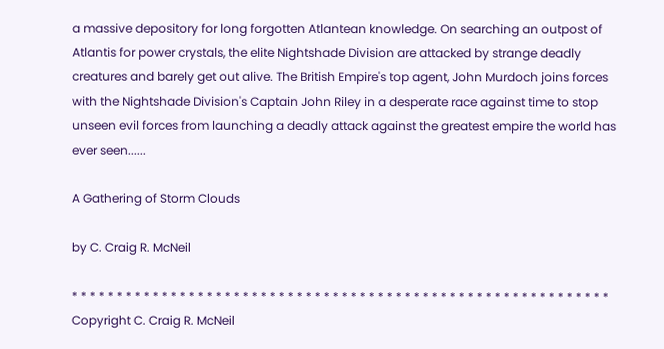a massive depository for long forgotten Atlantean knowledge. On searching an outpost of Atlantis for power crystals, the elite Nightshade Division are attacked by strange deadly creatures and barely get out alive. The British Empire's top agent, John Murdoch joins forces with the Nightshade Division's Captain John Riley in a desperate race against time to stop unseen evil forces from launching a deadly attack against the greatest empire the world has ever seen......

A Gathering of Storm Clouds

by C. Craig R. McNeil

* * * * * * * * * * * * * * * * * * * * * * * * * * * * * * * * * * * * * * * * * * * * * * * * * * * * * * * * * * * * Copyright C. Craig R. McNeil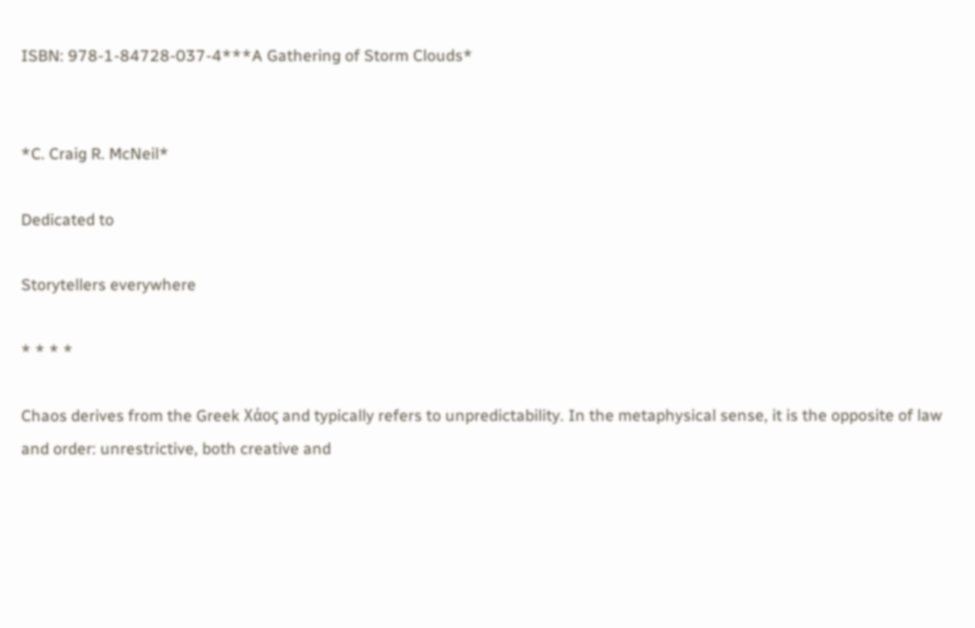ISBN: 978-1-84728-037-4***A Gathering of Storm Clouds*


*C. Craig R. McNeil*

Dedicated to

Storytellers everywhere

* * * *

Chaos derives from the Greek Χάος and typically refers to unpredictability. In the metaphysical sense, it is the opposite of law and order: unrestrictive, both creative and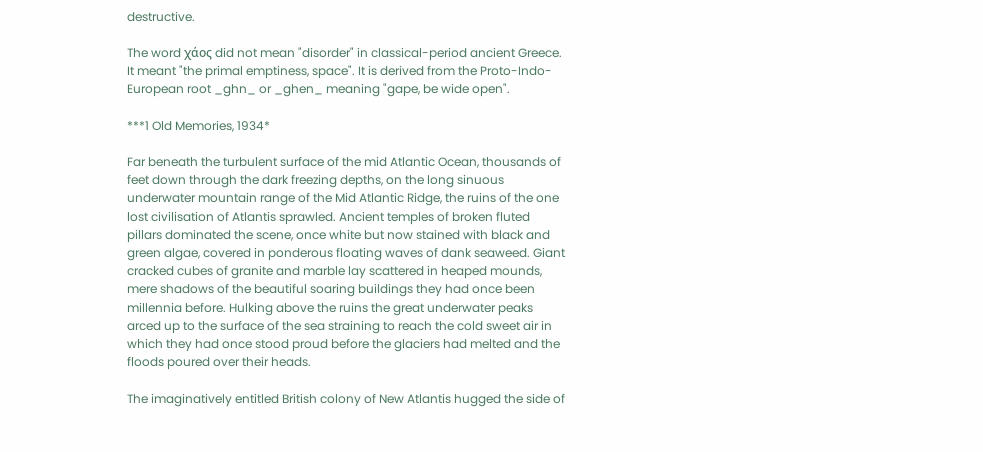destructive.

The word χάος did not mean "disorder" in classical-period ancient Greece. It meant "the primal emptiness, space". It is derived from the Proto-Indo-European root _ghn_ or _ghen_ meaning "gape, be wide open".

***1 Old Memories, 1934*

Far beneath the turbulent surface of the mid Atlantic Ocean, thousands of feet down through the dark freezing depths, on the long sinuous underwater mountain range of the Mid Atlantic Ridge, the ruins of the one lost civilisation of Atlantis sprawled. Ancient temples of broken fluted pillars dominated the scene, once white but now stained with black and green algae, covered in ponderous floating waves of dank seaweed. Giant cracked cubes of granite and marble lay scattered in heaped mounds, mere shadows of the beautiful soaring buildings they had once been millennia before. Hulking above the ruins the great underwater peaks arced up to the surface of the sea straining to reach the cold sweet air in which they had once stood proud before the glaciers had melted and the floods poured over their heads.

The imaginatively entitled British colony of New Atlantis hugged the side of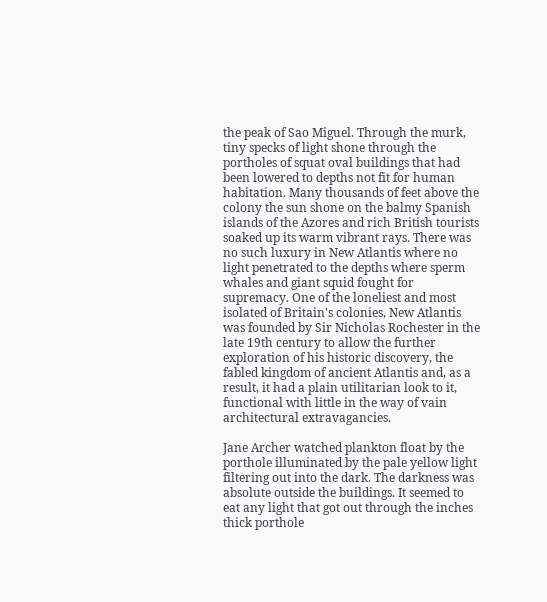the peak of Sao Miguel. Through the murk, tiny specks of light shone through the portholes of squat oval buildings that had been lowered to depths not fit for human habitation. Many thousands of feet above the colony the sun shone on the balmy Spanish islands of the Azores and rich British tourists soaked up its warm vibrant rays. There was no such luxury in New Atlantis where no light penetrated to the depths where sperm whales and giant squid fought for supremacy. One of the loneliest and most isolated of Britain's colonies, New Atlantis was founded by Sir Nicholas Rochester in the late 19th century to allow the further exploration of his historic discovery, the fabled kingdom of ancient Atlantis and, as a result, it had a plain utilitarian look to it, functional with little in the way of vain architectural extravagancies.

Jane Archer watched plankton float by the porthole illuminated by the pale yellow light filtering out into the dark. The darkness was absolute outside the buildings. It seemed to eat any light that got out through the inches thick porthole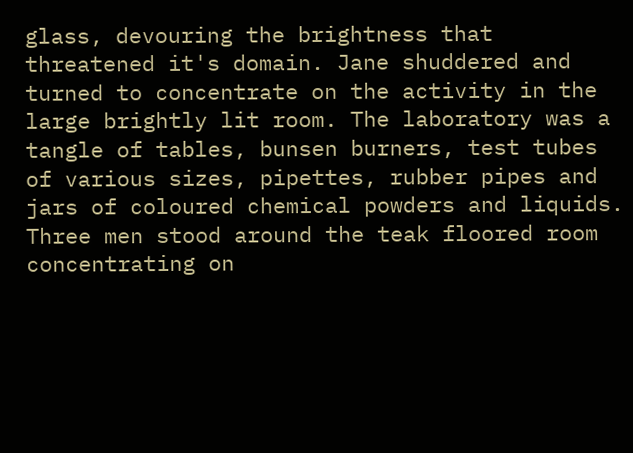glass, devouring the brightness that threatened it's domain. Jane shuddered and turned to concentrate on the activity in the large brightly lit room. The laboratory was a tangle of tables, bunsen burners, test tubes of various sizes, pipettes, rubber pipes and jars of coloured chemical powders and liquids. Three men stood around the teak floored room concentrating on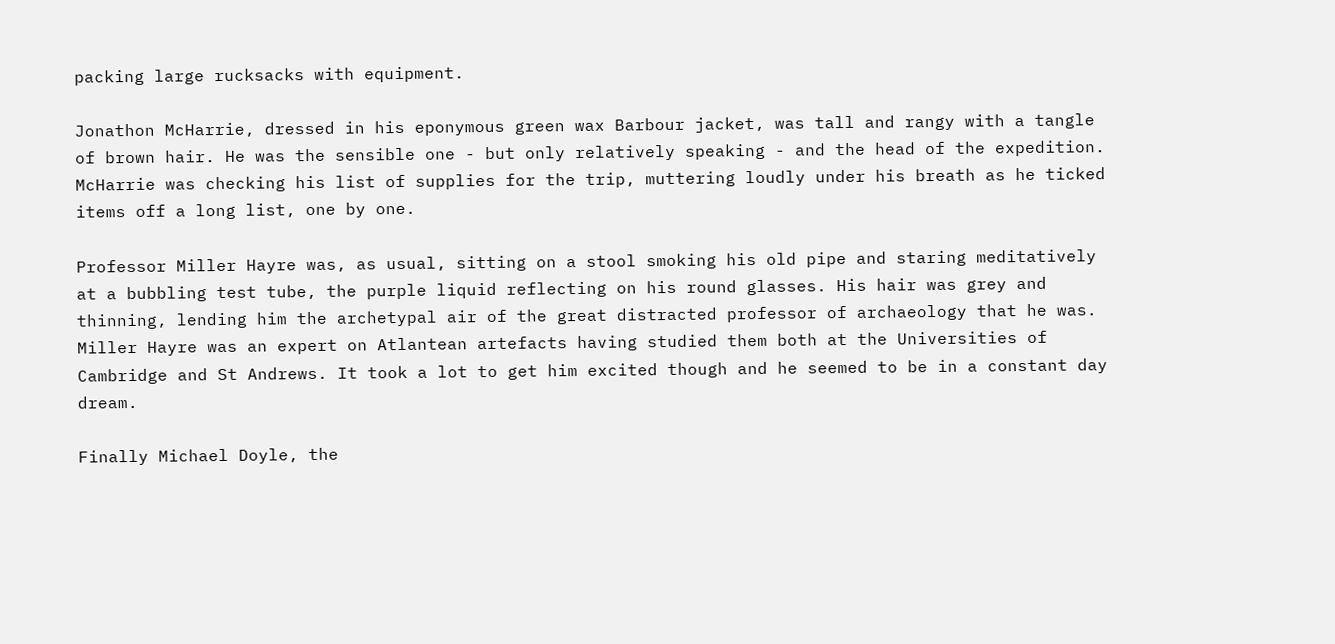packing large rucksacks with equipment.

Jonathon McHarrie, dressed in his eponymous green wax Barbour jacket, was tall and rangy with a tangle of brown hair. He was the sensible one - but only relatively speaking - and the head of the expedition. McHarrie was checking his list of supplies for the trip, muttering loudly under his breath as he ticked items off a long list, one by one.

Professor Miller Hayre was, as usual, sitting on a stool smoking his old pipe and staring meditatively at a bubbling test tube, the purple liquid reflecting on his round glasses. His hair was grey and thinning, lending him the archetypal air of the great distracted professor of archaeology that he was. Miller Hayre was an expert on Atlantean artefacts having studied them both at the Universities of Cambridge and St Andrews. It took a lot to get him excited though and he seemed to be in a constant day dream.

Finally Michael Doyle, the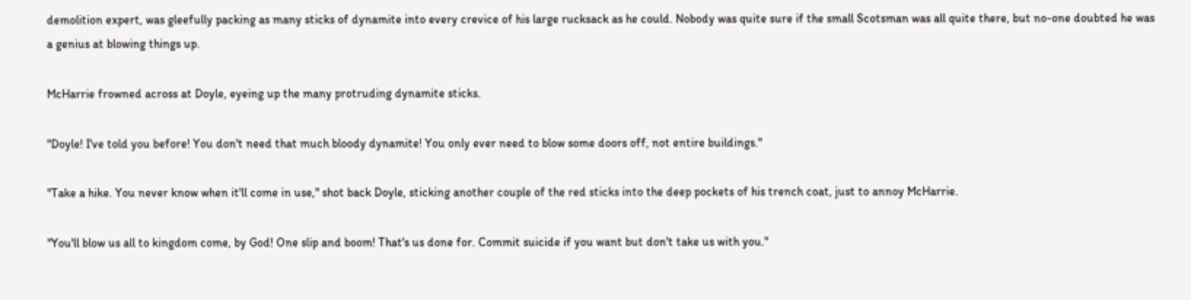demolition expert, was gleefully packing as many sticks of dynamite into every crevice of his large rucksack as he could. Nobody was quite sure if the small Scotsman was all quite there, but no-one doubted he was a genius at blowing things up.

McHarrie frowned across at Doyle, eyeing up the many protruding dynamite sticks.

"Doyle! I've told you before! You don't need that much bloody dynamite! You only ever need to blow some doors off, not entire buildings."

"Take a hike. You never know when it'll come in use," shot back Doyle, sticking another couple of the red sticks into the deep pockets of his trench coat, just to annoy McHarrie.

"You'll blow us all to kingdom come, by God! One slip and boom! That's us done for. Commit suicide if you want but don't take us with you."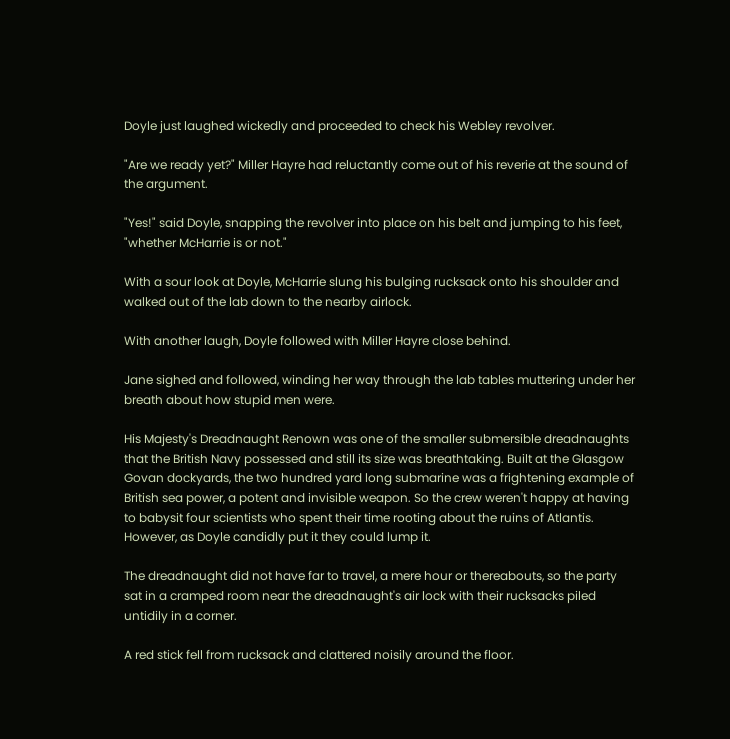Doyle just laughed wickedly and proceeded to check his Webley revolver.

"Are we ready yet?" Miller Hayre had reluctantly come out of his reverie at the sound of the argument.

"Yes!" said Doyle, snapping the revolver into place on his belt and jumping to his feet, "whether McHarrie is or not."

With a sour look at Doyle, McHarrie slung his bulging rucksack onto his shoulder and walked out of the lab down to the nearby airlock.

With another laugh, Doyle followed with Miller Hayre close behind.

Jane sighed and followed, winding her way through the lab tables muttering under her breath about how stupid men were.

His Majesty's Dreadnaught Renown was one of the smaller submersible dreadnaughts that the British Navy possessed and still its size was breathtaking. Built at the Glasgow Govan dockyards, the two hundred yard long submarine was a frightening example of British sea power, a potent and invisible weapon. So the crew weren't happy at having to babysit four scientists who spent their time rooting about the ruins of Atlantis. However, as Doyle candidly put it they could lump it.

The dreadnaught did not have far to travel, a mere hour or thereabouts, so the party sat in a cramped room near the dreadnaught's air lock with their rucksacks piled untidily in a corner.

A red stick fell from rucksack and clattered noisily around the floor.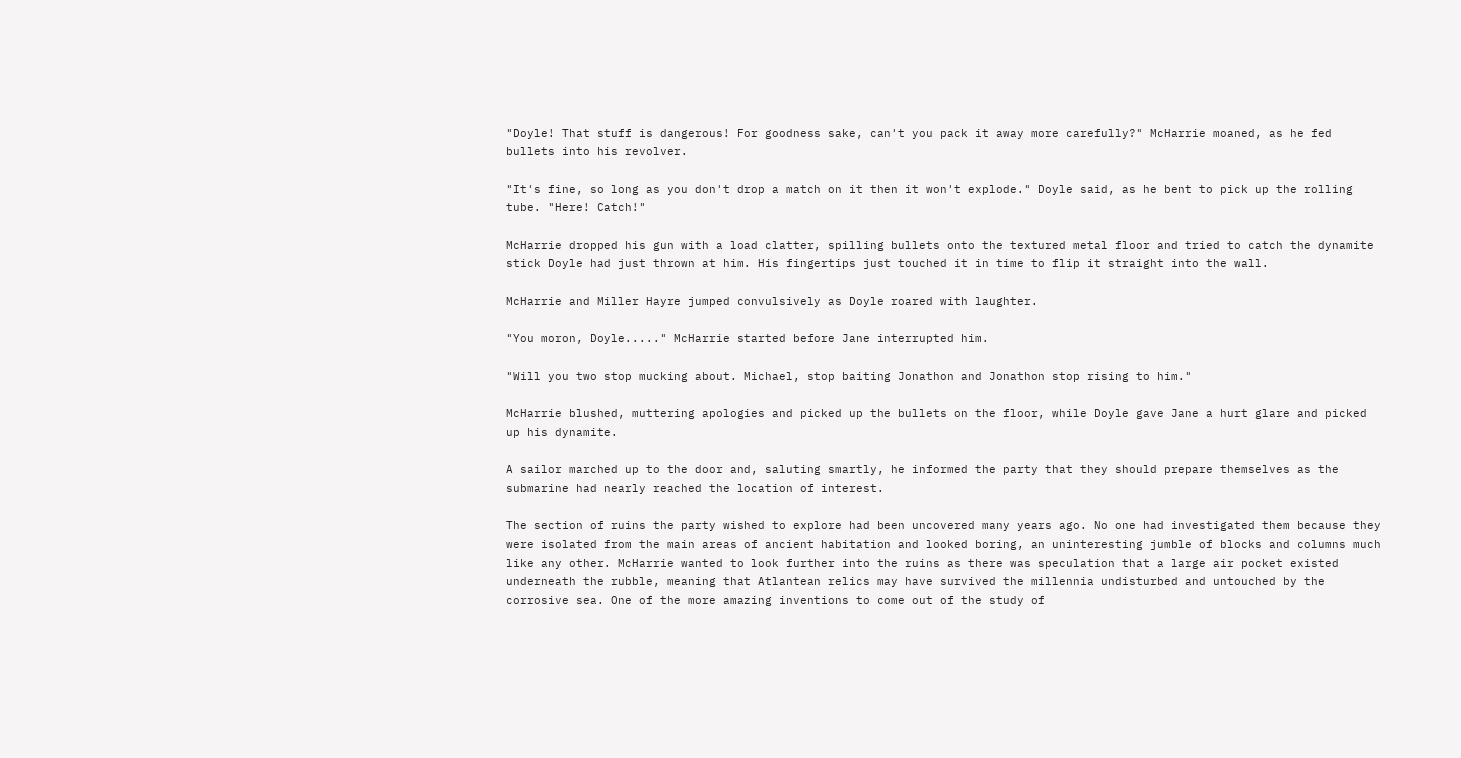"Doyle! That stuff is dangerous! For goodness sake, can't you pack it away more carefully?" McHarrie moaned, as he fed bullets into his revolver.

"It's fine, so long as you don't drop a match on it then it won't explode." Doyle said, as he bent to pick up the rolling tube. "Here! Catch!"

McHarrie dropped his gun with a load clatter, spilling bullets onto the textured metal floor and tried to catch the dynamite stick Doyle had just thrown at him. His fingertips just touched it in time to flip it straight into the wall.

McHarrie and Miller Hayre jumped convulsively as Doyle roared with laughter.

"You moron, Doyle....." McHarrie started before Jane interrupted him.

"Will you two stop mucking about. Michael, stop baiting Jonathon and Jonathon stop rising to him."

McHarrie blushed, muttering apologies and picked up the bullets on the floor, while Doyle gave Jane a hurt glare and picked up his dynamite.

A sailor marched up to the door and, saluting smartly, he informed the party that they should prepare themselves as the submarine had nearly reached the location of interest.

The section of ruins the party wished to explore had been uncovered many years ago. No one had investigated them because they were isolated from the main areas of ancient habitation and looked boring, an uninteresting jumble of blocks and columns much like any other. McHarrie wanted to look further into the ruins as there was speculation that a large air pocket existed underneath the rubble, meaning that Atlantean relics may have survived the millennia undisturbed and untouched by the corrosive sea. One of the more amazing inventions to come out of the study of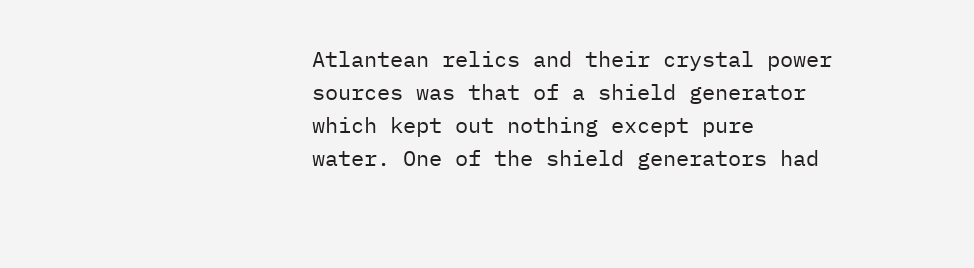Atlantean relics and their crystal power sources was that of a shield generator which kept out nothing except pure water. One of the shield generators had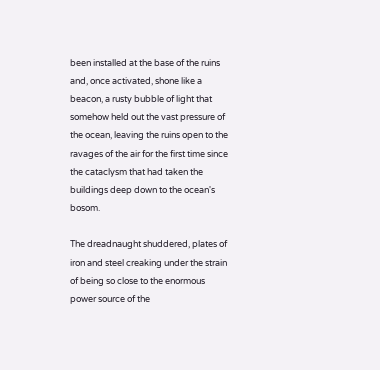been installed at the base of the ruins and, once activated, shone like a beacon, a rusty bubble of light that somehow held out the vast pressure of the ocean, leaving the ruins open to the ravages of the air for the first time since the cataclysm that had taken the buildings deep down to the ocean's bosom.

The dreadnaught shuddered, plates of iron and steel creaking under the strain of being so close to the enormous power source of the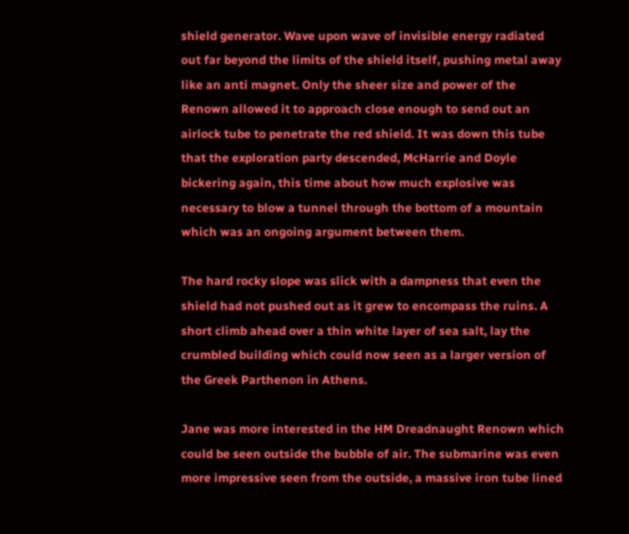shield generator. Wave upon wave of invisible energy radiated out far beyond the limits of the shield itself, pushing metal away like an anti magnet. Only the sheer size and power of the Renown allowed it to approach close enough to send out an airlock tube to penetrate the red shield. It was down this tube that the exploration party descended, McHarrie and Doyle bickering again, this time about how much explosive was necessary to blow a tunnel through the bottom of a mountain which was an ongoing argument between them.

The hard rocky slope was slick with a dampness that even the shield had not pushed out as it grew to encompass the ruins. A short climb ahead over a thin white layer of sea salt, lay the crumbled building which could now seen as a larger version of the Greek Parthenon in Athens.

Jane was more interested in the HM Dreadnaught Renown which could be seen outside the bubble of air. The submarine was even more impressive seen from the outside, a massive iron tube lined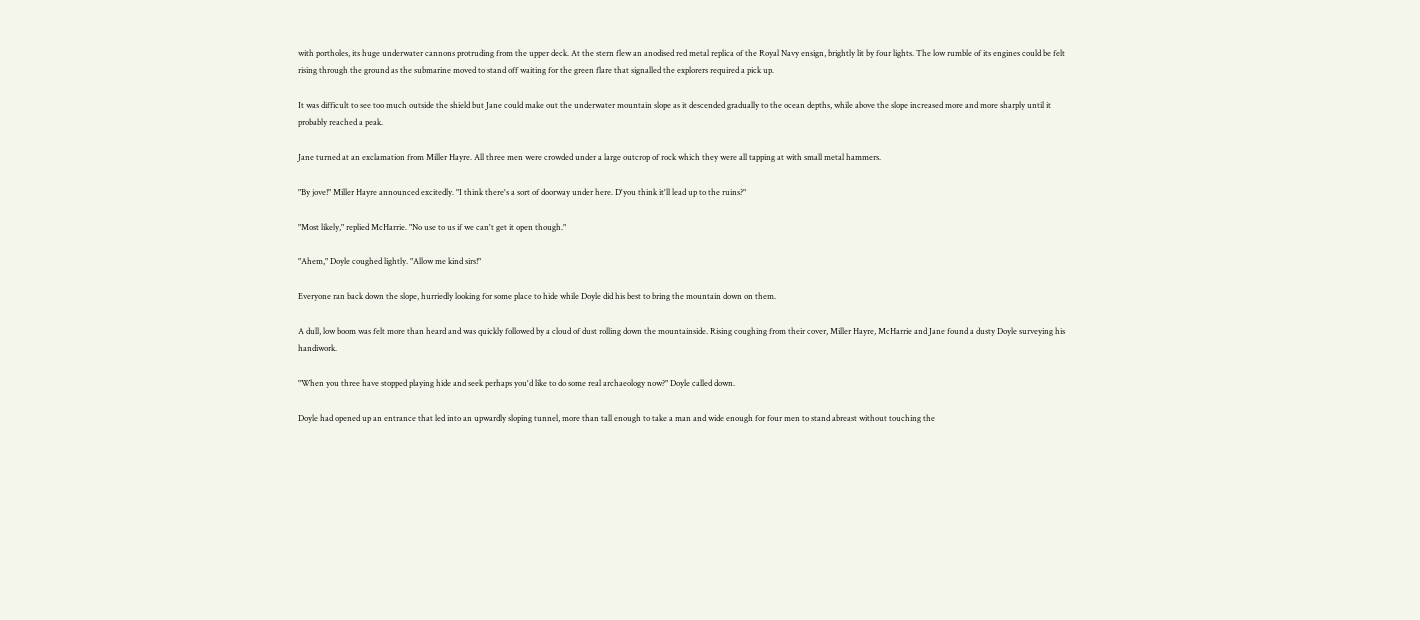with portholes, its huge underwater cannons protruding from the upper deck. At the stern flew an anodised red metal replica of the Royal Navy ensign, brightly lit by four lights. The low rumble of its engines could be felt rising through the ground as the submarine moved to stand off waiting for the green flare that signalled the explorers required a pick up.

It was difficult to see too much outside the shield but Jane could make out the underwater mountain slope as it descended gradually to the ocean depths, while above the slope increased more and more sharply until it probably reached a peak.

Jane turned at an exclamation from Miller Hayre. All three men were crowded under a large outcrop of rock which they were all tapping at with small metal hammers.

"By jove!" Miller Hayre announced excitedly. "I think there's a sort of doorway under here. D'you think it'll lead up to the ruins?"

"Most likely," replied McHarrie. "No use to us if we can't get it open though."

"Ahem," Doyle coughed lightly. "Allow me kind sirs!"

Everyone ran back down the slope, hurriedly looking for some place to hide while Doyle did his best to bring the mountain down on them.

A dull, low boom was felt more than heard and was quickly followed by a cloud of dust rolling down the mountainside. Rising coughing from their cover, Miller Hayre, McHarrie and Jane found a dusty Doyle surveying his handiwork.

"When you three have stopped playing hide and seek perhaps you'd like to do some real archaeology now?" Doyle called down.

Doyle had opened up an entrance that led into an upwardly sloping tunnel, more than tall enough to take a man and wide enough for four men to stand abreast without touching the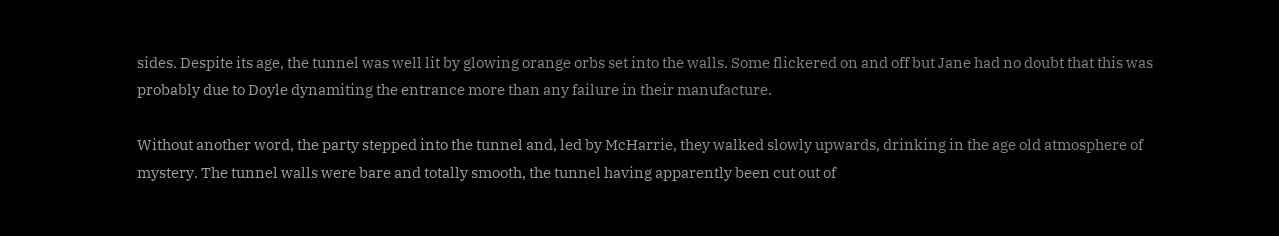sides. Despite its age, the tunnel was well lit by glowing orange orbs set into the walls. Some flickered on and off but Jane had no doubt that this was probably due to Doyle dynamiting the entrance more than any failure in their manufacture.

Without another word, the party stepped into the tunnel and, led by McHarrie, they walked slowly upwards, drinking in the age old atmosphere of mystery. The tunnel walls were bare and totally smooth, the tunnel having apparently been cut out of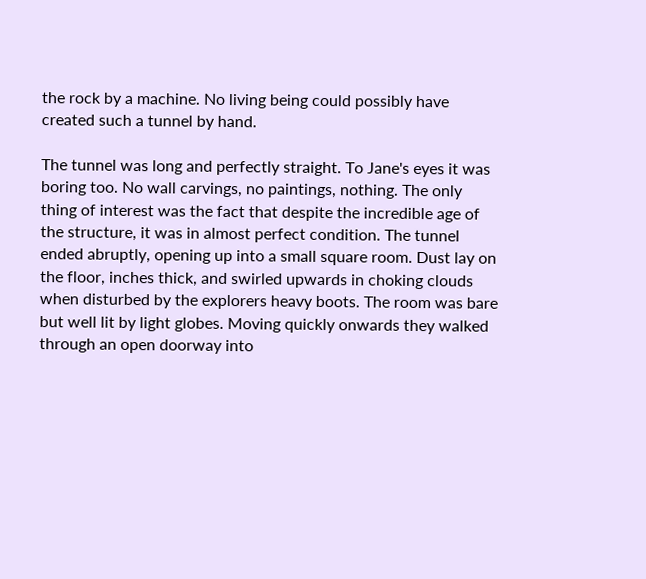the rock by a machine. No living being could possibly have created such a tunnel by hand.

The tunnel was long and perfectly straight. To Jane's eyes it was boring too. No wall carvings, no paintings, nothing. The only thing of interest was the fact that despite the incredible age of the structure, it was in almost perfect condition. The tunnel ended abruptly, opening up into a small square room. Dust lay on the floor, inches thick, and swirled upwards in choking clouds when disturbed by the explorers heavy boots. The room was bare but well lit by light globes. Moving quickly onwards they walked through an open doorway into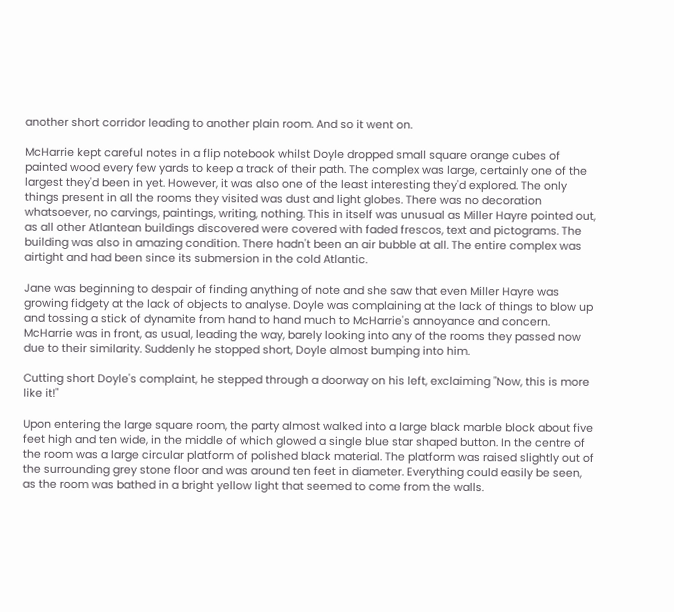another short corridor leading to another plain room. And so it went on.

McHarrie kept careful notes in a flip notebook whilst Doyle dropped small square orange cubes of painted wood every few yards to keep a track of their path. The complex was large, certainly one of the largest they'd been in yet. However, it was also one of the least interesting they'd explored. The only things present in all the rooms they visited was dust and light globes. There was no decoration whatsoever, no carvings, paintings, writing, nothing. This in itself was unusual as Miller Hayre pointed out, as all other Atlantean buildings discovered were covered with faded frescos, text and pictograms. The building was also in amazing condition. There hadn't been an air bubble at all. The entire complex was airtight and had been since its submersion in the cold Atlantic.

Jane was beginning to despair of finding anything of note and she saw that even Miller Hayre was growing fidgety at the lack of objects to analyse. Doyle was complaining at the lack of things to blow up and tossing a stick of dynamite from hand to hand much to McHarrie's annoyance and concern. McHarrie was in front, as usual, leading the way, barely looking into any of the rooms they passed now due to their similarity. Suddenly he stopped short, Doyle almost bumping into him.

Cutting short Doyle's complaint, he stepped through a doorway on his left, exclaiming "Now, this is more like it!"

Upon entering the large square room, the party almost walked into a large black marble block about five feet high and ten wide, in the middle of which glowed a single blue star shaped button. In the centre of the room was a large circular platform of polished black material. The platform was raised slightly out of the surrounding grey stone floor and was around ten feet in diameter. Everything could easily be seen, as the room was bathed in a bright yellow light that seemed to come from the walls.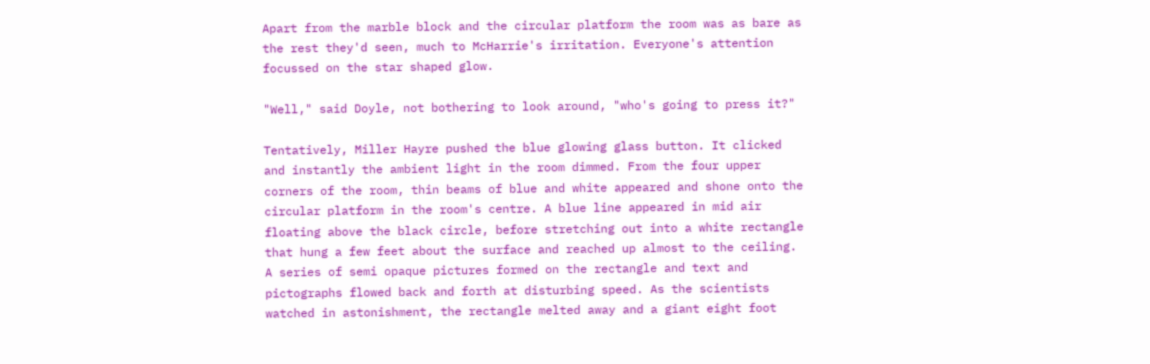Apart from the marble block and the circular platform the room was as bare as the rest they'd seen, much to McHarrie's irritation. Everyone's attention focussed on the star shaped glow.

"Well," said Doyle, not bothering to look around, "who's going to press it?"

Tentatively, Miller Hayre pushed the blue glowing glass button. It clicked and instantly the ambient light in the room dimmed. From the four upper corners of the room, thin beams of blue and white appeared and shone onto the circular platform in the room's centre. A blue line appeared in mid air floating above the black circle, before stretching out into a white rectangle that hung a few feet about the surface and reached up almost to the ceiling. A series of semi opaque pictures formed on the rectangle and text and pictographs flowed back and forth at disturbing speed. As the scientists watched in astonishment, the rectangle melted away and a giant eight foot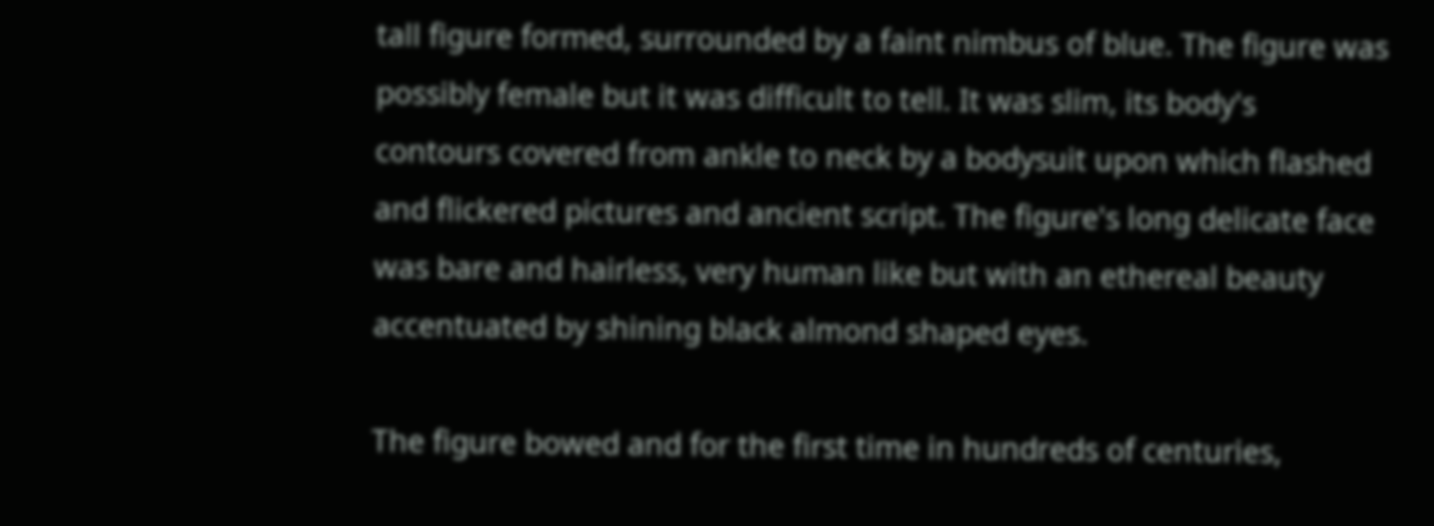tall figure formed, surrounded by a faint nimbus of blue. The figure was possibly female but it was difficult to tell. It was slim, its body's contours covered from ankle to neck by a bodysuit upon which flashed and flickered pictures and ancient script. The figure's long delicate face was bare and hairless, very human like but with an ethereal beauty accentuated by shining black almond shaped eyes.

The figure bowed and for the first time in hundreds of centuries,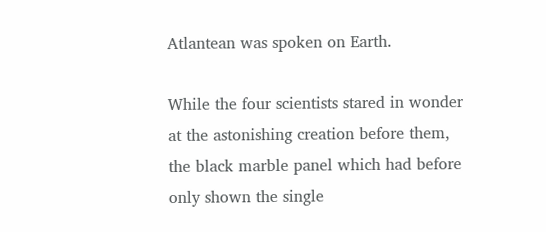Atlantean was spoken on Earth.

While the four scientists stared in wonder at the astonishing creation before them, the black marble panel which had before only shown the single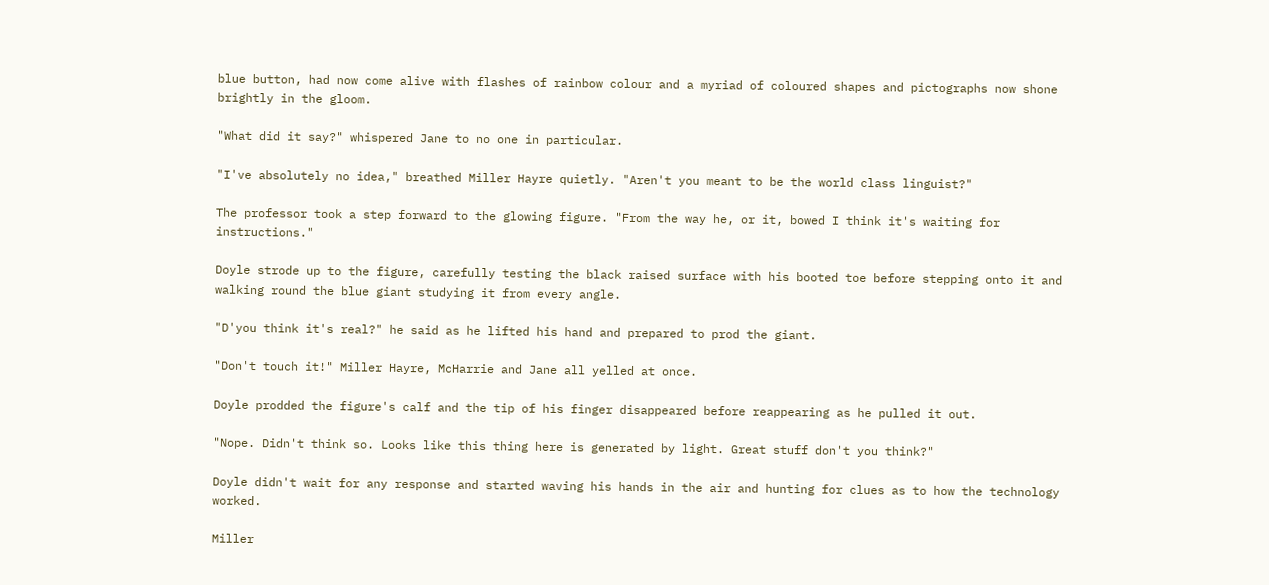blue button, had now come alive with flashes of rainbow colour and a myriad of coloured shapes and pictographs now shone brightly in the gloom.

"What did it say?" whispered Jane to no one in particular.

"I've absolutely no idea," breathed Miller Hayre quietly. "Aren't you meant to be the world class linguist?"

The professor took a step forward to the glowing figure. "From the way he, or it, bowed I think it's waiting for instructions."

Doyle strode up to the figure, carefully testing the black raised surface with his booted toe before stepping onto it and walking round the blue giant studying it from every angle.

"D'you think it's real?" he said as he lifted his hand and prepared to prod the giant.

"Don't touch it!" Miller Hayre, McHarrie and Jane all yelled at once.

Doyle prodded the figure's calf and the tip of his finger disappeared before reappearing as he pulled it out.

"Nope. Didn't think so. Looks like this thing here is generated by light. Great stuff don't you think?"

Doyle didn't wait for any response and started waving his hands in the air and hunting for clues as to how the technology worked.

Miller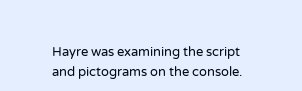Hayre was examining the script and pictograms on the console.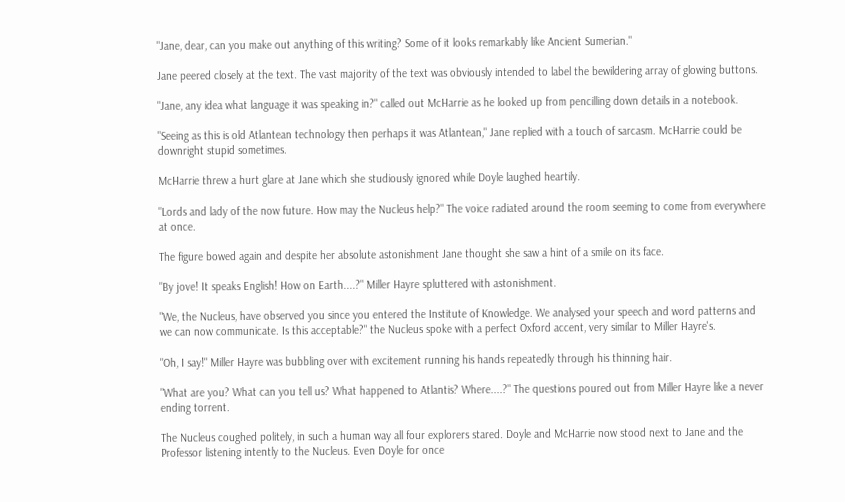"Jane, dear, can you make out anything of this writing? Some of it looks remarkably like Ancient Sumerian."

Jane peered closely at the text. The vast majority of the text was obviously intended to label the bewildering array of glowing buttons.

"Jane, any idea what language it was speaking in?" called out McHarrie as he looked up from pencilling down details in a notebook.

"Seeing as this is old Atlantean technology then perhaps it was Atlantean," Jane replied with a touch of sarcasm. McHarrie could be downright stupid sometimes.

McHarrie threw a hurt glare at Jane which she studiously ignored while Doyle laughed heartily.

"Lords and lady of the now future. How may the Nucleus help?" The voice radiated around the room seeming to come from everywhere at once.

The figure bowed again and despite her absolute astonishment Jane thought she saw a hint of a smile on its face.

"By jove! It speaks English! How on Earth....?" Miller Hayre spluttered with astonishment.

"We, the Nucleus, have observed you since you entered the Institute of Knowledge. We analysed your speech and word patterns and we can now communicate. Is this acceptable?" the Nucleus spoke with a perfect Oxford accent, very similar to Miller Hayre's.

"Oh, I say!" Miller Hayre was bubbling over with excitement running his hands repeatedly through his thinning hair.

"What are you? What can you tell us? What happened to Atlantis? Where....?" The questions poured out from Miller Hayre like a never ending torrent.

The Nucleus coughed politely, in such a human way all four explorers stared. Doyle and McHarrie now stood next to Jane and the Professor listening intently to the Nucleus. Even Doyle for once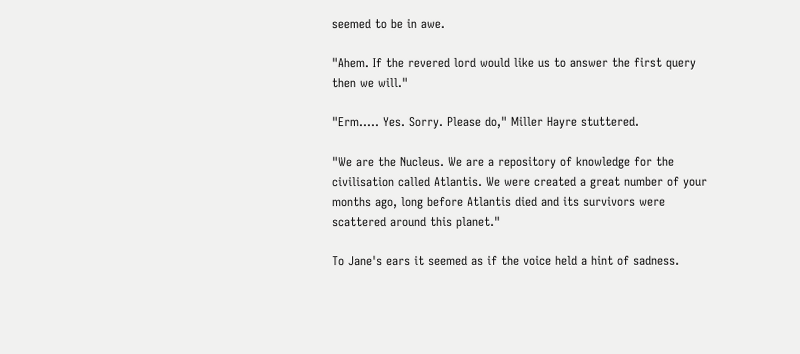seemed to be in awe.

"Ahem. If the revered lord would like us to answer the first query then we will."

"Erm..... Yes. Sorry. Please do," Miller Hayre stuttered.

"We are the Nucleus. We are a repository of knowledge for the civilisation called Atlantis. We were created a great number of your months ago, long before Atlantis died and its survivors were scattered around this planet."

To Jane's ears it seemed as if the voice held a hint of sadness.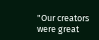"Our creators were great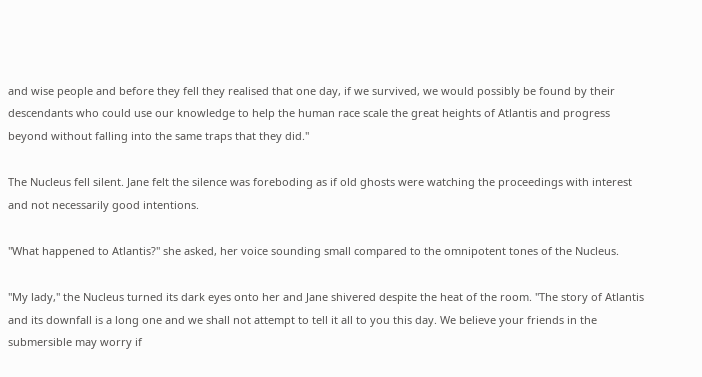and wise people and before they fell they realised that one day, if we survived, we would possibly be found by their descendants who could use our knowledge to help the human race scale the great heights of Atlantis and progress beyond without falling into the same traps that they did."

The Nucleus fell silent. Jane felt the silence was foreboding as if old ghosts were watching the proceedings with interest and not necessarily good intentions.

"What happened to Atlantis?" she asked, her voice sounding small compared to the omnipotent tones of the Nucleus.

"My lady," the Nucleus turned its dark eyes onto her and Jane shivered despite the heat of the room. "The story of Atlantis and its downfall is a long one and we shall not attempt to tell it all to you this day. We believe your friends in the submersible may worry if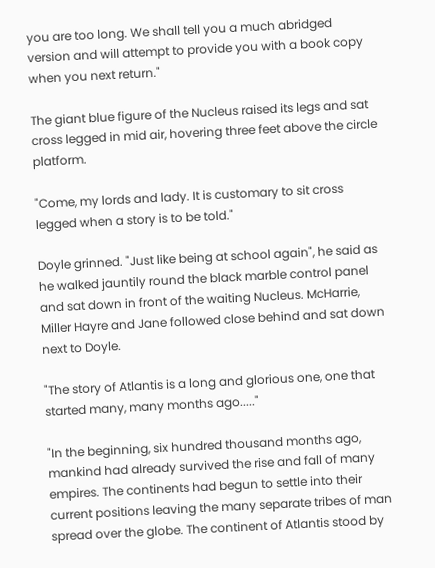you are too long. We shall tell you a much abridged version and will attempt to provide you with a book copy when you next return."

The giant blue figure of the Nucleus raised its legs and sat cross legged in mid air, hovering three feet above the circle platform.

"Come, my lords and lady. It is customary to sit cross legged when a story is to be told."

Doyle grinned. "Just like being at school again", he said as he walked jauntily round the black marble control panel and sat down in front of the waiting Nucleus. McHarrie, Miller Hayre and Jane followed close behind and sat down next to Doyle.

"The story of Atlantis is a long and glorious one, one that started many, many months ago....."

"In the beginning, six hundred thousand months ago, mankind had already survived the rise and fall of many empires. The continents had begun to settle into their current positions leaving the many separate tribes of man spread over the globe. The continent of Atlantis stood by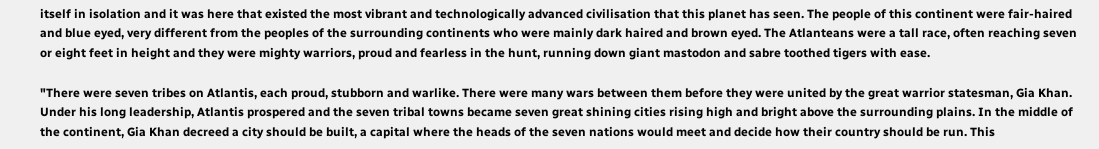itself in isolation and it was here that existed the most vibrant and technologically advanced civilisation that this planet has seen. The people of this continent were fair-haired and blue eyed, very different from the peoples of the surrounding continents who were mainly dark haired and brown eyed. The Atlanteans were a tall race, often reaching seven or eight feet in height and they were mighty warriors, proud and fearless in the hunt, running down giant mastodon and sabre toothed tigers with ease.

"There were seven tribes on Atlantis, each proud, stubborn and warlike. There were many wars between them before they were united by the great warrior statesman, Gia Khan. Under his long leadership, Atlantis prospered and the seven tribal towns became seven great shining cities rising high and bright above the surrounding plains. In the middle of the continent, Gia Khan decreed a city should be built, a capital where the heads of the seven nations would meet and decide how their country should be run. This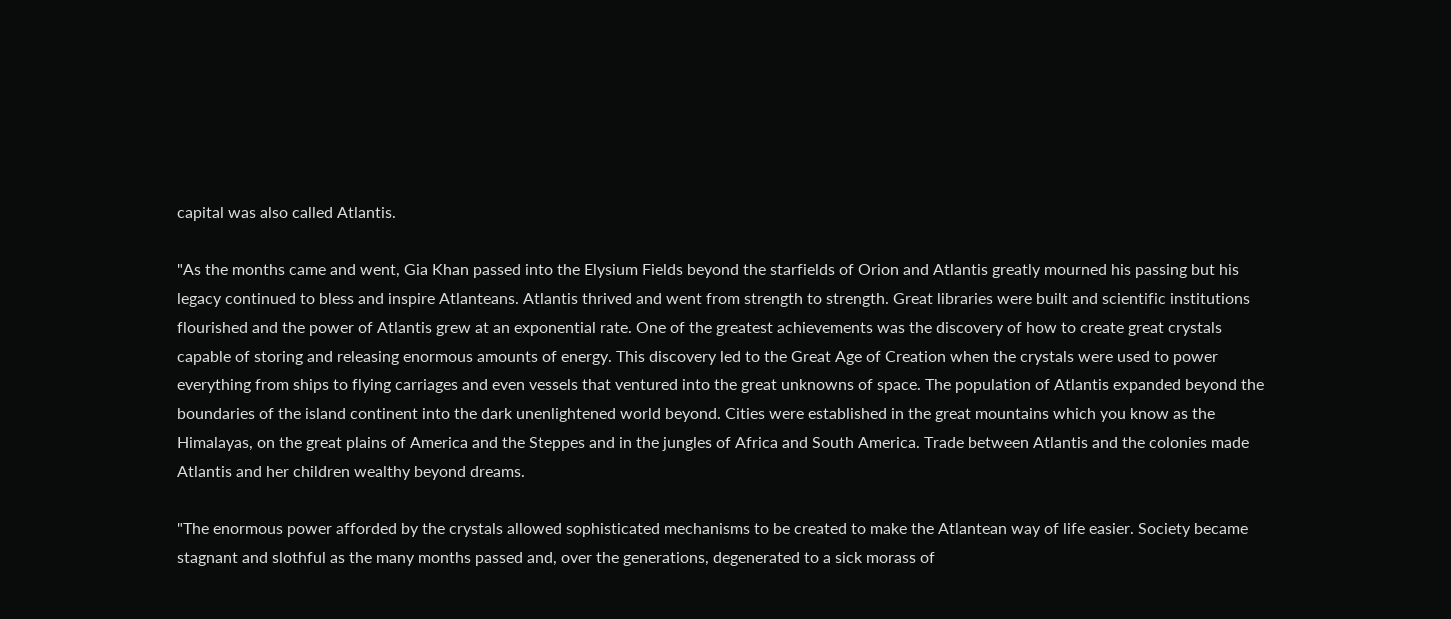capital was also called Atlantis.

"As the months came and went, Gia Khan passed into the Elysium Fields beyond the starfields of Orion and Atlantis greatly mourned his passing but his legacy continued to bless and inspire Atlanteans. Atlantis thrived and went from strength to strength. Great libraries were built and scientific institutions flourished and the power of Atlantis grew at an exponential rate. One of the greatest achievements was the discovery of how to create great crystals capable of storing and releasing enormous amounts of energy. This discovery led to the Great Age of Creation when the crystals were used to power everything from ships to flying carriages and even vessels that ventured into the great unknowns of space. The population of Atlantis expanded beyond the boundaries of the island continent into the dark unenlightened world beyond. Cities were established in the great mountains which you know as the Himalayas, on the great plains of America and the Steppes and in the jungles of Africa and South America. Trade between Atlantis and the colonies made Atlantis and her children wealthy beyond dreams.

"The enormous power afforded by the crystals allowed sophisticated mechanisms to be created to make the Atlantean way of life easier. Society became stagnant and slothful as the many months passed and, over the generations, degenerated to a sick morass of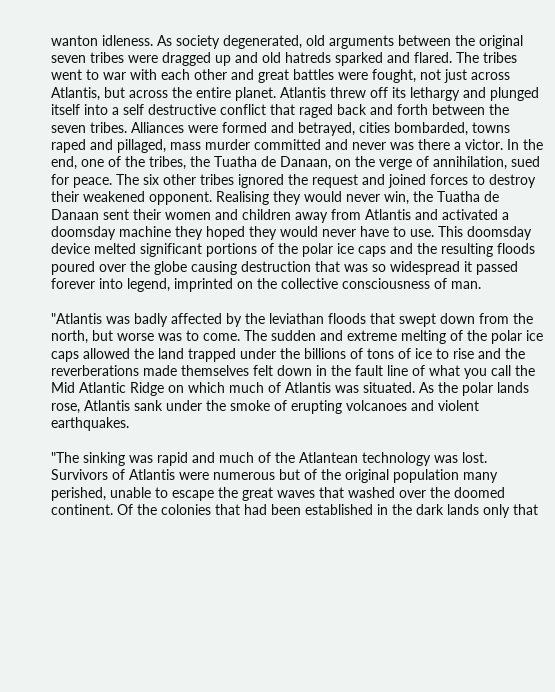wanton idleness. As society degenerated, old arguments between the original seven tribes were dragged up and old hatreds sparked and flared. The tribes went to war with each other and great battles were fought, not just across Atlantis, but across the entire planet. Atlantis threw off its lethargy and plunged itself into a self destructive conflict that raged back and forth between the seven tribes. Alliances were formed and betrayed, cities bombarded, towns raped and pillaged, mass murder committed and never was there a victor. In the end, one of the tribes, the Tuatha de Danaan, on the verge of annihilation, sued for peace. The six other tribes ignored the request and joined forces to destroy their weakened opponent. Realising they would never win, the Tuatha de Danaan sent their women and children away from Atlantis and activated a doomsday machine they hoped they would never have to use. This doomsday device melted significant portions of the polar ice caps and the resulting floods poured over the globe causing destruction that was so widespread it passed forever into legend, imprinted on the collective consciousness of man.

"Atlantis was badly affected by the leviathan floods that swept down from the north, but worse was to come. The sudden and extreme melting of the polar ice caps allowed the land trapped under the billions of tons of ice to rise and the reverberations made themselves felt down in the fault line of what you call the Mid Atlantic Ridge on which much of Atlantis was situated. As the polar lands rose, Atlantis sank under the smoke of erupting volcanoes and violent earthquakes.

"The sinking was rapid and much of the Atlantean technology was lost. Survivors of Atlantis were numerous but of the original population many perished, unable to escape the great waves that washed over the doomed continent. Of the colonies that had been established in the dark lands only that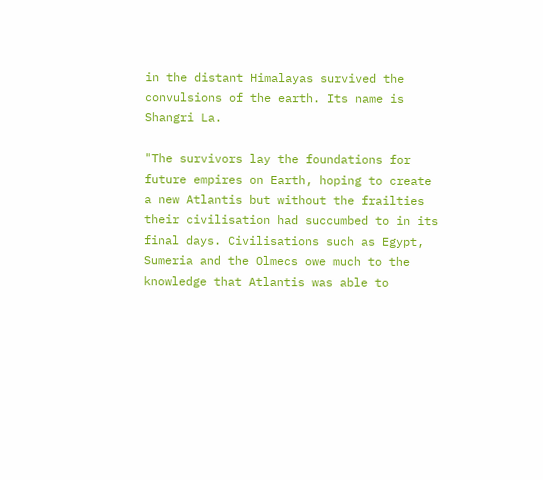in the distant Himalayas survived the convulsions of the earth. Its name is Shangri La.

"The survivors lay the foundations for future empires on Earth, hoping to create a new Atlantis but without the frailties their civilisation had succumbed to in its final days. Civilisations such as Egypt, Sumeria and the Olmecs owe much to the knowledge that Atlantis was able to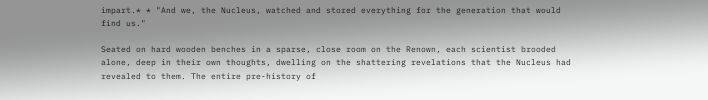impart.* * "And we, the Nucleus, watched and stored everything for the generation that would find us."

Seated on hard wooden benches in a sparse, close room on the Renown, each scientist brooded alone, deep in their own thoughts, dwelling on the shattering revelations that the Nucleus had revealed to them. The entire pre-history of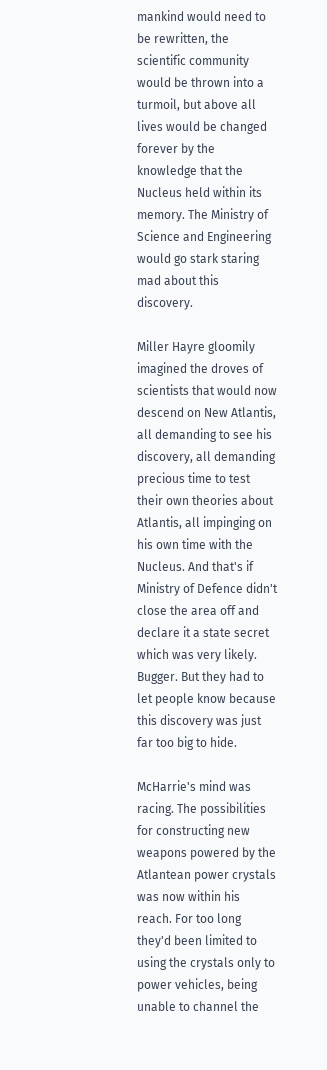mankind would need to be rewritten, the scientific community would be thrown into a turmoil, but above all lives would be changed forever by the knowledge that the Nucleus held within its memory. The Ministry of Science and Engineering would go stark staring mad about this discovery.

Miller Hayre gloomily imagined the droves of scientists that would now descend on New Atlantis, all demanding to see his discovery, all demanding precious time to test their own theories about Atlantis, all impinging on his own time with the Nucleus. And that's if Ministry of Defence didn't close the area off and declare it a state secret which was very likely. Bugger. But they had to let people know because this discovery was just far too big to hide.

McHarrie's mind was racing. The possibilities for constructing new weapons powered by the Atlantean power crystals was now within his reach. For too long they'd been limited to using the crystals only to power vehicles, being unable to channel the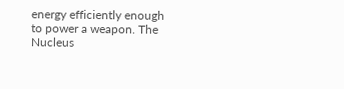energy efficiently enough to power a weapon. The Nucleus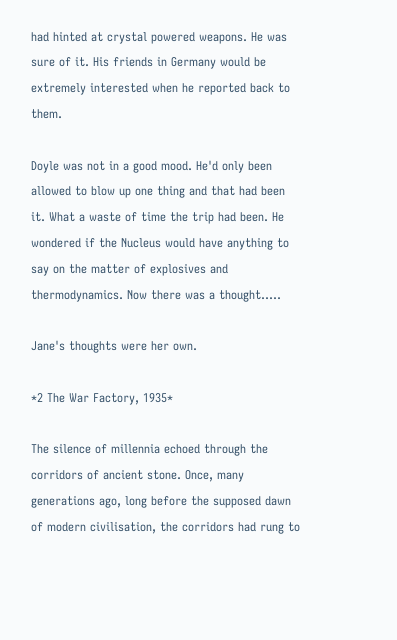had hinted at crystal powered weapons. He was sure of it. His friends in Germany would be extremely interested when he reported back to them.

Doyle was not in a good mood. He'd only been allowed to blow up one thing and that had been it. What a waste of time the trip had been. He wondered if the Nucleus would have anything to say on the matter of explosives and thermodynamics. Now there was a thought.....

Jane's thoughts were her own.

*2 The War Factory, 1935*

The silence of millennia echoed through the corridors of ancient stone. Once, many generations ago, long before the supposed dawn of modern civilisation, the corridors had rung to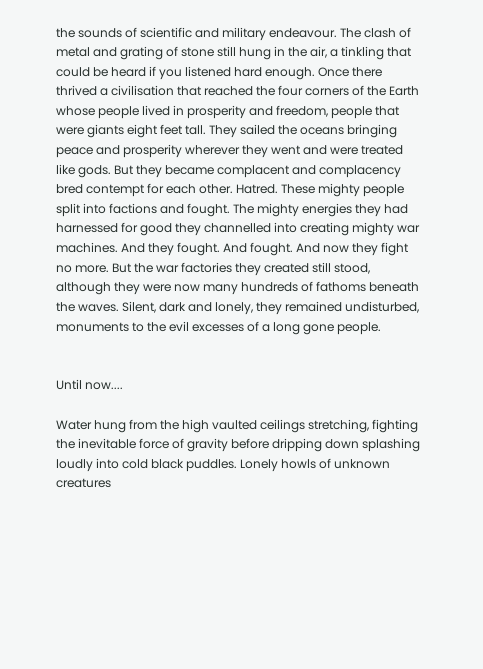the sounds of scientific and military endeavour. The clash of metal and grating of stone still hung in the air, a tinkling that could be heard if you listened hard enough. Once there thrived a civilisation that reached the four corners of the Earth whose people lived in prosperity and freedom, people that were giants eight feet tall. They sailed the oceans bringing peace and prosperity wherever they went and were treated like gods. But they became complacent and complacency bred contempt for each other. Hatred. These mighty people split into factions and fought. The mighty energies they had harnessed for good they channelled into creating mighty war machines. And they fought. And fought. And now they fight no more. But the war factories they created still stood, although they were now many hundreds of fathoms beneath the waves. Silent, dark and lonely, they remained undisturbed, monuments to the evil excesses of a long gone people.


Until now....

Water hung from the high vaulted ceilings stretching, fighting the inevitable force of gravity before dripping down splashing loudly into cold black puddles. Lonely howls of unknown creatures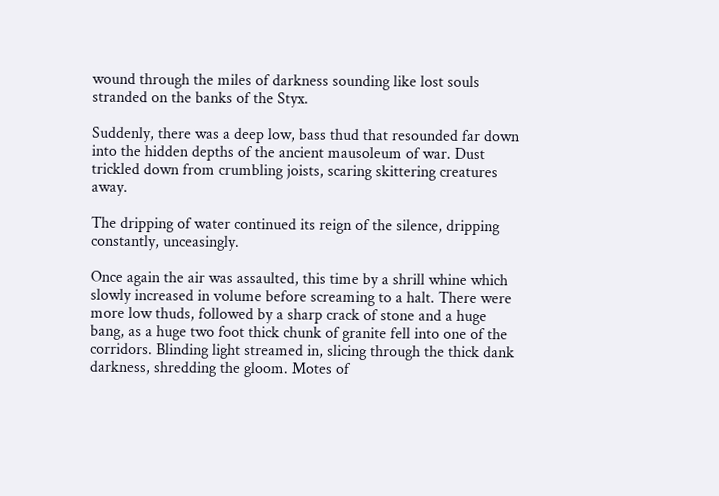wound through the miles of darkness sounding like lost souls stranded on the banks of the Styx.

Suddenly, there was a deep low, bass thud that resounded far down into the hidden depths of the ancient mausoleum of war. Dust trickled down from crumbling joists, scaring skittering creatures away.

The dripping of water continued its reign of the silence, dripping constantly, unceasingly.

Once again the air was assaulted, this time by a shrill whine which slowly increased in volume before screaming to a halt. There were more low thuds, followed by a sharp crack of stone and a huge bang, as a huge two foot thick chunk of granite fell into one of the corridors. Blinding light streamed in, slicing through the thick dank darkness, shredding the gloom. Motes of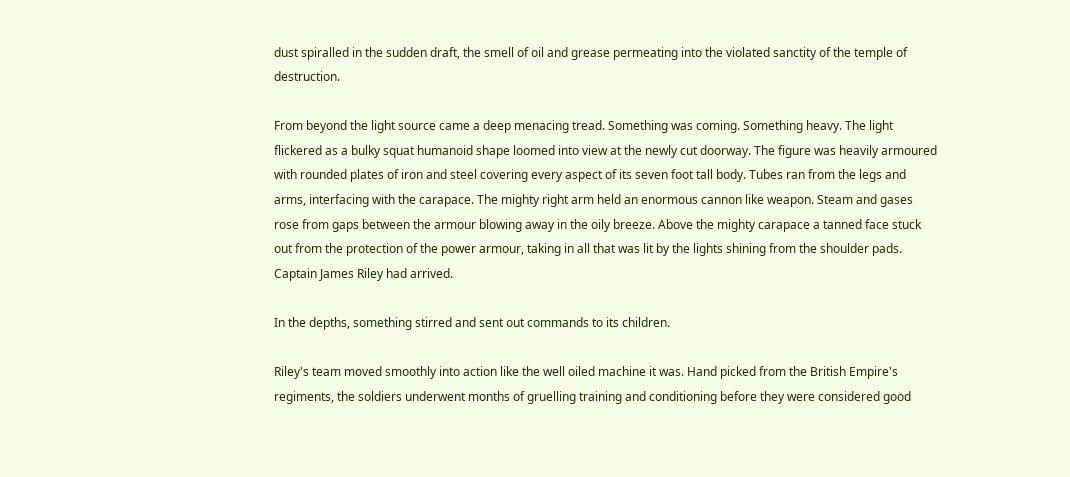dust spiralled in the sudden draft, the smell of oil and grease permeating into the violated sanctity of the temple of destruction.

From beyond the light source came a deep menacing tread. Something was coming. Something heavy. The light flickered as a bulky squat humanoid shape loomed into view at the newly cut doorway. The figure was heavily armoured with rounded plates of iron and steel covering every aspect of its seven foot tall body. Tubes ran from the legs and arms, interfacing with the carapace. The mighty right arm held an enormous cannon like weapon. Steam and gases rose from gaps between the armour blowing away in the oily breeze. Above the mighty carapace a tanned face stuck out from the protection of the power armour, taking in all that was lit by the lights shining from the shoulder pads. Captain James Riley had arrived.

In the depths, something stirred and sent out commands to its children.

Riley's team moved smoothly into action like the well oiled machine it was. Hand picked from the British Empire's regiments, the soldiers underwent months of gruelling training and conditioning before they were considered good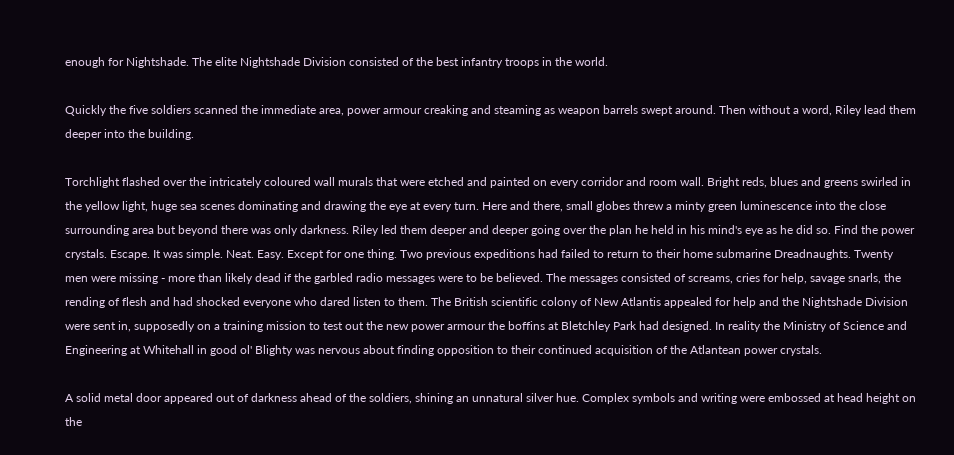enough for Nightshade. The elite Nightshade Division consisted of the best infantry troops in the world.

Quickly the five soldiers scanned the immediate area, power armour creaking and steaming as weapon barrels swept around. Then without a word, Riley lead them deeper into the building.

Torchlight flashed over the intricately coloured wall murals that were etched and painted on every corridor and room wall. Bright reds, blues and greens swirled in the yellow light, huge sea scenes dominating and drawing the eye at every turn. Here and there, small globes threw a minty green luminescence into the close surrounding area but beyond there was only darkness. Riley led them deeper and deeper going over the plan he held in his mind's eye as he did so. Find the power crystals. Escape. It was simple. Neat. Easy. Except for one thing. Two previous expeditions had failed to return to their home submarine Dreadnaughts. Twenty men were missing - more than likely dead if the garbled radio messages were to be believed. The messages consisted of screams, cries for help, savage snarls, the rending of flesh and had shocked everyone who dared listen to them. The British scientific colony of New Atlantis appealed for help and the Nightshade Division were sent in, supposedly on a training mission to test out the new power armour the boffins at Bletchley Park had designed. In reality the Ministry of Science and Engineering at Whitehall in good ol' Blighty was nervous about finding opposition to their continued acquisition of the Atlantean power crystals.

A solid metal door appeared out of darkness ahead of the soldiers, shining an unnatural silver hue. Complex symbols and writing were embossed at head height on the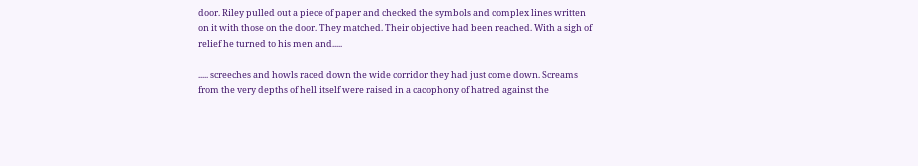door. Riley pulled out a piece of paper and checked the symbols and complex lines written on it with those on the door. They matched. Their objective had been reached. With a sigh of relief he turned to his men and.....

..... screeches and howls raced down the wide corridor they had just come down. Screams from the very depths of hell itself were raised in a cacophony of hatred against the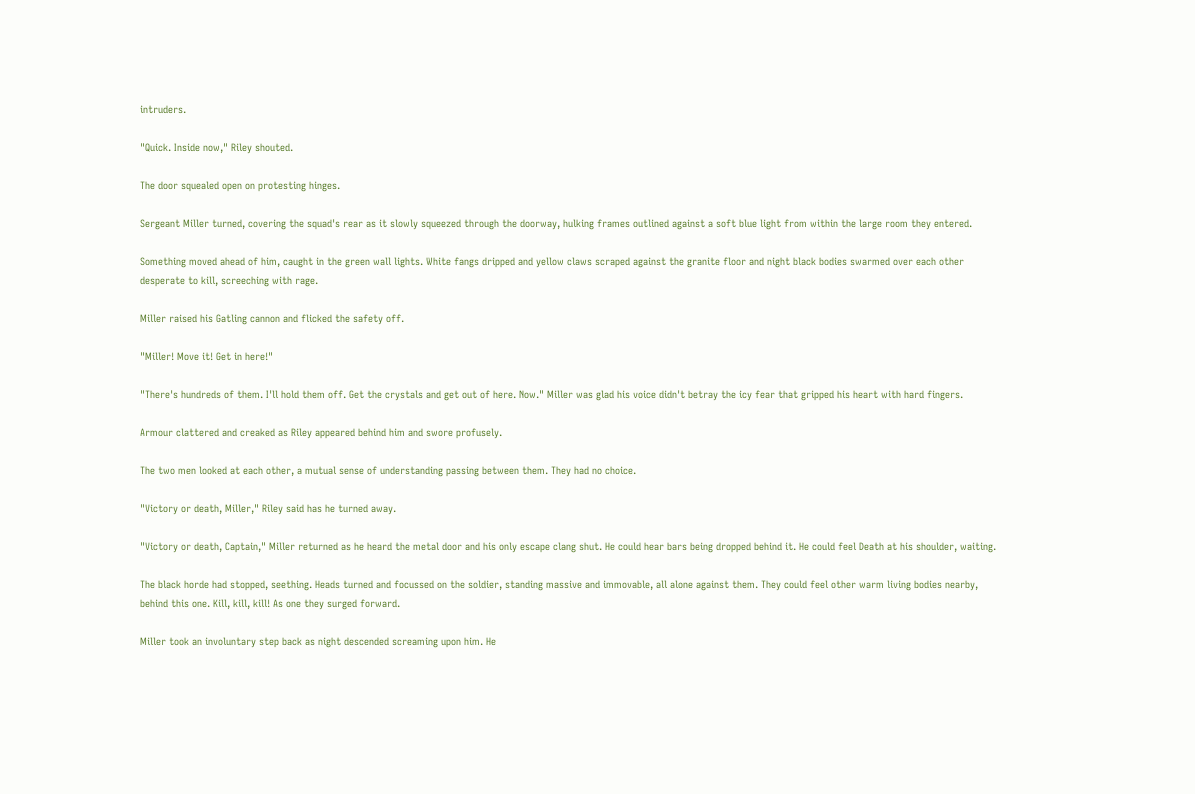intruders.

"Quick. Inside now," Riley shouted.

The door squealed open on protesting hinges.

Sergeant Miller turned, covering the squad's rear as it slowly squeezed through the doorway, hulking frames outlined against a soft blue light from within the large room they entered.

Something moved ahead of him, caught in the green wall lights. White fangs dripped and yellow claws scraped against the granite floor and night black bodies swarmed over each other desperate to kill, screeching with rage.

Miller raised his Gatling cannon and flicked the safety off.

"Miller! Move it! Get in here!"

"There's hundreds of them. I'll hold them off. Get the crystals and get out of here. Now." Miller was glad his voice didn't betray the icy fear that gripped his heart with hard fingers.

Armour clattered and creaked as Riley appeared behind him and swore profusely.

The two men looked at each other, a mutual sense of understanding passing between them. They had no choice.

"Victory or death, Miller," Riley said has he turned away.

"Victory or death, Captain," Miller returned as he heard the metal door and his only escape clang shut. He could hear bars being dropped behind it. He could feel Death at his shoulder, waiting.

The black horde had stopped, seething. Heads turned and focussed on the soldier, standing massive and immovable, all alone against them. They could feel other warm living bodies nearby, behind this one. Kill, kill, kill! As one they surged forward.

Miller took an involuntary step back as night descended screaming upon him. He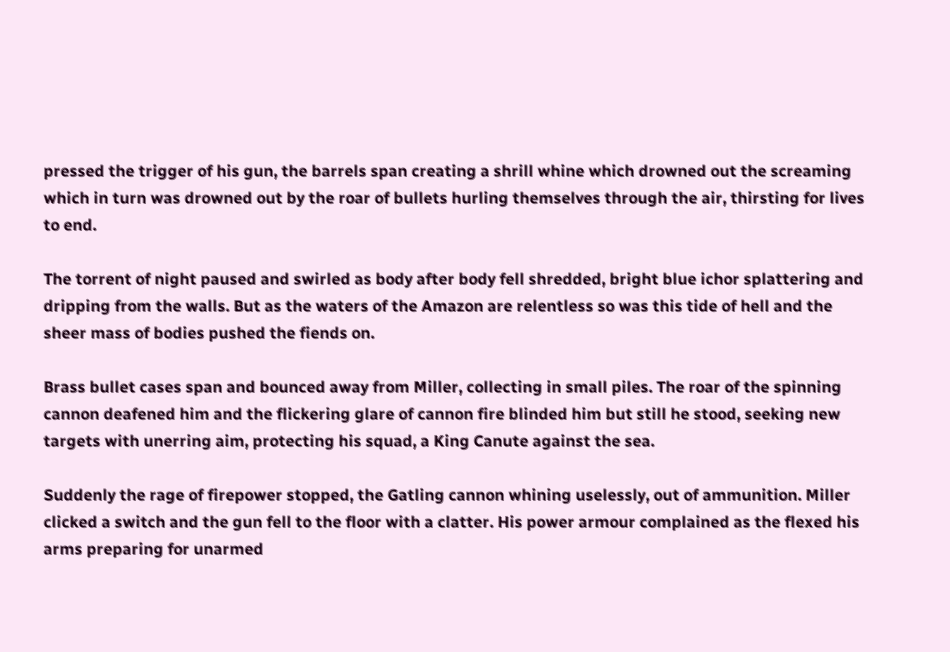pressed the trigger of his gun, the barrels span creating a shrill whine which drowned out the screaming which in turn was drowned out by the roar of bullets hurling themselves through the air, thirsting for lives to end.

The torrent of night paused and swirled as body after body fell shredded, bright blue ichor splattering and dripping from the walls. But as the waters of the Amazon are relentless so was this tide of hell and the sheer mass of bodies pushed the fiends on.

Brass bullet cases span and bounced away from Miller, collecting in small piles. The roar of the spinning cannon deafened him and the flickering glare of cannon fire blinded him but still he stood, seeking new targets with unerring aim, protecting his squad, a King Canute against the sea.

Suddenly the rage of firepower stopped, the Gatling cannon whining uselessly, out of ammunition. Miller clicked a switch and the gun fell to the floor with a clatter. His power armour complained as the flexed his arms preparing for unarmed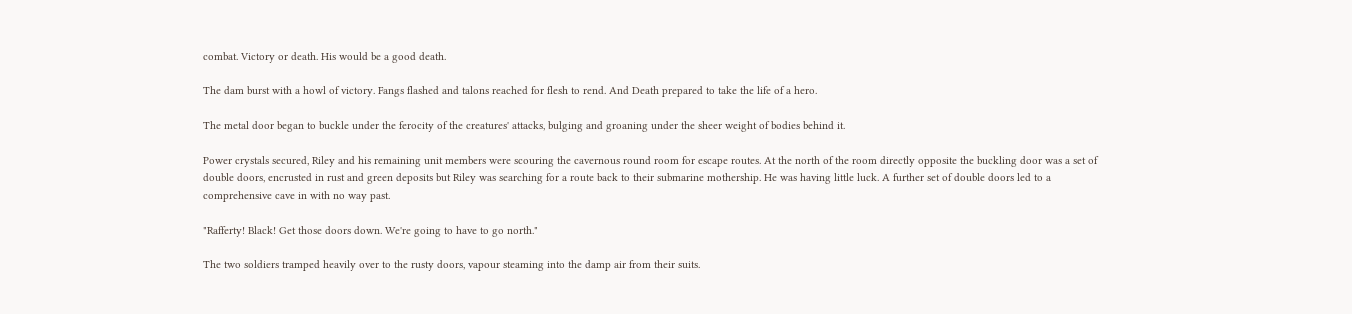combat. Victory or death. His would be a good death.

The dam burst with a howl of victory. Fangs flashed and talons reached for flesh to rend. And Death prepared to take the life of a hero.

The metal door began to buckle under the ferocity of the creatures' attacks, bulging and groaning under the sheer weight of bodies behind it.

Power crystals secured, Riley and his remaining unit members were scouring the cavernous round room for escape routes. At the north of the room directly opposite the buckling door was a set of double doors, encrusted in rust and green deposits but Riley was searching for a route back to their submarine mothership. He was having little luck. A further set of double doors led to a comprehensive cave in with no way past.

"Rafferty! Black! Get those doors down. We're going to have to go north."

The two soldiers tramped heavily over to the rusty doors, vapour steaming into the damp air from their suits.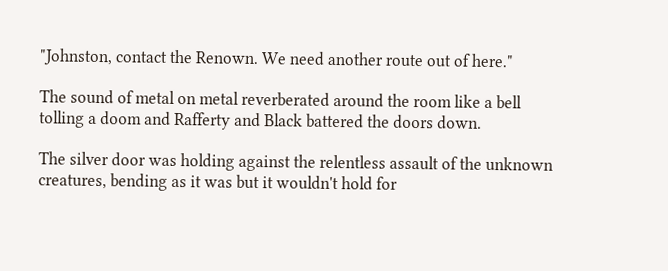"Johnston, contact the Renown. We need another route out of here."

The sound of metal on metal reverberated around the room like a bell tolling a doom and Rafferty and Black battered the doors down.

The silver door was holding against the relentless assault of the unknown creatures, bending as it was but it wouldn't hold for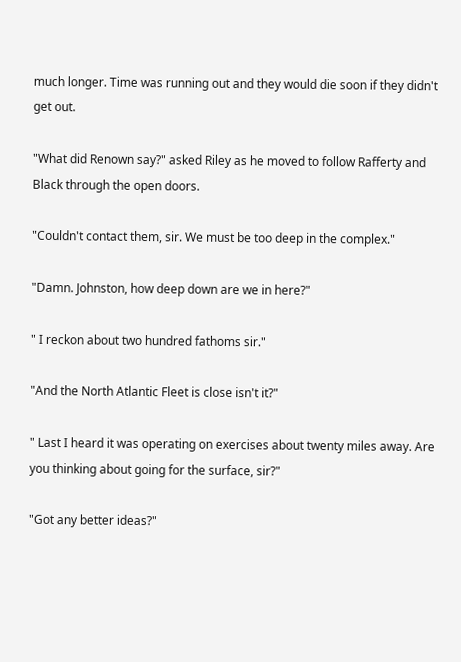much longer. Time was running out and they would die soon if they didn't get out.

"What did Renown say?" asked Riley as he moved to follow Rafferty and Black through the open doors.

"Couldn't contact them, sir. We must be too deep in the complex."

"Damn. Johnston, how deep down are we in here?"

" I reckon about two hundred fathoms sir."

"And the North Atlantic Fleet is close isn't it?"

" Last I heard it was operating on exercises about twenty miles away. Are you thinking about going for the surface, sir?"

"Got any better ideas?"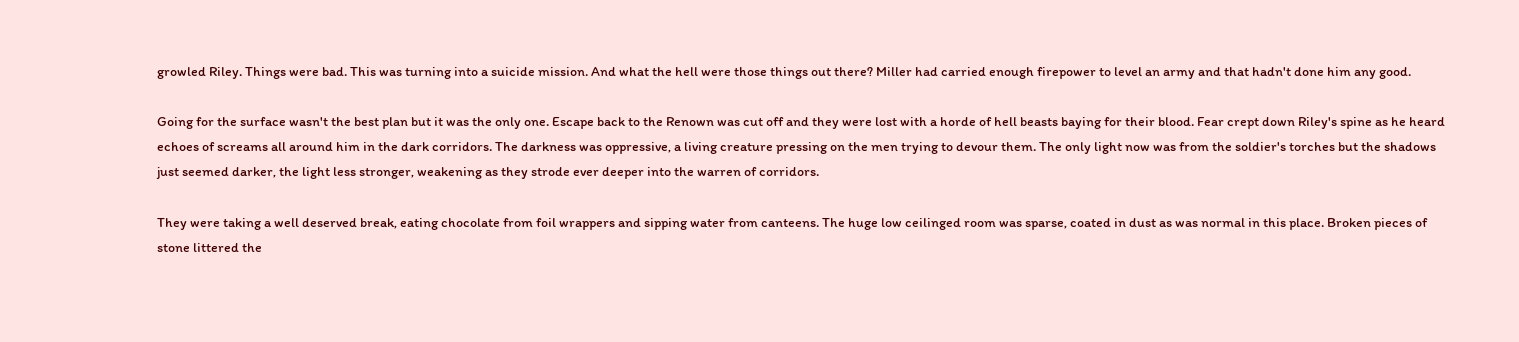growled Riley. Things were bad. This was turning into a suicide mission. And what the hell were those things out there? Miller had carried enough firepower to level an army and that hadn't done him any good.

Going for the surface wasn't the best plan but it was the only one. Escape back to the Renown was cut off and they were lost with a horde of hell beasts baying for their blood. Fear crept down Riley's spine as he heard echoes of screams all around him in the dark corridors. The darkness was oppressive, a living creature pressing on the men trying to devour them. The only light now was from the soldier's torches but the shadows just seemed darker, the light less stronger, weakening as they strode ever deeper into the warren of corridors.

They were taking a well deserved break, eating chocolate from foil wrappers and sipping water from canteens. The huge low ceilinged room was sparse, coated in dust as was normal in this place. Broken pieces of stone littered the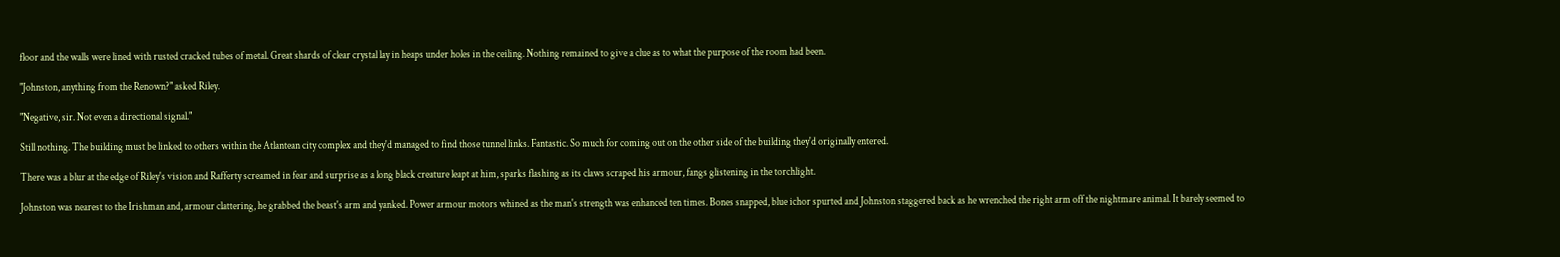floor and the walls were lined with rusted cracked tubes of metal. Great shards of clear crystal lay in heaps under holes in the ceiling. Nothing remained to give a clue as to what the purpose of the room had been.

"Johnston, anything from the Renown?" asked Riley.

"Negative, sir. Not even a directional signal."

Still nothing. The building must be linked to others within the Atlantean city complex and they'd managed to find those tunnel links. Fantastic. So much for coming out on the other side of the building they'd originally entered.

There was a blur at the edge of Riley's vision and Rafferty screamed in fear and surprise as a long black creature leapt at him, sparks flashing as its claws scraped his armour, fangs glistening in the torchlight.

Johnston was nearest to the Irishman and, armour clattering, he grabbed the beast's arm and yanked. Power armour motors whined as the man's strength was enhanced ten times. Bones snapped, blue ichor spurted and Johnston staggered back as he wrenched the right arm off the nightmare animal. It barely seemed to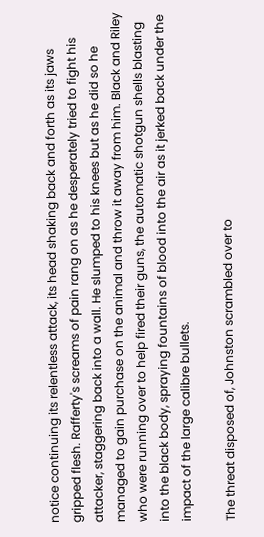notice continuing its relentless attack, its head shaking back and forth as its jaws gripped flesh. Rafferty's screams of pain rang on as he desperately tried to fight his attacker, staggering back into a wall. He slumped to his knees but as he did so he managed to gain purchase on the animal and throw it away from him. Black and Riley who were running over to help fired their guns, the automatic shotgun shells blasting into the black body, spraying fountains of blood into the air as it jerked back under the impact of the large calibre bullets.

The threat disposed of, Johnston scrambled over to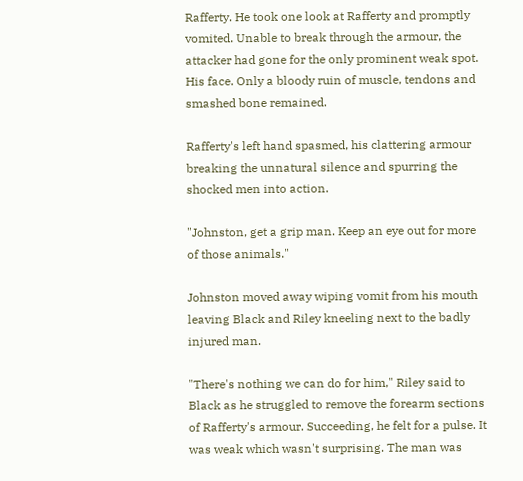Rafferty. He took one look at Rafferty and promptly vomited. Unable to break through the armour, the attacker had gone for the only prominent weak spot. His face. Only a bloody ruin of muscle, tendons and smashed bone remained.

Rafferty's left hand spasmed, his clattering armour breaking the unnatural silence and spurring the shocked men into action.

"Johnston, get a grip man. Keep an eye out for more of those animals."

Johnston moved away wiping vomit from his mouth leaving Black and Riley kneeling next to the badly injured man.

"There's nothing we can do for him," Riley said to Black as he struggled to remove the forearm sections of Rafferty's armour. Succeeding, he felt for a pulse. It was weak which wasn't surprising. The man was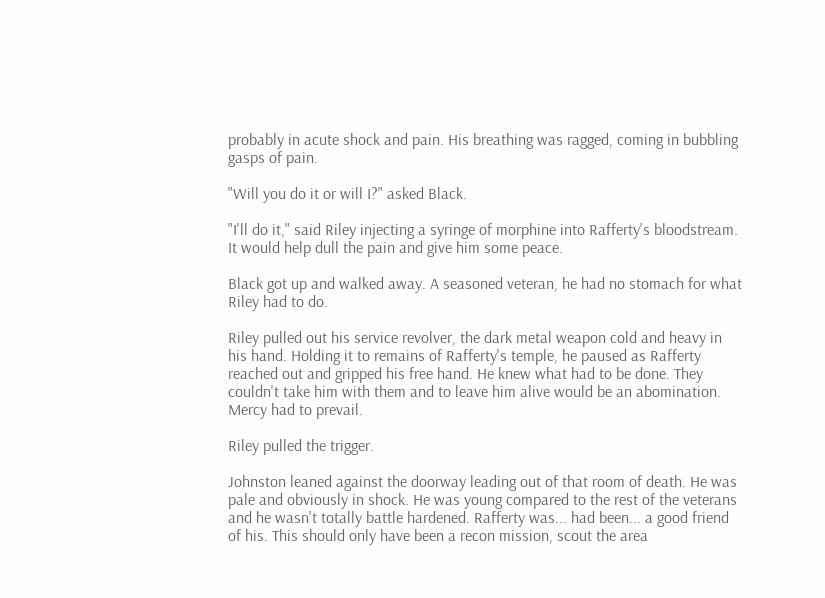probably in acute shock and pain. His breathing was ragged, coming in bubbling gasps of pain.

"Will you do it or will I?" asked Black.

"I'll do it," said Riley injecting a syringe of morphine into Rafferty's bloodstream. It would help dull the pain and give him some peace.

Black got up and walked away. A seasoned veteran, he had no stomach for what Riley had to do.

Riley pulled out his service revolver, the dark metal weapon cold and heavy in his hand. Holding it to remains of Rafferty's temple, he paused as Rafferty reached out and gripped his free hand. He knew what had to be done. They couldn't take him with them and to leave him alive would be an abomination. Mercy had to prevail.

Riley pulled the trigger.

Johnston leaned against the doorway leading out of that room of death. He was pale and obviously in shock. He was young compared to the rest of the veterans and he wasn't totally battle hardened. Rafferty was... had been... a good friend of his. This should only have been a recon mission, scout the area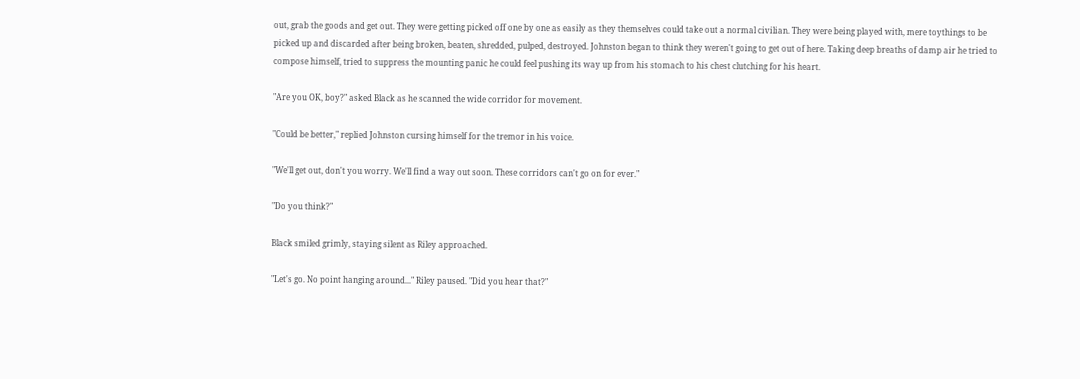out, grab the goods and get out. They were getting picked off one by one as easily as they themselves could take out a normal civilian. They were being played with, mere toythings to be picked up and discarded after being broken, beaten, shredded, pulped, destroyed. Johnston began to think they weren't going to get out of here. Taking deep breaths of damp air he tried to compose himself, tried to suppress the mounting panic he could feel pushing its way up from his stomach to his chest clutching for his heart.

"Are you OK, boy?" asked Black as he scanned the wide corridor for movement.

"Could be better," replied Johnston cursing himself for the tremor in his voice.

"We'll get out, don't you worry. We'll find a way out soon. These corridors can't go on for ever."

"Do you think?"

Black smiled grimly, staying silent as Riley approached.

"Let's go. No point hanging around..." Riley paused. "Did you hear that?"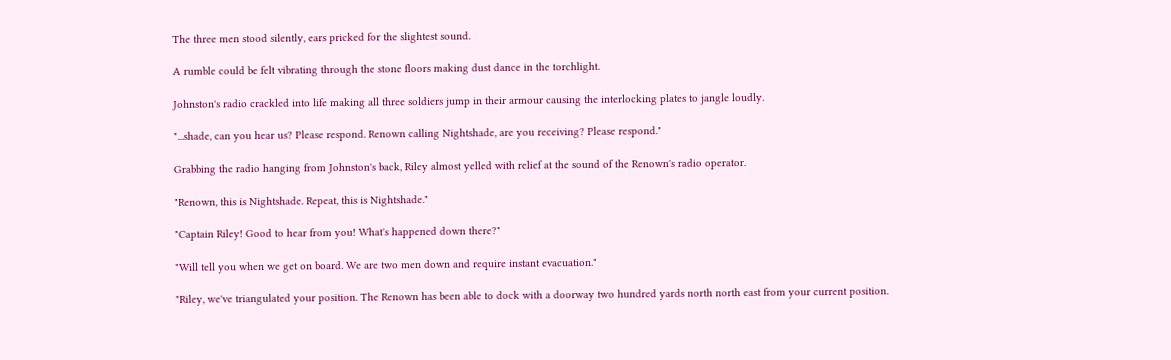The three men stood silently, ears pricked for the slightest sound.

A rumble could be felt vibrating through the stone floors making dust dance in the torchlight.

Johnston's radio crackled into life making all three soldiers jump in their armour causing the interlocking plates to jangle loudly.

"...shade, can you hear us? Please respond. Renown calling Nightshade, are you receiving? Please respond."

Grabbing the radio hanging from Johnston's back, Riley almost yelled with relief at the sound of the Renown's radio operator.

"Renown, this is Nightshade. Repeat, this is Nightshade."

"Captain Riley! Good to hear from you! What's happened down there?"

"Will tell you when we get on board. We are two men down and require instant evacuation."

"Riley, we've triangulated your position. The Renown has been able to dock with a doorway two hundred yards north north east from your current position.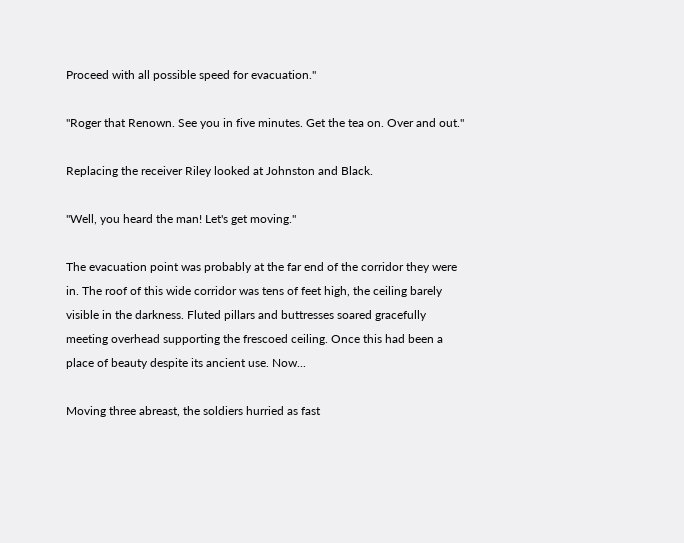Proceed with all possible speed for evacuation."

"Roger that Renown. See you in five minutes. Get the tea on. Over and out."

Replacing the receiver Riley looked at Johnston and Black.

"Well, you heard the man! Let's get moving."

The evacuation point was probably at the far end of the corridor they were in. The roof of this wide corridor was tens of feet high, the ceiling barely visible in the darkness. Fluted pillars and buttresses soared gracefully meeting overhead supporting the frescoed ceiling. Once this had been a place of beauty despite its ancient use. Now...

Moving three abreast, the soldiers hurried as fast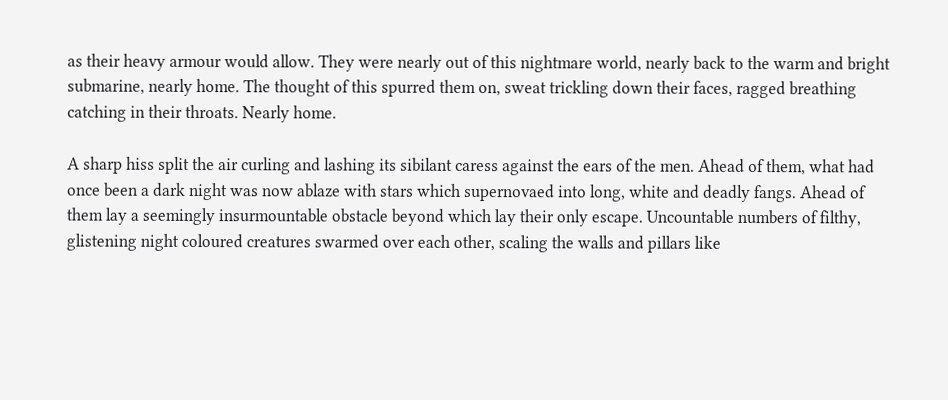as their heavy armour would allow. They were nearly out of this nightmare world, nearly back to the warm and bright submarine, nearly home. The thought of this spurred them on, sweat trickling down their faces, ragged breathing catching in their throats. Nearly home.

A sharp hiss split the air curling and lashing its sibilant caress against the ears of the men. Ahead of them, what had once been a dark night was now ablaze with stars which supernovaed into long, white and deadly fangs. Ahead of them lay a seemingly insurmountable obstacle beyond which lay their only escape. Uncountable numbers of filthy, glistening night coloured creatures swarmed over each other, scaling the walls and pillars like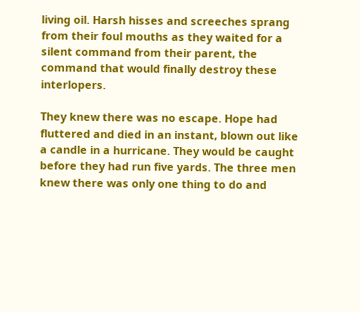living oil. Harsh hisses and screeches sprang from their foul mouths as they waited for a silent command from their parent, the command that would finally destroy these interlopers.

They knew there was no escape. Hope had fluttered and died in an instant, blown out like a candle in a hurricane. They would be caught before they had run five yards. The three men knew there was only one thing to do and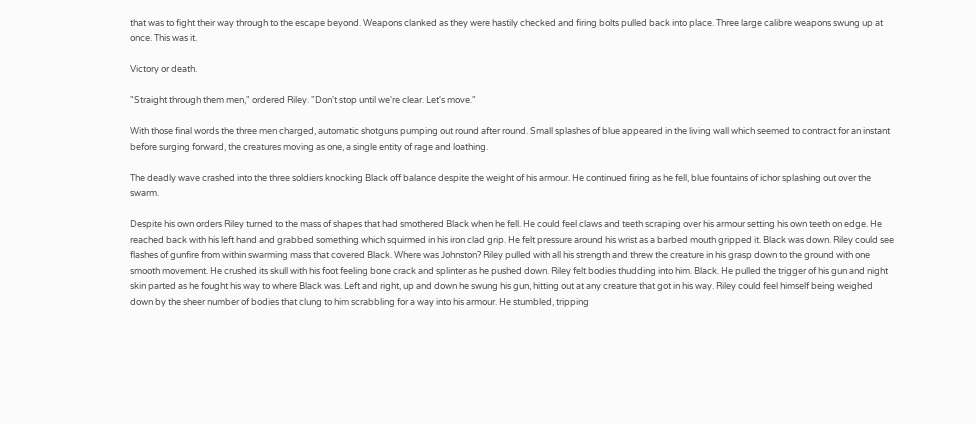that was to fight their way through to the escape beyond. Weapons clanked as they were hastily checked and firing bolts pulled back into place. Three large calibre weapons swung up at once. This was it.

Victory or death.

"Straight through them men," ordered Riley. "Don't stop until we're clear. Let's move."

With those final words the three men charged, automatic shotguns pumping out round after round. Small splashes of blue appeared in the living wall which seemed to contract for an instant before surging forward, the creatures moving as one, a single entity of rage and loathing.

The deadly wave crashed into the three soldiers knocking Black off balance despite the weight of his armour. He continued firing as he fell, blue fountains of ichor splashing out over the swarm.

Despite his own orders Riley turned to the mass of shapes that had smothered Black when he fell. He could feel claws and teeth scraping over his armour setting his own teeth on edge. He reached back with his left hand and grabbed something which squirmed in his iron clad grip. He felt pressure around his wrist as a barbed mouth gripped it. Black was down. Riley could see flashes of gunfire from within swarming mass that covered Black. Where was Johnston? Riley pulled with all his strength and threw the creature in his grasp down to the ground with one smooth movement. He crushed its skull with his foot feeling bone crack and splinter as he pushed down. Riley felt bodies thudding into him. Black. He pulled the trigger of his gun and night skin parted as he fought his way to where Black was. Left and right, up and down he swung his gun, hitting out at any creature that got in his way. Riley could feel himself being weighed down by the sheer number of bodies that clung to him scrabbling for a way into his armour. He stumbled, tripping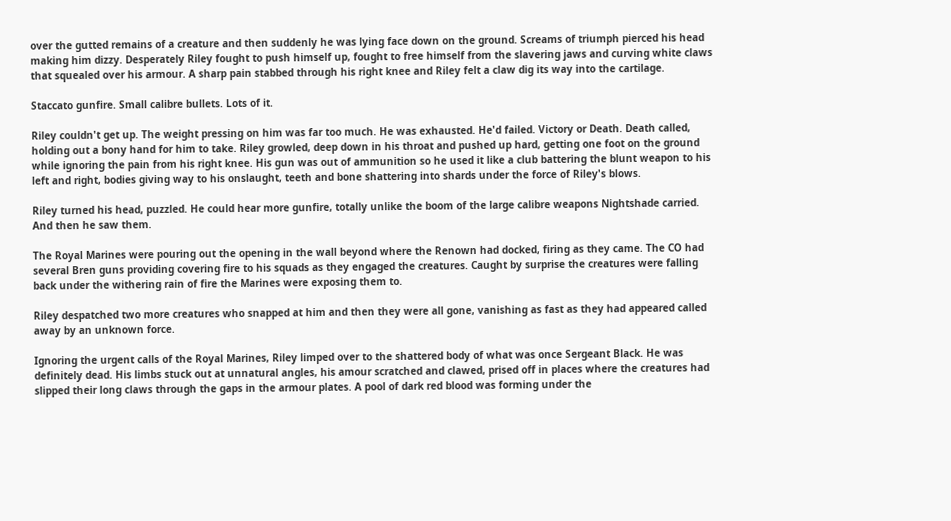over the gutted remains of a creature and then suddenly he was lying face down on the ground. Screams of triumph pierced his head making him dizzy. Desperately Riley fought to push himself up, fought to free himself from the slavering jaws and curving white claws that squealed over his armour. A sharp pain stabbed through his right knee and Riley felt a claw dig its way into the cartilage.

Staccato gunfire. Small calibre bullets. Lots of it.

Riley couldn't get up. The weight pressing on him was far too much. He was exhausted. He'd failed. Victory or Death. Death called, holding out a bony hand for him to take. Riley growled, deep down in his throat and pushed up hard, getting one foot on the ground while ignoring the pain from his right knee. His gun was out of ammunition so he used it like a club battering the blunt weapon to his left and right, bodies giving way to his onslaught, teeth and bone shattering into shards under the force of Riley's blows.

Riley turned his head, puzzled. He could hear more gunfire, totally unlike the boom of the large calibre weapons Nightshade carried. And then he saw them.

The Royal Marines were pouring out the opening in the wall beyond where the Renown had docked, firing as they came. The CO had several Bren guns providing covering fire to his squads as they engaged the creatures. Caught by surprise the creatures were falling back under the withering rain of fire the Marines were exposing them to.

Riley despatched two more creatures who snapped at him and then they were all gone, vanishing as fast as they had appeared called away by an unknown force.

Ignoring the urgent calls of the Royal Marines, Riley limped over to the shattered body of what was once Sergeant Black. He was definitely dead. His limbs stuck out at unnatural angles, his amour scratched and clawed, prised off in places where the creatures had slipped their long claws through the gaps in the armour plates. A pool of dark red blood was forming under the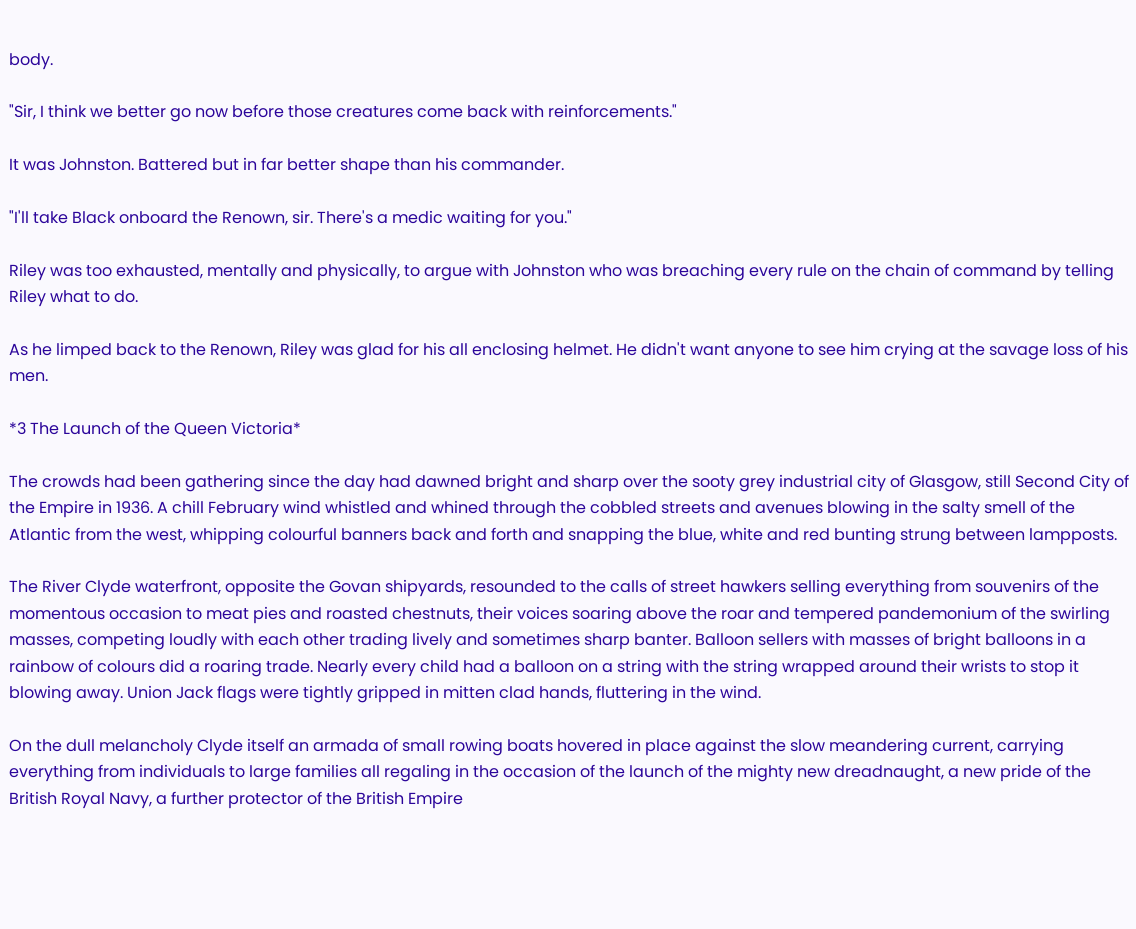body.

"Sir, I think we better go now before those creatures come back with reinforcements."

It was Johnston. Battered but in far better shape than his commander.

"I'll take Black onboard the Renown, sir. There's a medic waiting for you."

Riley was too exhausted, mentally and physically, to argue with Johnston who was breaching every rule on the chain of command by telling Riley what to do.

As he limped back to the Renown, Riley was glad for his all enclosing helmet. He didn't want anyone to see him crying at the savage loss of his men.

*3 The Launch of the Queen Victoria*

The crowds had been gathering since the day had dawned bright and sharp over the sooty grey industrial city of Glasgow, still Second City of the Empire in 1936. A chill February wind whistled and whined through the cobbled streets and avenues blowing in the salty smell of the Atlantic from the west, whipping colourful banners back and forth and snapping the blue, white and red bunting strung between lampposts.

The River Clyde waterfront, opposite the Govan shipyards, resounded to the calls of street hawkers selling everything from souvenirs of the momentous occasion to meat pies and roasted chestnuts, their voices soaring above the roar and tempered pandemonium of the swirling masses, competing loudly with each other trading lively and sometimes sharp banter. Balloon sellers with masses of bright balloons in a rainbow of colours did a roaring trade. Nearly every child had a balloon on a string with the string wrapped around their wrists to stop it blowing away. Union Jack flags were tightly gripped in mitten clad hands, fluttering in the wind.

On the dull melancholy Clyde itself an armada of small rowing boats hovered in place against the slow meandering current, carrying everything from individuals to large families all regaling in the occasion of the launch of the mighty new dreadnaught, a new pride of the British Royal Navy, a further protector of the British Empire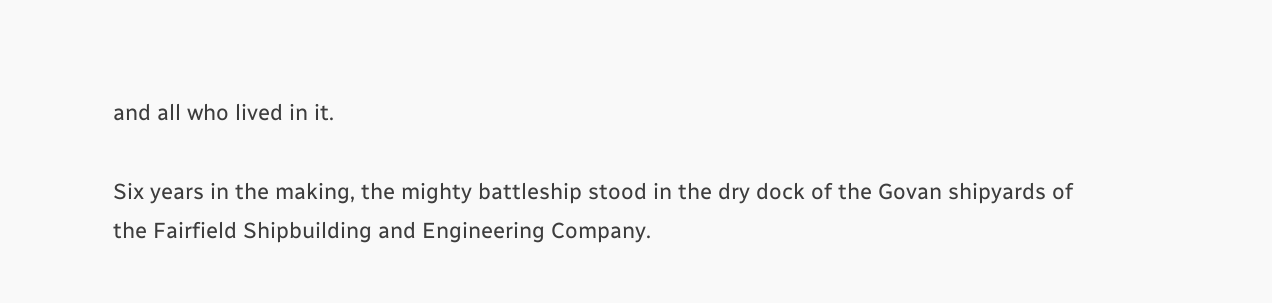and all who lived in it.

Six years in the making, the mighty battleship stood in the dry dock of the Govan shipyards of the Fairfield Shipbuilding and Engineering Company.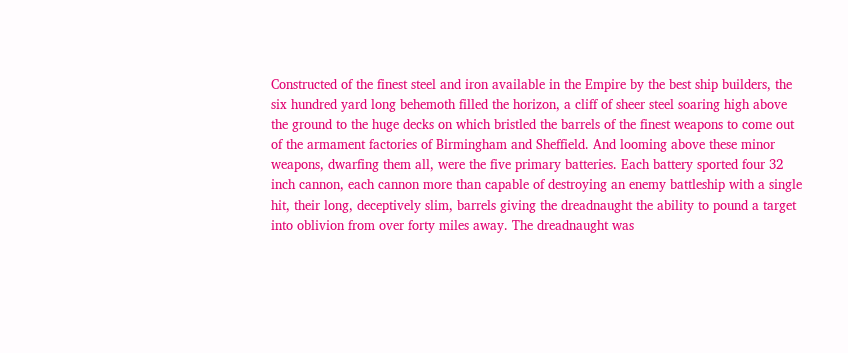Constructed of the finest steel and iron available in the Empire by the best ship builders, the six hundred yard long behemoth filled the horizon, a cliff of sheer steel soaring high above the ground to the huge decks on which bristled the barrels of the finest weapons to come out of the armament factories of Birmingham and Sheffield. And looming above these minor weapons, dwarfing them all, were the five primary batteries. Each battery sported four 32 inch cannon, each cannon more than capable of destroying an enemy battleship with a single hit, their long, deceptively slim, barrels giving the dreadnaught the ability to pound a target into oblivion from over forty miles away. The dreadnaught was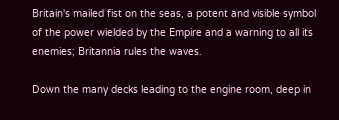Britain's mailed fist on the seas, a potent and visible symbol of the power wielded by the Empire and a warning to all its enemies; Britannia rules the waves.

Down the many decks leading to the engine room, deep in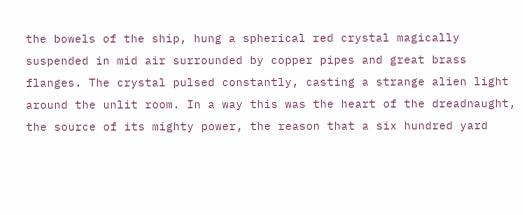the bowels of the ship, hung a spherical red crystal magically suspended in mid air surrounded by copper pipes and great brass flanges. The crystal pulsed constantly, casting a strange alien light around the unlit room. In a way this was the heart of the dreadnaught, the source of its mighty power, the reason that a six hundred yard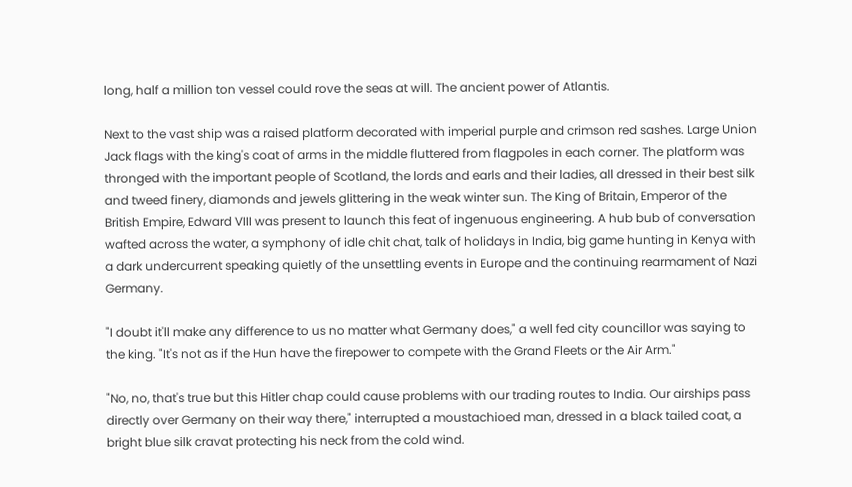long, half a million ton vessel could rove the seas at will. The ancient power of Atlantis.

Next to the vast ship was a raised platform decorated with imperial purple and crimson red sashes. Large Union Jack flags with the king's coat of arms in the middle fluttered from flagpoles in each corner. The platform was thronged with the important people of Scotland, the lords and earls and their ladies, all dressed in their best silk and tweed finery, diamonds and jewels glittering in the weak winter sun. The King of Britain, Emperor of the British Empire, Edward VIII was present to launch this feat of ingenuous engineering. A hub bub of conversation wafted across the water, a symphony of idle chit chat, talk of holidays in India, big game hunting in Kenya with a dark undercurrent speaking quietly of the unsettling events in Europe and the continuing rearmament of Nazi Germany.

"I doubt it'll make any difference to us no matter what Germany does," a well fed city councillor was saying to the king. "It's not as if the Hun have the firepower to compete with the Grand Fleets or the Air Arm."

"No, no, that's true but this Hitler chap could cause problems with our trading routes to India. Our airships pass directly over Germany on their way there," interrupted a moustachioed man, dressed in a black tailed coat, a bright blue silk cravat protecting his neck from the cold wind.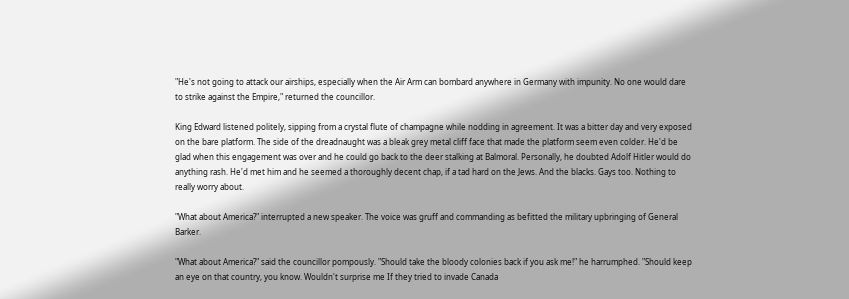"He's not going to attack our airships, especially when the Air Arm can bombard anywhere in Germany with impunity. No one would dare to strike against the Empire," returned the councillor.

King Edward listened politely, sipping from a crystal flute of champagne while nodding in agreement. It was a bitter day and very exposed on the bare platform. The side of the dreadnaught was a bleak grey metal cliff face that made the platform seem even colder. He'd be glad when this engagement was over and he could go back to the deer stalking at Balmoral. Personally, he doubted Adolf Hitler would do anything rash. He'd met him and he seemed a thoroughly decent chap, if a tad hard on the Jews. And the blacks. Gays too. Nothing to really worry about.

"What about America?" interrupted a new speaker. The voice was gruff and commanding as befitted the military upbringing of General Barker.

"What about America?" said the councillor pompously. "Should take the bloody colonies back if you ask me!" he harrumphed. "Should keep an eye on that country, you know. Wouldn't surprise me If they tried to invade Canada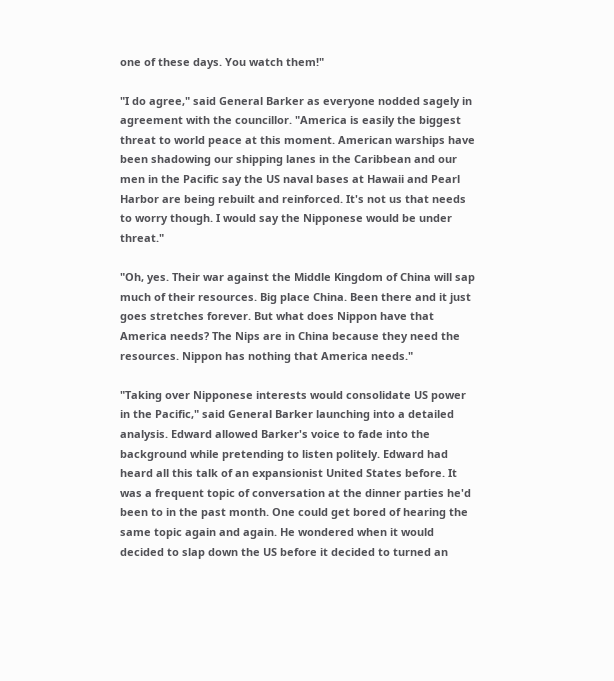one of these days. You watch them!"

"I do agree," said General Barker as everyone nodded sagely in agreement with the councillor. "America is easily the biggest threat to world peace at this moment. American warships have been shadowing our shipping lanes in the Caribbean and our men in the Pacific say the US naval bases at Hawaii and Pearl Harbor are being rebuilt and reinforced. It's not us that needs to worry though. I would say the Nipponese would be under threat."

"Oh, yes. Their war against the Middle Kingdom of China will sap much of their resources. Big place China. Been there and it just goes stretches forever. But what does Nippon have that America needs? The Nips are in China because they need the resources. Nippon has nothing that America needs."

"Taking over Nipponese interests would consolidate US power in the Pacific," said General Barker launching into a detailed analysis. Edward allowed Barker's voice to fade into the background while pretending to listen politely. Edward had heard all this talk of an expansionist United States before. It was a frequent topic of conversation at the dinner parties he'd been to in the past month. One could get bored of hearing the same topic again and again. He wondered when it would decided to slap down the US before it decided to turned an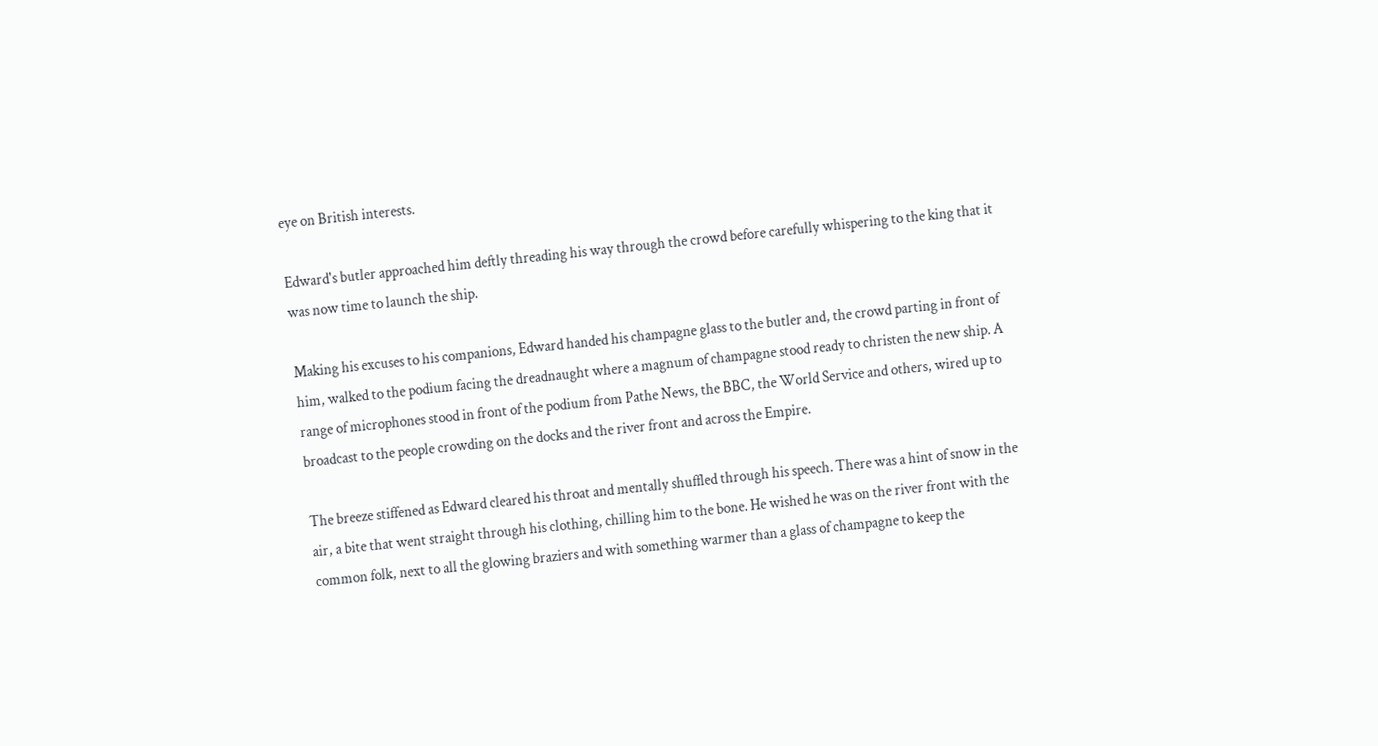eye on British interests.

Edward's butler approached him deftly threading his way through the crowd before carefully whispering to the king that it was now time to launch the ship.

Making his excuses to his companions, Edward handed his champagne glass to the butler and, the crowd parting in front of him, walked to the podium facing the dreadnaught where a magnum of champagne stood ready to christen the new ship. A range of microphones stood in front of the podium from Pathe News, the BBC, the World Service and others, wired up to broadcast to the people crowding on the docks and the river front and across the Empire.

The breeze stiffened as Edward cleared his throat and mentally shuffled through his speech. There was a hint of snow in the air, a bite that went straight through his clothing, chilling him to the bone. He wished he was on the river front with the common folk, next to all the glowing braziers and with something warmer than a glass of champagne to keep the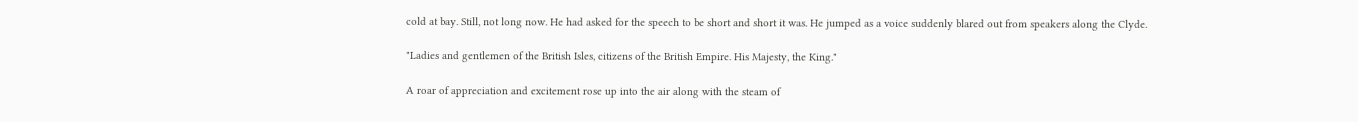cold at bay. Still, not long now. He had asked for the speech to be short and short it was. He jumped as a voice suddenly blared out from speakers along the Clyde.

"Ladies and gentlemen of the British Isles, citizens of the British Empire. His Majesty, the King."

A roar of appreciation and excitement rose up into the air along with the steam of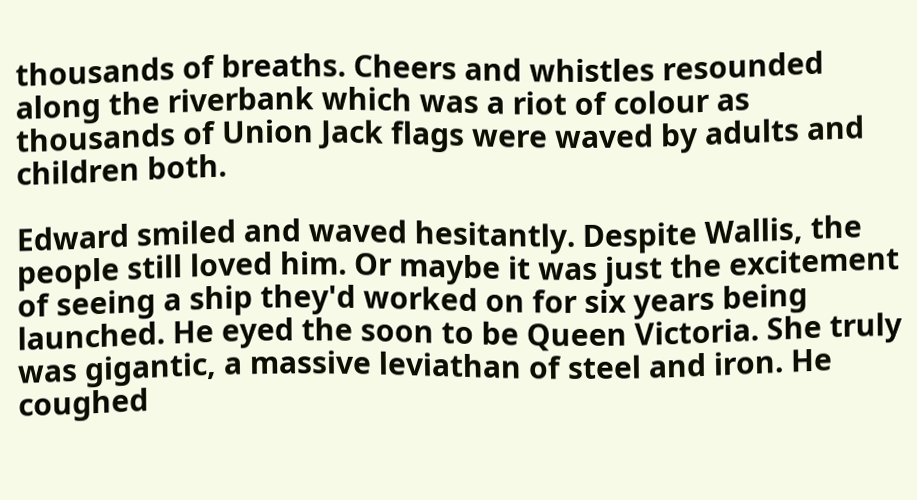thousands of breaths. Cheers and whistles resounded along the riverbank which was a riot of colour as thousands of Union Jack flags were waved by adults and children both.

Edward smiled and waved hesitantly. Despite Wallis, the people still loved him. Or maybe it was just the excitement of seeing a ship they'd worked on for six years being launched. He eyed the soon to be Queen Victoria. She truly was gigantic, a massive leviathan of steel and iron. He coughed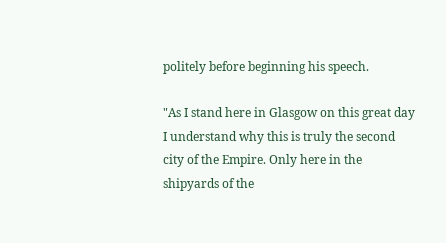politely before beginning his speech.

"As I stand here in Glasgow on this great day I understand why this is truly the second city of the Empire. Only here in the shipyards of the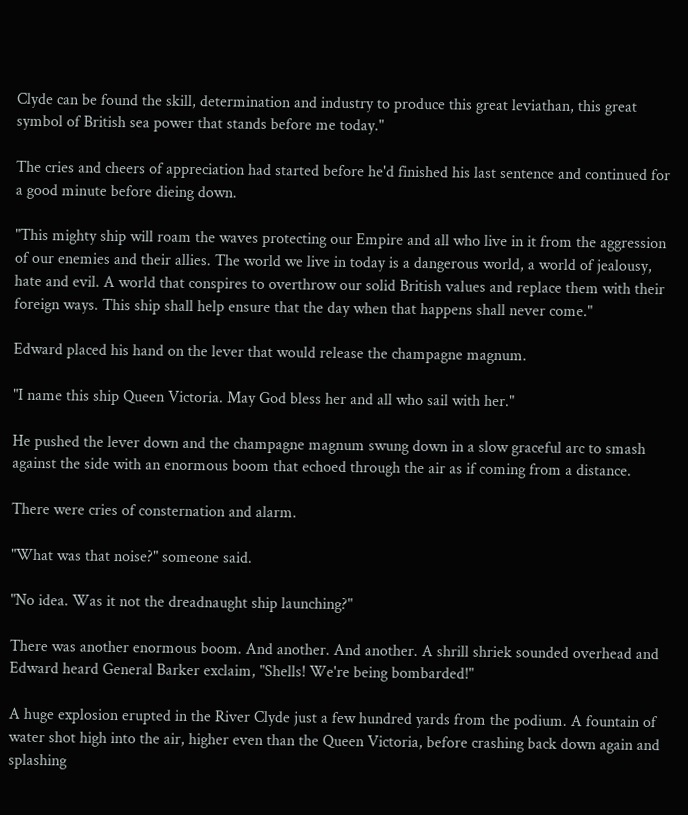Clyde can be found the skill, determination and industry to produce this great leviathan, this great symbol of British sea power that stands before me today."

The cries and cheers of appreciation had started before he'd finished his last sentence and continued for a good minute before dieing down.

"This mighty ship will roam the waves protecting our Empire and all who live in it from the aggression of our enemies and their allies. The world we live in today is a dangerous world, a world of jealousy, hate and evil. A world that conspires to overthrow our solid British values and replace them with their foreign ways. This ship shall help ensure that the day when that happens shall never come."

Edward placed his hand on the lever that would release the champagne magnum.

"I name this ship Queen Victoria. May God bless her and all who sail with her."

He pushed the lever down and the champagne magnum swung down in a slow graceful arc to smash against the side with an enormous boom that echoed through the air as if coming from a distance.

There were cries of consternation and alarm.

"What was that noise?" someone said.

"No idea. Was it not the dreadnaught ship launching?"

There was another enormous boom. And another. And another. A shrill shriek sounded overhead and Edward heard General Barker exclaim, "Shells! We're being bombarded!"

A huge explosion erupted in the River Clyde just a few hundred yards from the podium. A fountain of water shot high into the air, higher even than the Queen Victoria, before crashing back down again and splashing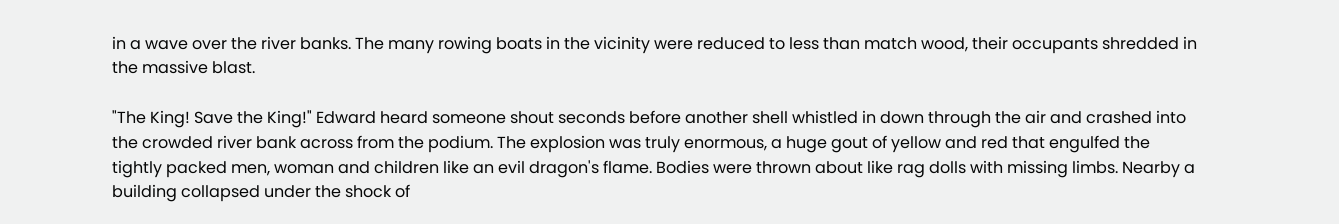in a wave over the river banks. The many rowing boats in the vicinity were reduced to less than match wood, their occupants shredded in the massive blast.

"The King! Save the King!" Edward heard someone shout seconds before another shell whistled in down through the air and crashed into the crowded river bank across from the podium. The explosion was truly enormous, a huge gout of yellow and red that engulfed the tightly packed men, woman and children like an evil dragon's flame. Bodies were thrown about like rag dolls with missing limbs. Nearby a building collapsed under the shock of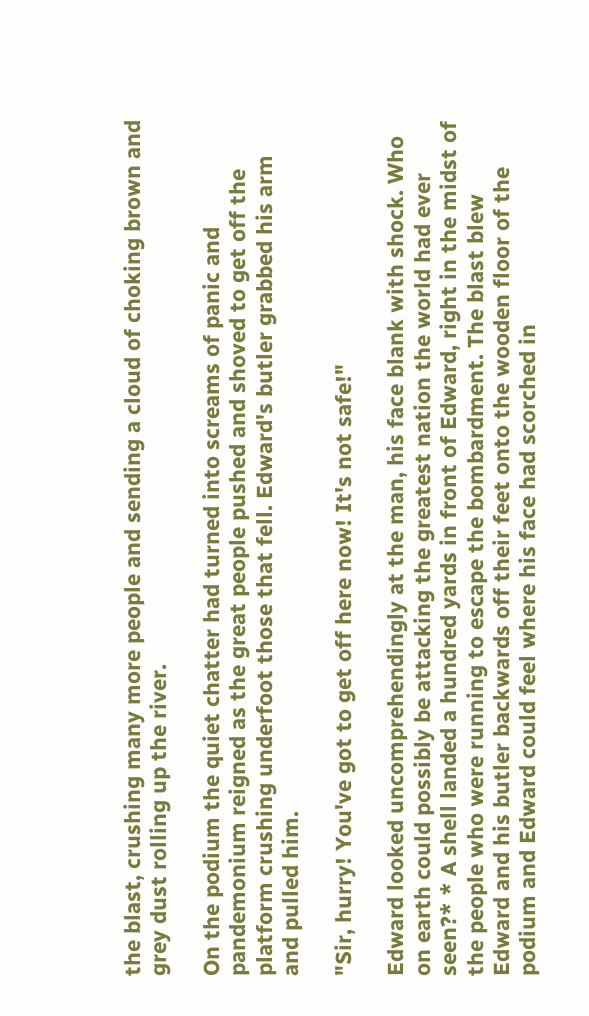the blast, crushing many more people and sending a cloud of choking brown and grey dust rolling up the river.

On the podium the quiet chatter had turned into screams of panic and pandemonium reigned as the great people pushed and shoved to get off the platform crushing underfoot those that fell. Edward's butler grabbed his arm and pulled him.

"Sir, hurry! You've got to get off here now! It's not safe!"

Edward looked uncomprehendingly at the man, his face blank with shock. Who on earth could possibly be attacking the greatest nation the world had ever seen?* * A shell landed a hundred yards in front of Edward, right in the midst of the people who were running to escape the bombardment. The blast blew Edward and his butler backwards off their feet onto the wooden floor of the podium and Edward could feel where his face had scorched in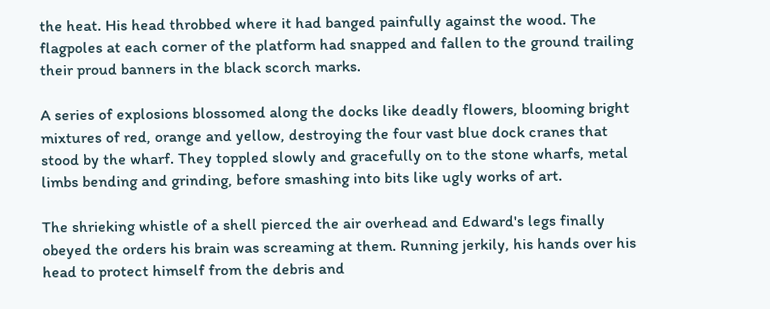the heat. His head throbbed where it had banged painfully against the wood. The flagpoles at each corner of the platform had snapped and fallen to the ground trailing their proud banners in the black scorch marks.

A series of explosions blossomed along the docks like deadly flowers, blooming bright mixtures of red, orange and yellow, destroying the four vast blue dock cranes that stood by the wharf. They toppled slowly and gracefully on to the stone wharfs, metal limbs bending and grinding, before smashing into bits like ugly works of art.

The shrieking whistle of a shell pierced the air overhead and Edward's legs finally obeyed the orders his brain was screaming at them. Running jerkily, his hands over his head to protect himself from the debris and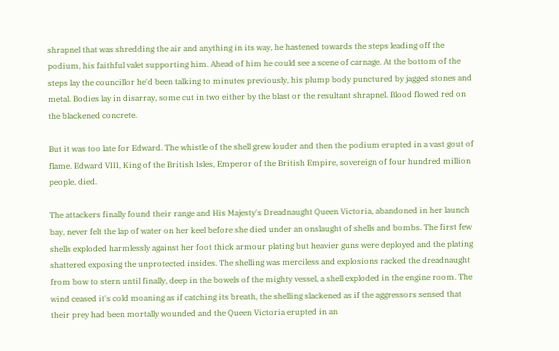shrapnel that was shredding the air and anything in its way, he hastened towards the steps leading off the podium, his faithful valet supporting him. Ahead of him he could see a scene of carnage. At the bottom of the steps lay the councillor he'd been talking to minutes previously, his plump body punctured by jagged stones and metal. Bodies lay in disarray, some cut in two either by the blast or the resultant shrapnel. Blood flowed red on the blackened concrete.

But it was too late for Edward. The whistle of the shell grew louder and then the podium erupted in a vast gout of flame. Edward VIII, King of the British Isles, Emperor of the British Empire, sovereign of four hundred million people, died.

The attackers finally found their range and His Majesty's Dreadnaught Queen Victoria, abandoned in her launch bay, never felt the lap of water on her keel before she died under an onslaught of shells and bombs. The first few shells exploded harmlessly against her foot thick armour plating but heavier guns were deployed and the plating shattered exposing the unprotected insides. The shelling was merciless and explosions racked the dreadnaught from bow to stern until finally, deep in the bowels of the mighty vessel, a shell exploded in the engine room. The wind ceased it's cold moaning as if catching its breath, the shelling slackened as if the aggressors sensed that their prey had been mortally wounded and the Queen Victoria erupted in an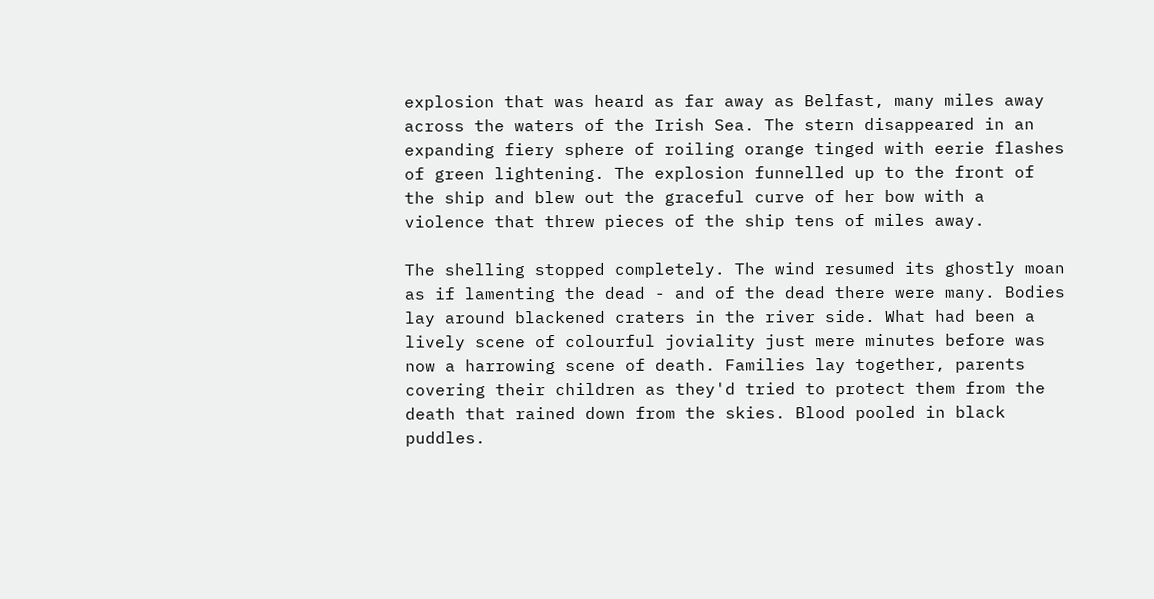explosion that was heard as far away as Belfast, many miles away across the waters of the Irish Sea. The stern disappeared in an expanding fiery sphere of roiling orange tinged with eerie flashes of green lightening. The explosion funnelled up to the front of the ship and blew out the graceful curve of her bow with a violence that threw pieces of the ship tens of miles away.

The shelling stopped completely. The wind resumed its ghostly moan as if lamenting the dead - and of the dead there were many. Bodies lay around blackened craters in the river side. What had been a lively scene of colourful joviality just mere minutes before was now a harrowing scene of death. Families lay together, parents covering their children as they'd tried to protect them from the death that rained down from the skies. Blood pooled in black puddles.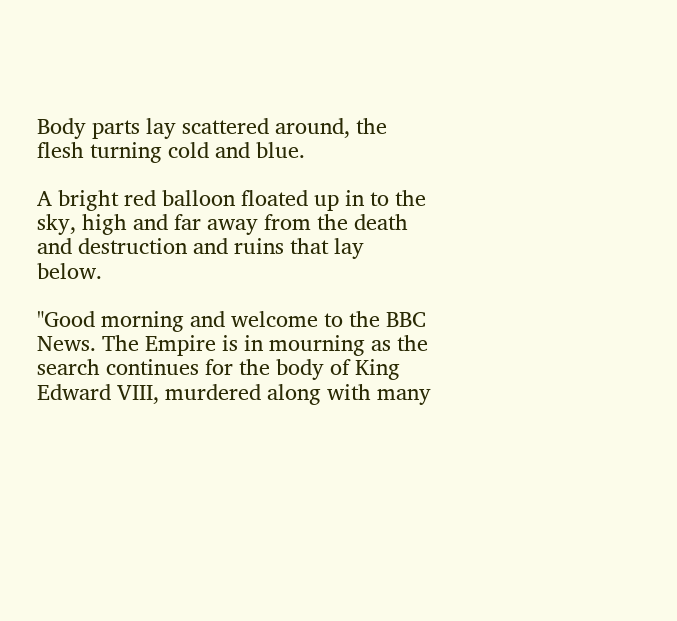Body parts lay scattered around, the flesh turning cold and blue.

A bright red balloon floated up in to the sky, high and far away from the death and destruction and ruins that lay below.

"Good morning and welcome to the BBC News. The Empire is in mourning as the search continues for the body of King Edward VIII, murdered along with many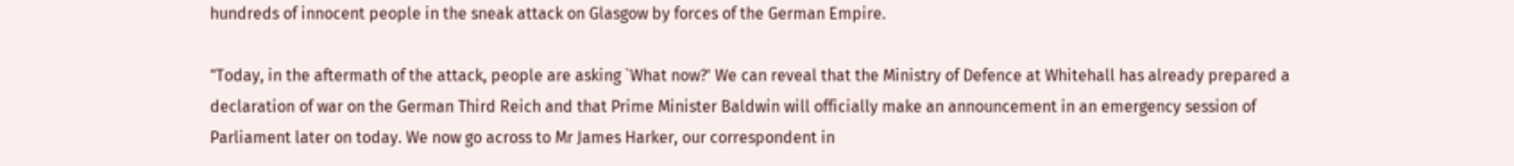hundreds of innocent people in the sneak attack on Glasgow by forces of the German Empire.

"Today, in the aftermath of the attack, people are asking `What now?' We can reveal that the Ministry of Defence at Whitehall has already prepared a declaration of war on the German Third Reich and that Prime Minister Baldwin will officially make an announcement in an emergency session of Parliament later on today. We now go across to Mr James Harker, our correspondent in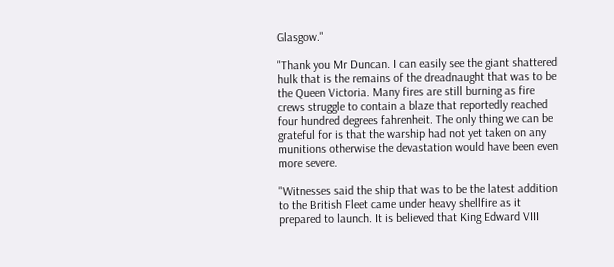Glasgow."

"Thank you Mr Duncan. I can easily see the giant shattered hulk that is the remains of the dreadnaught that was to be the Queen Victoria. Many fires are still burning as fire crews struggle to contain a blaze that reportedly reached four hundred degrees fahrenheit. The only thing we can be grateful for is that the warship had not yet taken on any munitions otherwise the devastation would have been even more severe.

"Witnesses said the ship that was to be the latest addition to the British Fleet came under heavy shellfire as it prepared to launch. It is believed that King Edward VIII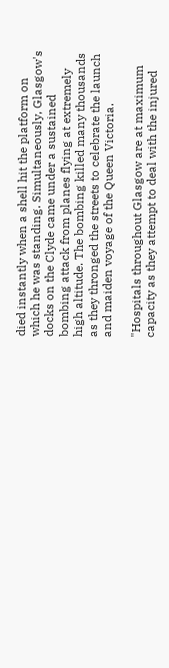died instantly when a shell hit the platform on which he was standing. Simultaneously, Glasgow's docks on the Clyde came under a sustained bombing attack from planes flying at extremely high altitude. The bombing killed many thousands as they thronged the streets to celebrate the launch and maiden voyage of the Queen Victoria.

"Hospitals throughout Glasgow are at maximum capacity as they attempt to deal with the injured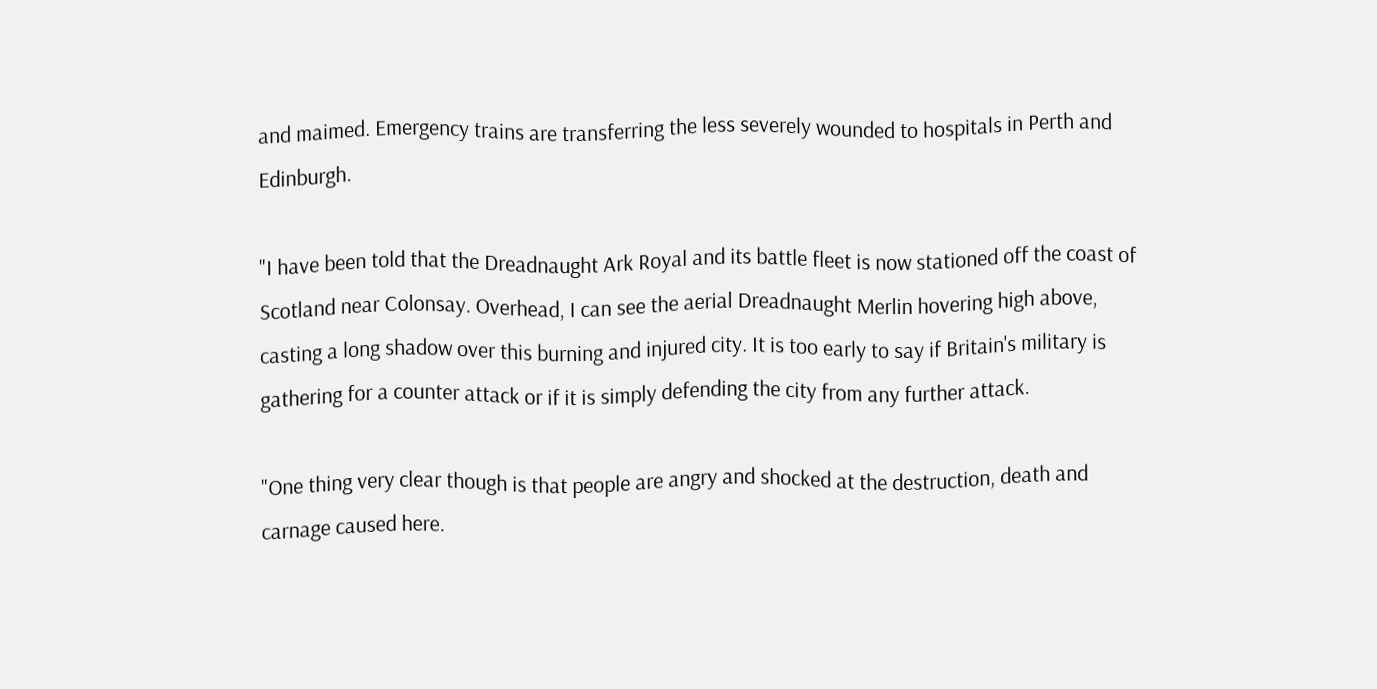and maimed. Emergency trains are transferring the less severely wounded to hospitals in Perth and Edinburgh.

"I have been told that the Dreadnaught Ark Royal and its battle fleet is now stationed off the coast of Scotland near Colonsay. Overhead, I can see the aerial Dreadnaught Merlin hovering high above, casting a long shadow over this burning and injured city. It is too early to say if Britain's military is gathering for a counter attack or if it is simply defending the city from any further attack.

"One thing very clear though is that people are angry and shocked at the destruction, death and carnage caused here.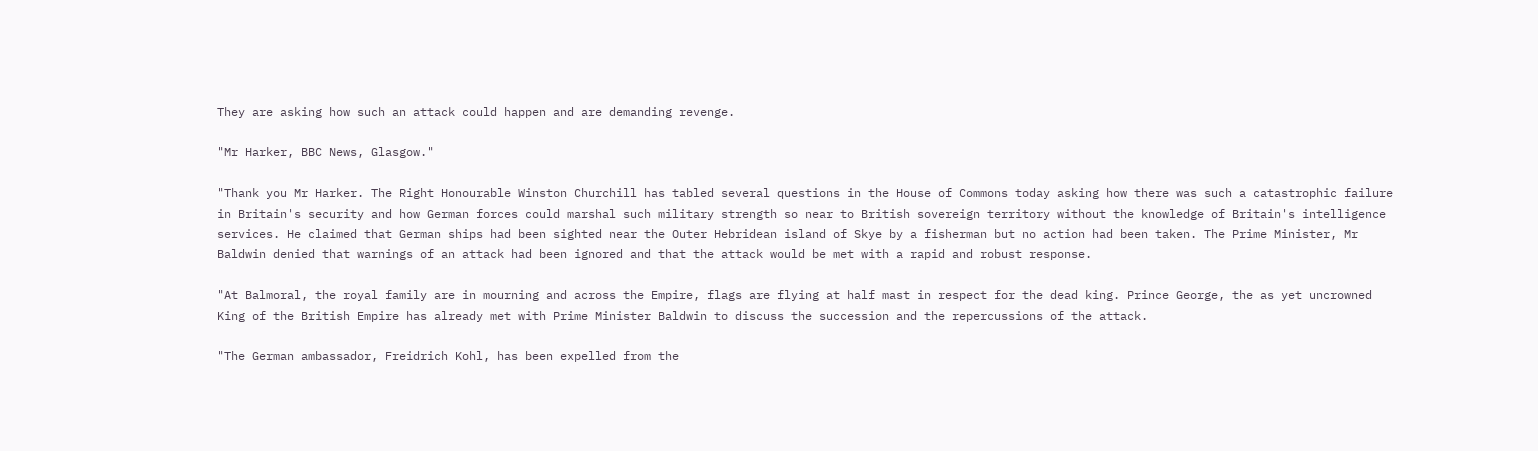They are asking how such an attack could happen and are demanding revenge.

"Mr Harker, BBC News, Glasgow."

"Thank you Mr Harker. The Right Honourable Winston Churchill has tabled several questions in the House of Commons today asking how there was such a catastrophic failure in Britain's security and how German forces could marshal such military strength so near to British sovereign territory without the knowledge of Britain's intelligence services. He claimed that German ships had been sighted near the Outer Hebridean island of Skye by a fisherman but no action had been taken. The Prime Minister, Mr Baldwin denied that warnings of an attack had been ignored and that the attack would be met with a rapid and robust response.

"At Balmoral, the royal family are in mourning and across the Empire, flags are flying at half mast in respect for the dead king. Prince George, the as yet uncrowned King of the British Empire has already met with Prime Minister Baldwin to discuss the succession and the repercussions of the attack.

"The German ambassador, Freidrich Kohl, has been expelled from the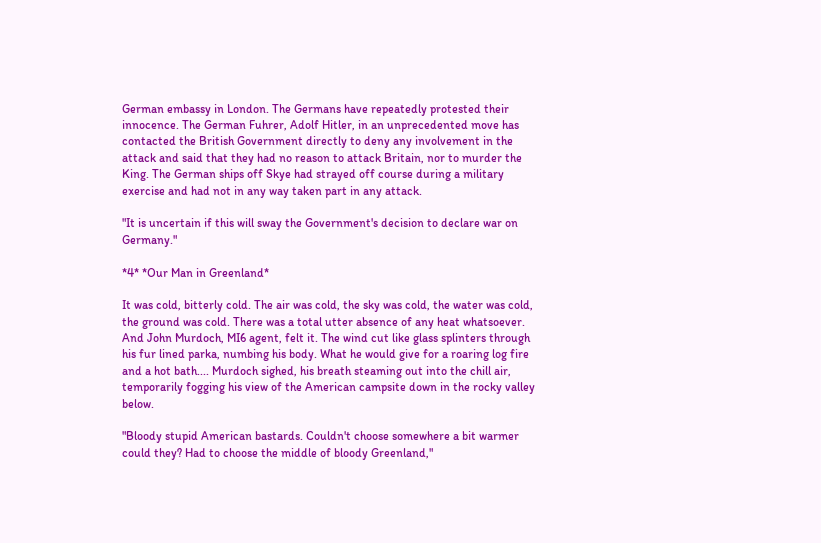German embassy in London. The Germans have repeatedly protested their innocence. The German Fuhrer, Adolf Hitler, in an unprecedented move has contacted the British Government directly to deny any involvement in the attack and said that they had no reason to attack Britain, nor to murder the King. The German ships off Skye had strayed off course during a military exercise and had not in any way taken part in any attack.

"It is uncertain if this will sway the Government's decision to declare war on Germany."

*4* *Our Man in Greenland*

It was cold, bitterly cold. The air was cold, the sky was cold, the water was cold, the ground was cold. There was a total utter absence of any heat whatsoever. And John Murdoch, MI6 agent, felt it. The wind cut like glass splinters through his fur lined parka, numbing his body. What he would give for a roaring log fire and a hot bath.... Murdoch sighed, his breath steaming out into the chill air, temporarily fogging his view of the American campsite down in the rocky valley below.

"Bloody stupid American bastards. Couldn't choose somewhere a bit warmer could they? Had to choose the middle of bloody Greenland,"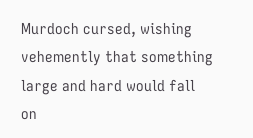Murdoch cursed, wishing vehemently that something large and hard would fall on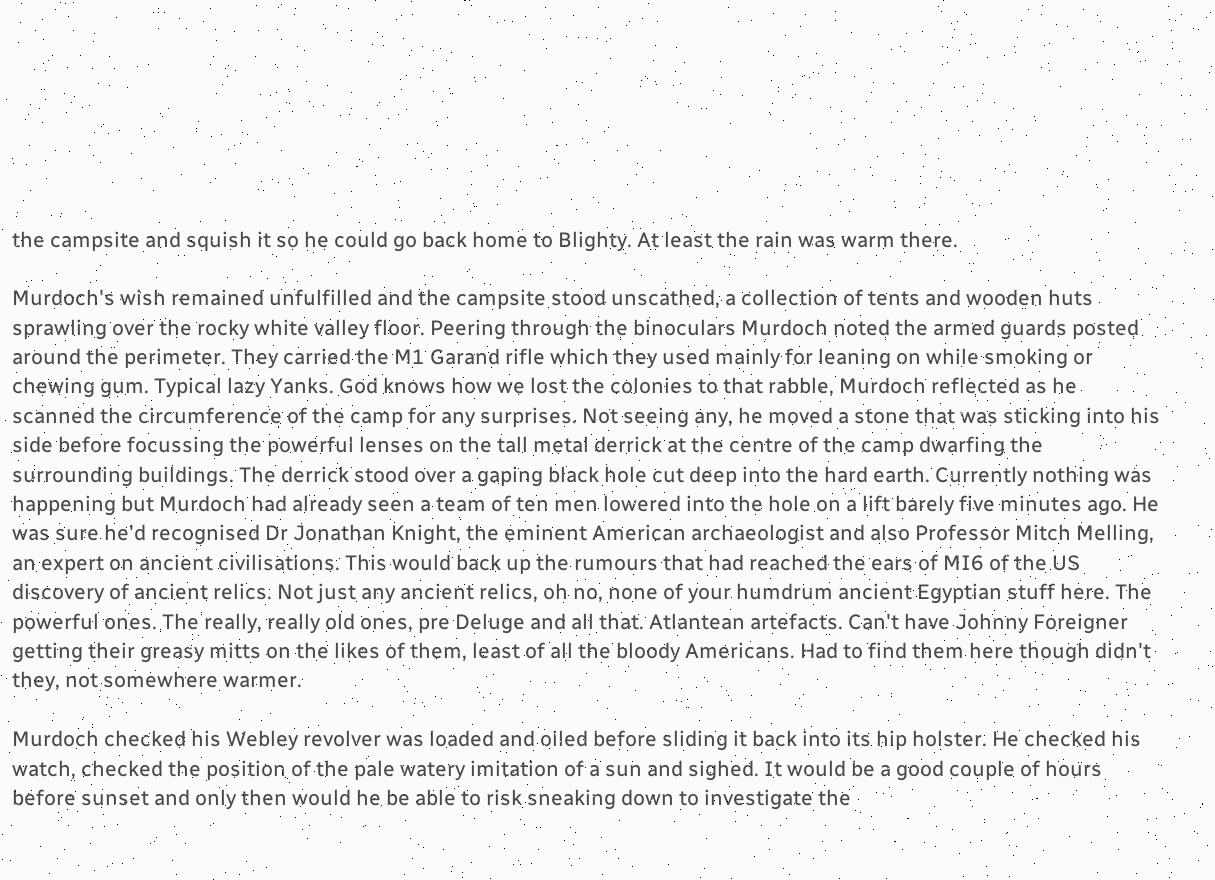the campsite and squish it so he could go back home to Blighty. At least the rain was warm there.

Murdoch's wish remained unfulfilled and the campsite stood unscathed, a collection of tents and wooden huts sprawling over the rocky white valley floor. Peering through the binoculars Murdoch noted the armed guards posted around the perimeter. They carried the M1 Garand rifle which they used mainly for leaning on while smoking or chewing gum. Typical lazy Yanks. God knows how we lost the colonies to that rabble, Murdoch reflected as he scanned the circumference of the camp for any surprises. Not seeing any, he moved a stone that was sticking into his side before focussing the powerful lenses on the tall metal derrick at the centre of the camp dwarfing the surrounding buildings. The derrick stood over a gaping black hole cut deep into the hard earth. Currently nothing was happening but Murdoch had already seen a team of ten men lowered into the hole on a lift barely five minutes ago. He was sure he'd recognised Dr Jonathan Knight, the eminent American archaeologist and also Professor Mitch Melling, an expert on ancient civilisations. This would back up the rumours that had reached the ears of MI6 of the US discovery of ancient relics. Not just any ancient relics, oh no, none of your humdrum ancient Egyptian stuff here. The powerful ones. The really, really old ones, pre Deluge and all that. Atlantean artefacts. Can't have Johnny Foreigner getting their greasy mitts on the likes of them, least of all the bloody Americans. Had to find them here though didn't they, not somewhere warmer.

Murdoch checked his Webley revolver was loaded and oiled before sliding it back into its hip holster. He checked his watch, checked the position of the pale watery imitation of a sun and sighed. It would be a good couple of hours before sunset and only then would he be able to risk sneaking down to investigate the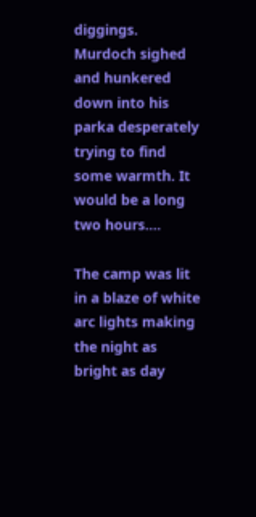diggings. Murdoch sighed and hunkered down into his parka desperately trying to find some warmth. It would be a long two hours....

The camp was lit in a blaze of white arc lights making the night as bright as day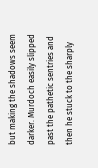but making the shadows seem darker. Murdoch easily slipped past the pathetic sentries and then he stuck to the sharply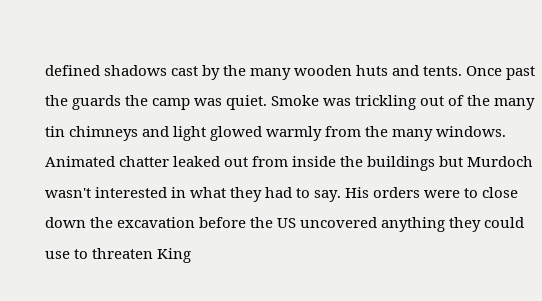defined shadows cast by the many wooden huts and tents. Once past the guards the camp was quiet. Smoke was trickling out of the many tin chimneys and light glowed warmly from the many windows. Animated chatter leaked out from inside the buildings but Murdoch wasn't interested in what they had to say. His orders were to close down the excavation before the US uncovered anything they could use to threaten King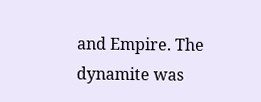and Empire. The dynamite was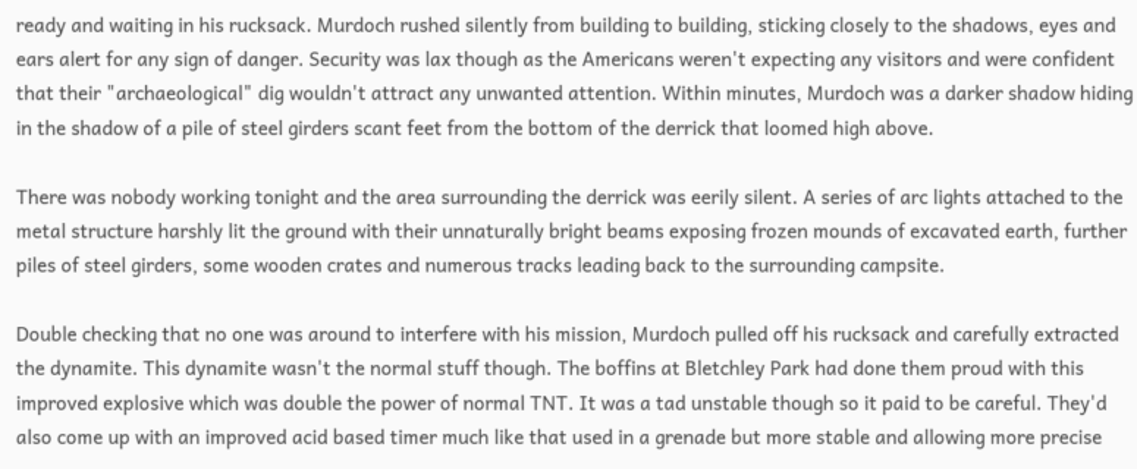ready and waiting in his rucksack. Murdoch rushed silently from building to building, sticking closely to the shadows, eyes and ears alert for any sign of danger. Security was lax though as the Americans weren't expecting any visitors and were confident that their "archaeological" dig wouldn't attract any unwanted attention. Within minutes, Murdoch was a darker shadow hiding in the shadow of a pile of steel girders scant feet from the bottom of the derrick that loomed high above.

There was nobody working tonight and the area surrounding the derrick was eerily silent. A series of arc lights attached to the metal structure harshly lit the ground with their unnaturally bright beams exposing frozen mounds of excavated earth, further piles of steel girders, some wooden crates and numerous tracks leading back to the surrounding campsite.

Double checking that no one was around to interfere with his mission, Murdoch pulled off his rucksack and carefully extracted the dynamite. This dynamite wasn't the normal stuff though. The boffins at Bletchley Park had done them proud with this improved explosive which was double the power of normal TNT. It was a tad unstable though so it paid to be careful. They'd also come up with an improved acid based timer much like that used in a grenade but more stable and allowing more precise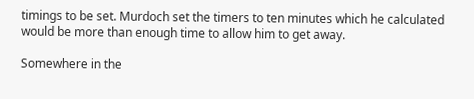timings to be set. Murdoch set the timers to ten minutes which he calculated would be more than enough time to allow him to get away.

Somewhere in the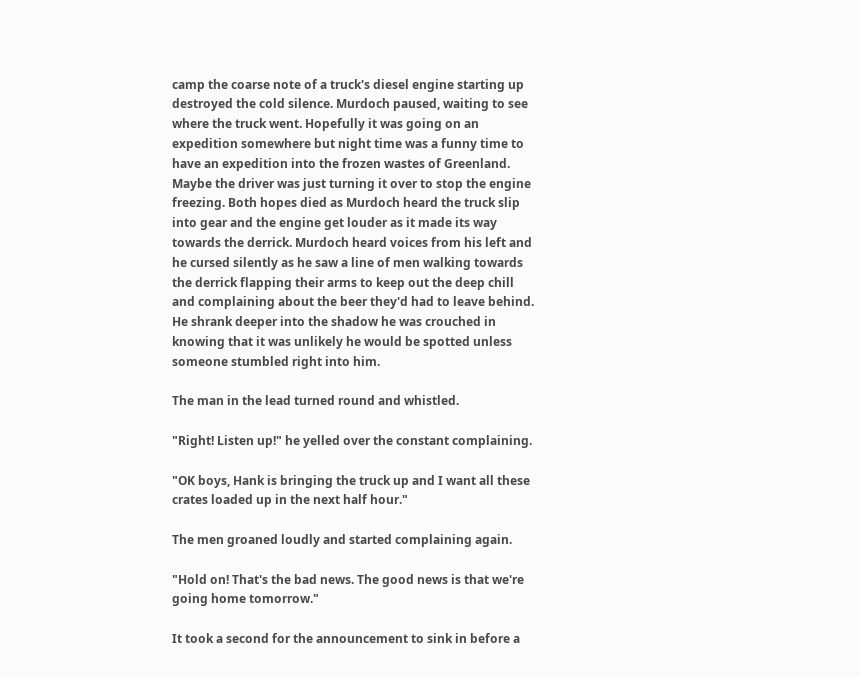camp the coarse note of a truck's diesel engine starting up destroyed the cold silence. Murdoch paused, waiting to see where the truck went. Hopefully it was going on an expedition somewhere but night time was a funny time to have an expedition into the frozen wastes of Greenland. Maybe the driver was just turning it over to stop the engine freezing. Both hopes died as Murdoch heard the truck slip into gear and the engine get louder as it made its way towards the derrick. Murdoch heard voices from his left and he cursed silently as he saw a line of men walking towards the derrick flapping their arms to keep out the deep chill and complaining about the beer they'd had to leave behind. He shrank deeper into the shadow he was crouched in knowing that it was unlikely he would be spotted unless someone stumbled right into him.

The man in the lead turned round and whistled.

"Right! Listen up!" he yelled over the constant complaining.

"OK boys, Hank is bringing the truck up and I want all these crates loaded up in the next half hour."

The men groaned loudly and started complaining again.

"Hold on! That's the bad news. The good news is that we're going home tomorrow."

It took a second for the announcement to sink in before a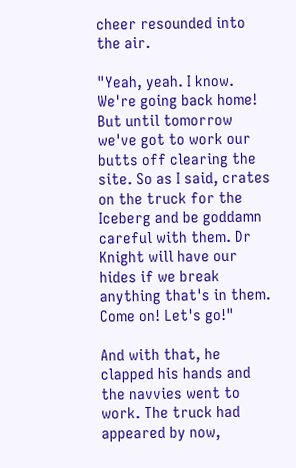cheer resounded into the air.

"Yeah, yeah. I know. We're going back home! But until tomorrow we've got to work our butts off clearing the site. So as I said, crates on the truck for the Iceberg and be goddamn careful with them. Dr Knight will have our hides if we break anything that's in them. Come on! Let's go!"

And with that, he clapped his hands and the navvies went to work. The truck had appeared by now,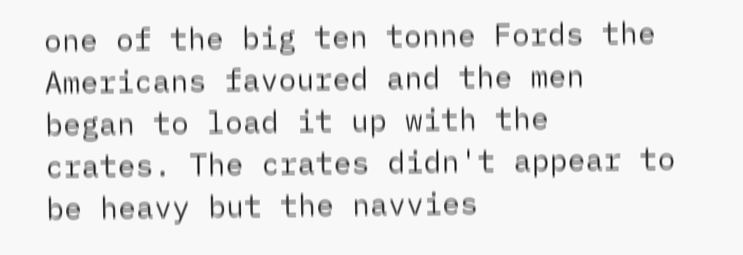one of the big ten tonne Fords the Americans favoured and the men began to load it up with the crates. The crates didn't appear to be heavy but the navvies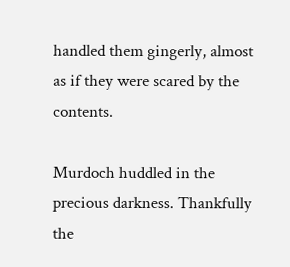handled them gingerly, almost as if they were scared by the contents.

Murdoch huddled in the precious darkness. Thankfully the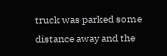truck was parked some distance away and the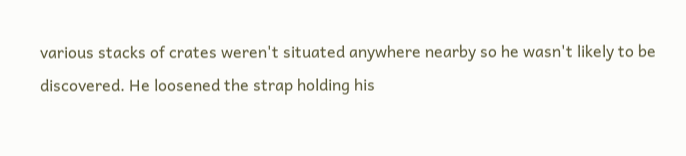various stacks of crates weren't situated anywhere nearby so he wasn't likely to be discovered. He loosened the strap holding his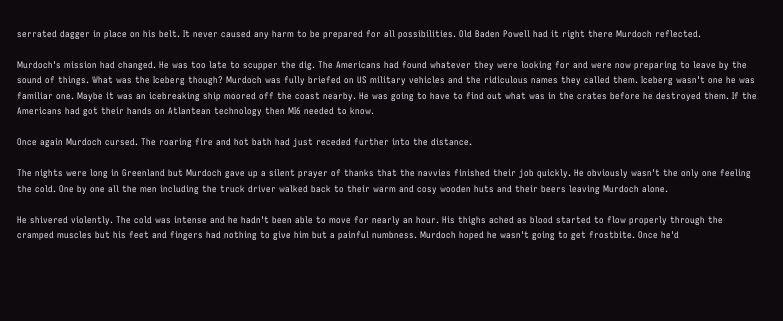serrated dagger in place on his belt. It never caused any harm to be prepared for all possibilities. Old Baden Powell had it right there Murdoch reflected.

Murdoch's mission had changed. He was too late to scupper the dig. The Americans had found whatever they were looking for and were now preparing to leave by the sound of things. What was the Iceberg though? Murdoch was fully briefed on US military vehicles and the ridiculous names they called them. Iceberg wasn't one he was familiar one. Maybe it was an icebreaking ship moored off the coast nearby. He was going to have to find out what was in the crates before he destroyed them. If the Americans had got their hands on Atlantean technology then MI6 needed to know.

Once again Murdoch cursed. The roaring fire and hot bath had just receded further into the distance.

The nights were long in Greenland but Murdoch gave up a silent prayer of thanks that the navvies finished their job quickly. He obviously wasn't the only one feeling the cold. One by one all the men including the truck driver walked back to their warm and cosy wooden huts and their beers leaving Murdoch alone.

He shivered violently. The cold was intense and he hadn't been able to move for nearly an hour. His thighs ached as blood started to flow properly through the cramped muscles but his feet and fingers had nothing to give him but a painful numbness. Murdoch hoped he wasn't going to get frostbite. Once he'd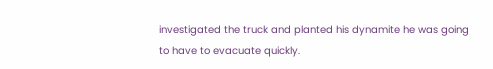investigated the truck and planted his dynamite he was going to have to evacuate quickly.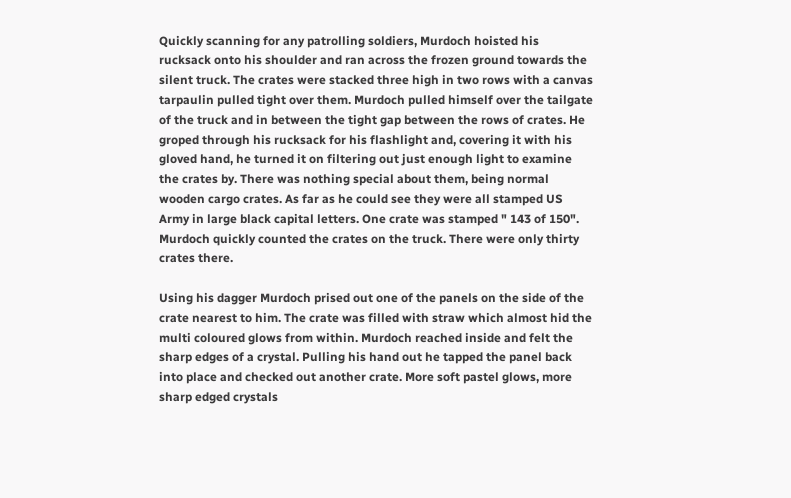Quickly scanning for any patrolling soldiers, Murdoch hoisted his rucksack onto his shoulder and ran across the frozen ground towards the silent truck. The crates were stacked three high in two rows with a canvas tarpaulin pulled tight over them. Murdoch pulled himself over the tailgate of the truck and in between the tight gap between the rows of crates. He groped through his rucksack for his flashlight and, covering it with his gloved hand, he turned it on filtering out just enough light to examine the crates by. There was nothing special about them, being normal wooden cargo crates. As far as he could see they were all stamped US Army in large black capital letters. One crate was stamped " 143 of 150". Murdoch quickly counted the crates on the truck. There were only thirty crates there.

Using his dagger Murdoch prised out one of the panels on the side of the crate nearest to him. The crate was filled with straw which almost hid the multi coloured glows from within. Murdoch reached inside and felt the sharp edges of a crystal. Pulling his hand out he tapped the panel back into place and checked out another crate. More soft pastel glows, more sharp edged crystals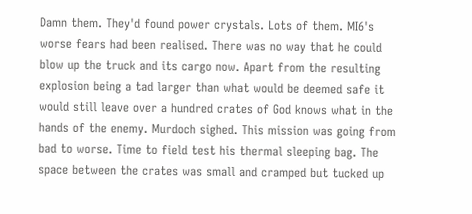Damn them. They'd found power crystals. Lots of them. MI6's worse fears had been realised. There was no way that he could blow up the truck and its cargo now. Apart from the resulting explosion being a tad larger than what would be deemed safe it would still leave over a hundred crates of God knows what in the hands of the enemy. Murdoch sighed. This mission was going from bad to worse. Time to field test his thermal sleeping bag. The space between the crates was small and cramped but tucked up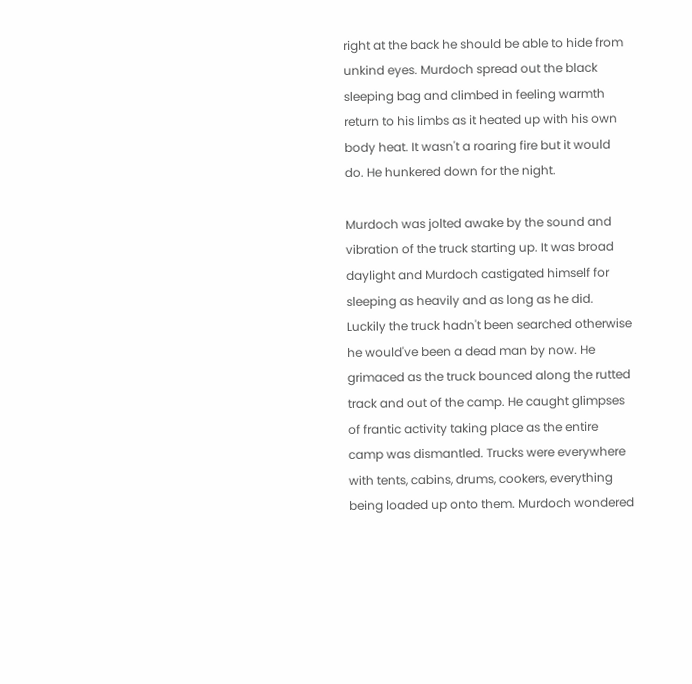right at the back he should be able to hide from unkind eyes. Murdoch spread out the black sleeping bag and climbed in feeling warmth return to his limbs as it heated up with his own body heat. It wasn't a roaring fire but it would do. He hunkered down for the night.

Murdoch was jolted awake by the sound and vibration of the truck starting up. It was broad daylight and Murdoch castigated himself for sleeping as heavily and as long as he did. Luckily the truck hadn't been searched otherwise he would've been a dead man by now. He grimaced as the truck bounced along the rutted track and out of the camp. He caught glimpses of frantic activity taking place as the entire camp was dismantled. Trucks were everywhere with tents, cabins, drums, cookers, everything being loaded up onto them. Murdoch wondered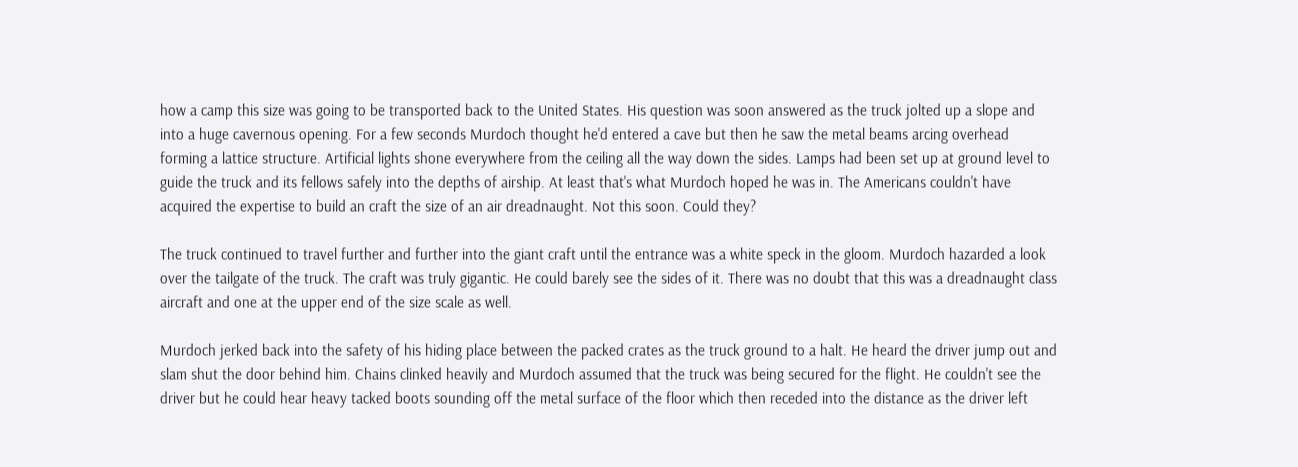how a camp this size was going to be transported back to the United States. His question was soon answered as the truck jolted up a slope and into a huge cavernous opening. For a few seconds Murdoch thought he'd entered a cave but then he saw the metal beams arcing overhead forming a lattice structure. Artificial lights shone everywhere from the ceiling all the way down the sides. Lamps had been set up at ground level to guide the truck and its fellows safely into the depths of airship. At least that's what Murdoch hoped he was in. The Americans couldn't have acquired the expertise to build an craft the size of an air dreadnaught. Not this soon. Could they?

The truck continued to travel further and further into the giant craft until the entrance was a white speck in the gloom. Murdoch hazarded a look over the tailgate of the truck. The craft was truly gigantic. He could barely see the sides of it. There was no doubt that this was a dreadnaught class aircraft and one at the upper end of the size scale as well.

Murdoch jerked back into the safety of his hiding place between the packed crates as the truck ground to a halt. He heard the driver jump out and slam shut the door behind him. Chains clinked heavily and Murdoch assumed that the truck was being secured for the flight. He couldn't see the driver but he could hear heavy tacked boots sounding off the metal surface of the floor which then receded into the distance as the driver left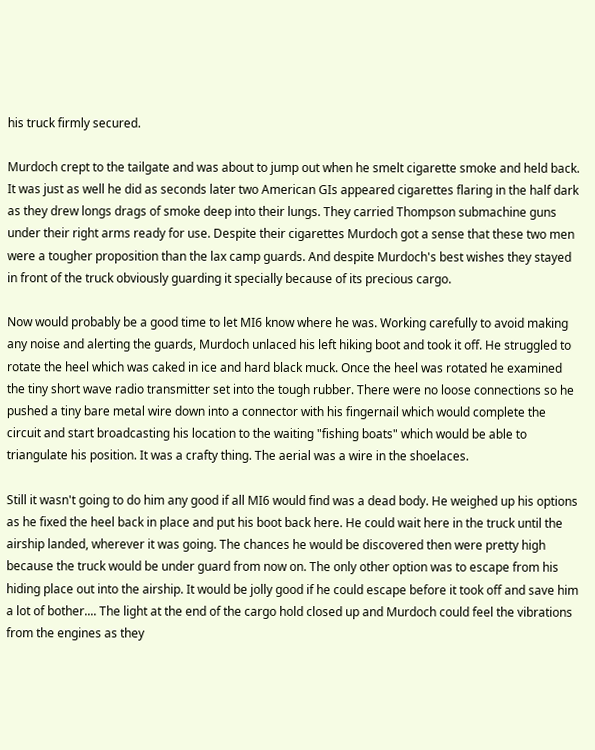his truck firmly secured.

Murdoch crept to the tailgate and was about to jump out when he smelt cigarette smoke and held back. It was just as well he did as seconds later two American GIs appeared cigarettes flaring in the half dark as they drew longs drags of smoke deep into their lungs. They carried Thompson submachine guns under their right arms ready for use. Despite their cigarettes Murdoch got a sense that these two men were a tougher proposition than the lax camp guards. And despite Murdoch's best wishes they stayed in front of the truck obviously guarding it specially because of its precious cargo.

Now would probably be a good time to let MI6 know where he was. Working carefully to avoid making any noise and alerting the guards, Murdoch unlaced his left hiking boot and took it off. He struggled to rotate the heel which was caked in ice and hard black muck. Once the heel was rotated he examined the tiny short wave radio transmitter set into the tough rubber. There were no loose connections so he pushed a tiny bare metal wire down into a connector with his fingernail which would complete the circuit and start broadcasting his location to the waiting "fishing boats" which would be able to triangulate his position. It was a crafty thing. The aerial was a wire in the shoelaces.

Still it wasn't going to do him any good if all MI6 would find was a dead body. He weighed up his options as he fixed the heel back in place and put his boot back here. He could wait here in the truck until the airship landed, wherever it was going. The chances he would be discovered then were pretty high because the truck would be under guard from now on. The only other option was to escape from his hiding place out into the airship. It would be jolly good if he could escape before it took off and save him a lot of bother.... The light at the end of the cargo hold closed up and Murdoch could feel the vibrations from the engines as they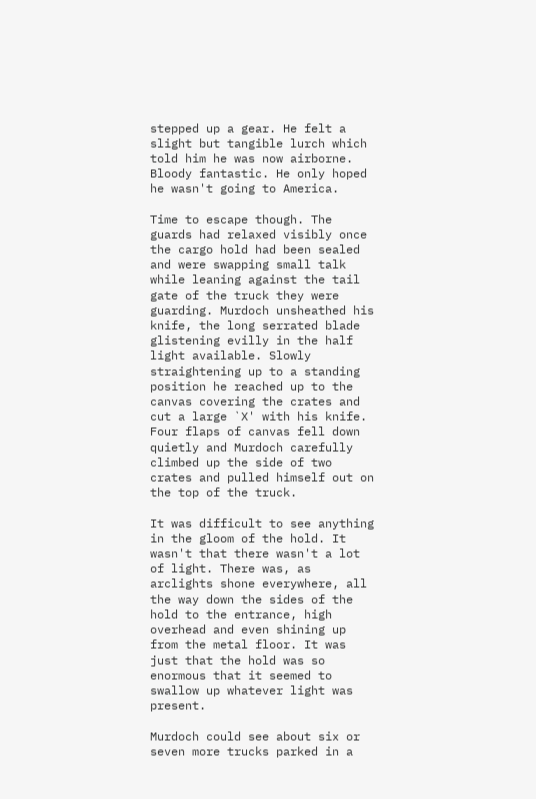stepped up a gear. He felt a slight but tangible lurch which told him he was now airborne. Bloody fantastic. He only hoped he wasn't going to America.

Time to escape though. The guards had relaxed visibly once the cargo hold had been sealed and were swapping small talk while leaning against the tail gate of the truck they were guarding. Murdoch unsheathed his knife, the long serrated blade glistening evilly in the half light available. Slowly straightening up to a standing position he reached up to the canvas covering the crates and cut a large `X' with his knife. Four flaps of canvas fell down quietly and Murdoch carefully climbed up the side of two crates and pulled himself out on the top of the truck.

It was difficult to see anything in the gloom of the hold. It wasn't that there wasn't a lot of light. There was, as arclights shone everywhere, all the way down the sides of the hold to the entrance, high overhead and even shining up from the metal floor. It was just that the hold was so enormous that it seemed to swallow up whatever light was present.

Murdoch could see about six or seven more trucks parked in a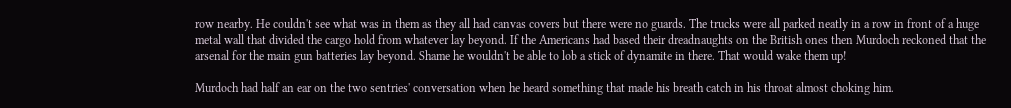row nearby. He couldn't see what was in them as they all had canvas covers but there were no guards. The trucks were all parked neatly in a row in front of a huge metal wall that divided the cargo hold from whatever lay beyond. If the Americans had based their dreadnaughts on the British ones then Murdoch reckoned that the arsenal for the main gun batteries lay beyond. Shame he wouldn't be able to lob a stick of dynamite in there. That would wake them up!

Murdoch had half an ear on the two sentries' conversation when he heard something that made his breath catch in his throat almost choking him.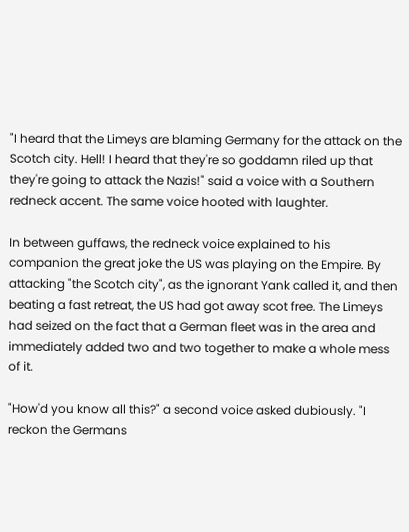"I heard that the Limeys are blaming Germany for the attack on the Scotch city. Hell! I heard that they're so goddamn riled up that they're going to attack the Nazis!" said a voice with a Southern redneck accent. The same voice hooted with laughter.

In between guffaws, the redneck voice explained to his companion the great joke the US was playing on the Empire. By attacking "the Scotch city", as the ignorant Yank called it, and then beating a fast retreat, the US had got away scot free. The Limeys had seized on the fact that a German fleet was in the area and immediately added two and two together to make a whole mess of it.

"How'd you know all this?" a second voice asked dubiously. "I reckon the Germans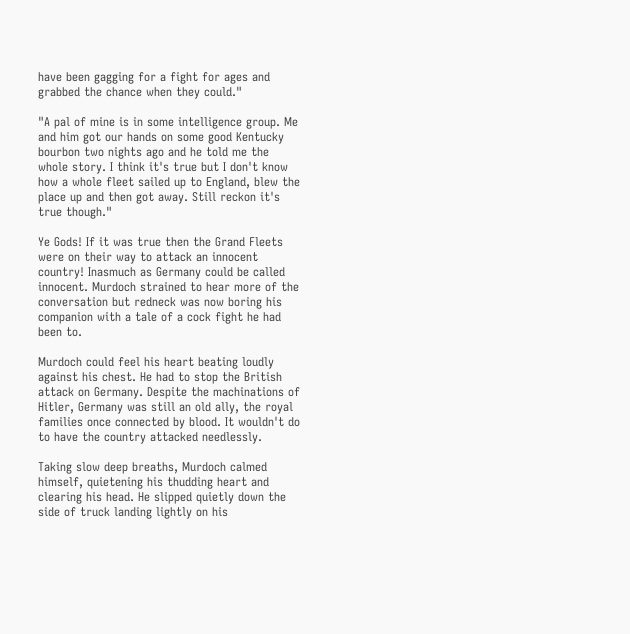have been gagging for a fight for ages and grabbed the chance when they could."

"A pal of mine is in some intelligence group. Me and him got our hands on some good Kentucky bourbon two nights ago and he told me the whole story. I think it's true but I don't know how a whole fleet sailed up to England, blew the place up and then got away. Still reckon it's true though."

Ye Gods! If it was true then the Grand Fleets were on their way to attack an innocent country! Inasmuch as Germany could be called innocent. Murdoch strained to hear more of the conversation but redneck was now boring his companion with a tale of a cock fight he had been to.

Murdoch could feel his heart beating loudly against his chest. He had to stop the British attack on Germany. Despite the machinations of Hitler, Germany was still an old ally, the royal families once connected by blood. It wouldn't do to have the country attacked needlessly.

Taking slow deep breaths, Murdoch calmed himself, quietening his thudding heart and clearing his head. He slipped quietly down the side of truck landing lightly on his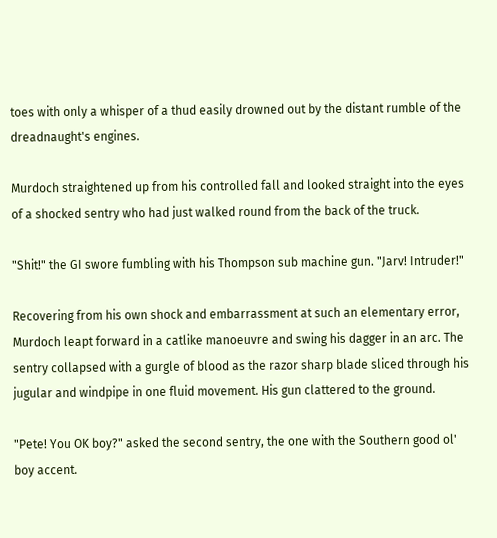toes with only a whisper of a thud easily drowned out by the distant rumble of the dreadnaught's engines.

Murdoch straightened up from his controlled fall and looked straight into the eyes of a shocked sentry who had just walked round from the back of the truck.

"Shit!" the GI swore fumbling with his Thompson sub machine gun. "Jarv! Intruder!"

Recovering from his own shock and embarrassment at such an elementary error, Murdoch leapt forward in a catlike manoeuvre and swing his dagger in an arc. The sentry collapsed with a gurgle of blood as the razor sharp blade sliced through his jugular and windpipe in one fluid movement. His gun clattered to the ground.

"Pete! You OK boy?" asked the second sentry, the one with the Southern good ol' boy accent.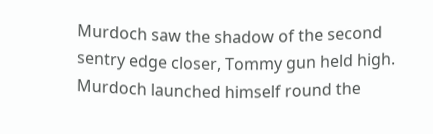Murdoch saw the shadow of the second sentry edge closer, Tommy gun held high. Murdoch launched himself round the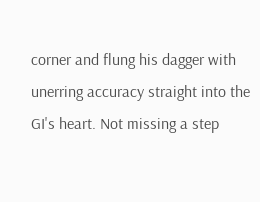corner and flung his dagger with unerring accuracy straight into the GI's heart. Not missing a step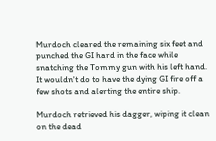Murdoch cleared the remaining six feet and punched the GI hard in the face while snatching the Tommy gun with his left hand. It wouldn't do to have the dying GI fire off a few shots and alerting the entire ship.

Murdoch retrieved his dagger, wiping it clean on the dead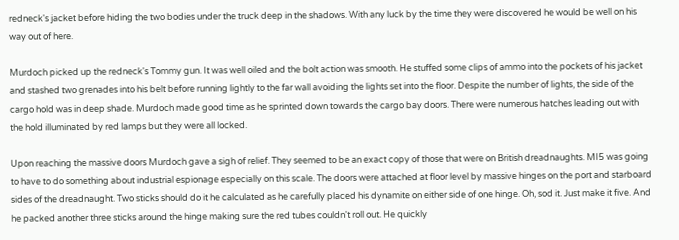redneck's jacket before hiding the two bodies under the truck deep in the shadows. With any luck by the time they were discovered he would be well on his way out of here.

Murdoch picked up the redneck's Tommy gun. It was well oiled and the bolt action was smooth. He stuffed some clips of ammo into the pockets of his jacket and stashed two grenades into his belt before running lightly to the far wall avoiding the lights set into the floor. Despite the number of lights, the side of the cargo hold was in deep shade. Murdoch made good time as he sprinted down towards the cargo bay doors. There were numerous hatches leading out with the hold illuminated by red lamps but they were all locked.

Upon reaching the massive doors Murdoch gave a sigh of relief. They seemed to be an exact copy of those that were on British dreadnaughts. MI5 was going to have to do something about industrial espionage especially on this scale. The doors were attached at floor level by massive hinges on the port and starboard sides of the dreadnaught. Two sticks should do it he calculated as he carefully placed his dynamite on either side of one hinge. Oh, sod it. Just make it five. And he packed another three sticks around the hinge making sure the red tubes couldn't roll out. He quickly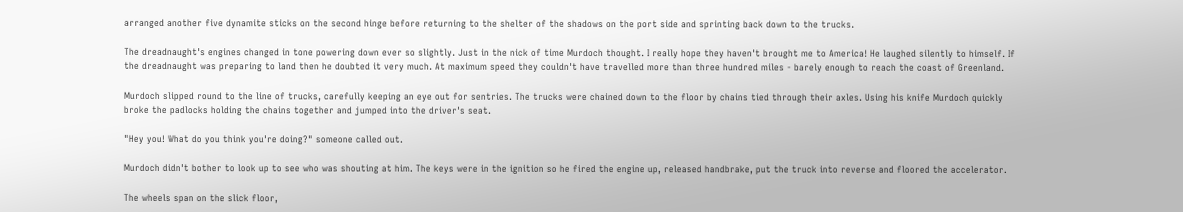arranged another five dynamite sticks on the second hinge before returning to the shelter of the shadows on the port side and sprinting back down to the trucks.

The dreadnaught's engines changed in tone powering down ever so slightly. Just in the nick of time Murdoch thought. I really hope they haven't brought me to America! He laughed silently to himself. If the dreadnaught was preparing to land then he doubted it very much. At maximum speed they couldn't have travelled more than three hundred miles - barely enough to reach the coast of Greenland.

Murdoch slipped round to the line of trucks, carefully keeping an eye out for sentries. The trucks were chained down to the floor by chains tied through their axles. Using his knife Murdoch quickly broke the padlocks holding the chains together and jumped into the driver's seat.

"Hey you! What do you think you're doing?" someone called out.

Murdoch didn't bother to look up to see who was shouting at him. The keys were in the ignition so he fired the engine up, released handbrake, put the truck into reverse and floored the accelerator.

The wheels span on the slick floor,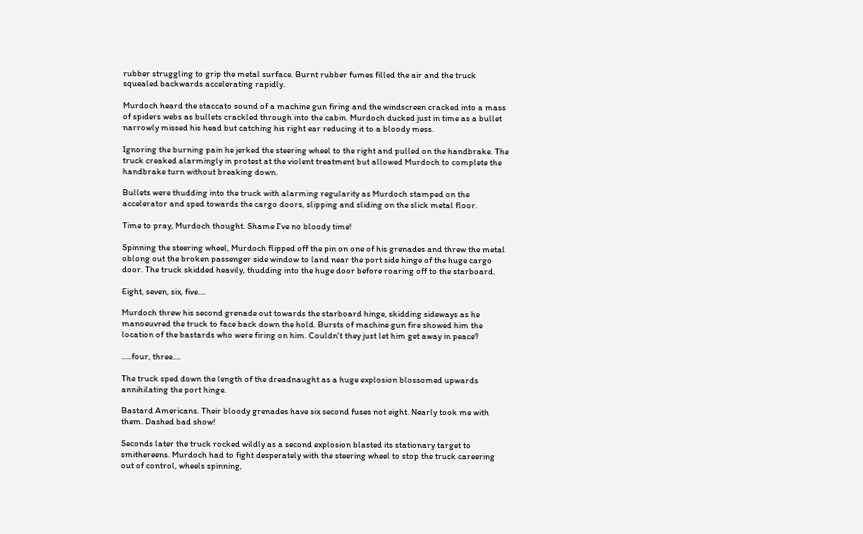rubber struggling to grip the metal surface. Burnt rubber fumes filled the air and the truck squealed backwards accelerating rapidly.

Murdoch heard the staccato sound of a machine gun firing and the windscreen cracked into a mass of spiders webs as bullets crackled through into the cabin. Murdoch ducked just in time as a bullet narrowly missed his head but catching his right ear reducing it to a bloody mess.

Ignoring the burning pain he jerked the steering wheel to the right and pulled on the handbrake. The truck creaked alarmingly in protest at the violent treatment but allowed Murdoch to complete the handbrake turn without breaking down.

Bullets were thudding into the truck with alarming regularity as Murdoch stamped on the accelerator and sped towards the cargo doors, slipping and sliding on the slick metal floor.

Time to pray, Murdoch thought. Shame I've no bloody time!

Spinning the steering wheel, Murdoch flipped off the pin on one of his grenades and threw the metal oblong out the broken passenger side window to land near the port side hinge of the huge cargo door. The truck skidded heavily, thudding into the huge door before roaring off to the starboard.

Eight, seven, six, five....

Murdoch threw his second grenade out towards the starboard hinge, skidding sideways as he manoeuvred the truck to face back down the hold. Bursts of machine gun fire showed him the location of the bastards who were firing on him. Couldn't they just let him get away in peace?

.....four, three....

The truck sped down the length of the dreadnaught as a huge explosion blossomed upwards annihilating the port hinge.

Bastard Americans. Their bloody grenades have six second fuses not eight. Nearly took me with them. Dashed bad show!

Seconds later the truck rocked wildly as a second explosion blasted its stationary target to smithereens. Murdoch had to fight desperately with the steering wheel to stop the truck careering out of control, wheels spinning,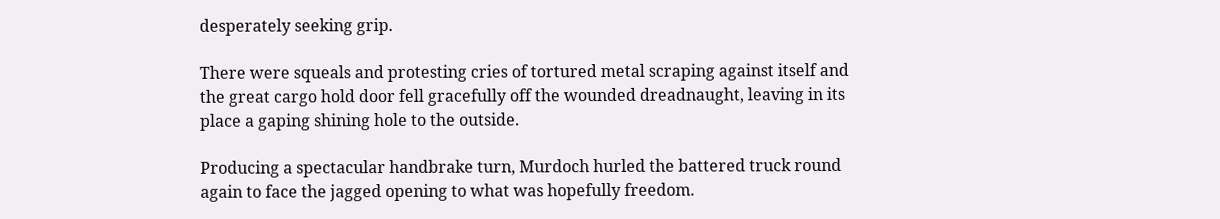desperately seeking grip.

There were squeals and protesting cries of tortured metal scraping against itself and the great cargo hold door fell gracefully off the wounded dreadnaught, leaving in its place a gaping shining hole to the outside.

Producing a spectacular handbrake turn, Murdoch hurled the battered truck round again to face the jagged opening to what was hopefully freedom.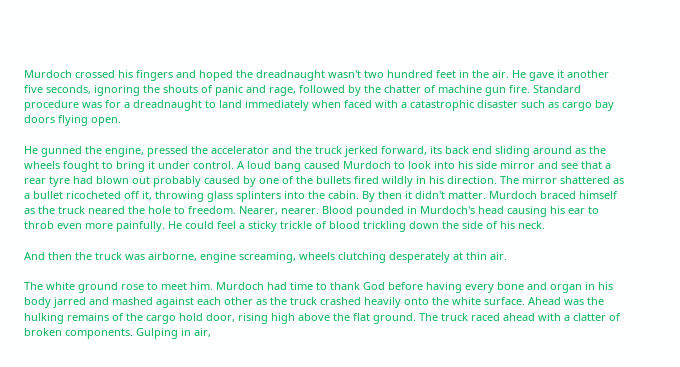Murdoch crossed his fingers and hoped the dreadnaught wasn't two hundred feet in the air. He gave it another five seconds, ignoring the shouts of panic and rage, followed by the chatter of machine gun fire. Standard procedure was for a dreadnaught to land immediately when faced with a catastrophic disaster such as cargo bay doors flying open.

He gunned the engine, pressed the accelerator and the truck jerked forward, its back end sliding around as the wheels fought to bring it under control. A loud bang caused Murdoch to look into his side mirror and see that a rear tyre had blown out probably caused by one of the bullets fired wildly in his direction. The mirror shattered as a bullet ricocheted off it, throwing glass splinters into the cabin. By then it didn't matter. Murdoch braced himself as the truck neared the hole to freedom. Nearer, nearer. Blood pounded in Murdoch's head causing his ear to throb even more painfully. He could feel a sticky trickle of blood trickling down the side of his neck.

And then the truck was airborne, engine screaming, wheels clutching desperately at thin air.

The white ground rose to meet him. Murdoch had time to thank God before having every bone and organ in his body jarred and mashed against each other as the truck crashed heavily onto the white surface. Ahead was the hulking remains of the cargo hold door, rising high above the flat ground. The truck raced ahead with a clatter of broken components. Gulping in air,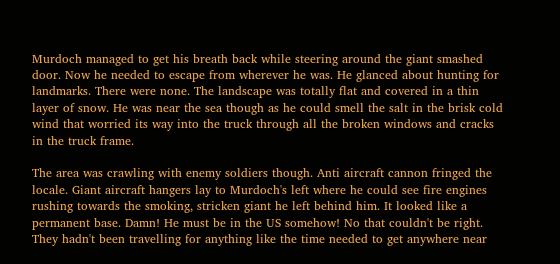Murdoch managed to get his breath back while steering around the giant smashed door. Now he needed to escape from wherever he was. He glanced about hunting for landmarks. There were none. The landscape was totally flat and covered in a thin layer of snow. He was near the sea though as he could smell the salt in the brisk cold wind that worried its way into the truck through all the broken windows and cracks in the truck frame.

The area was crawling with enemy soldiers though. Anti aircraft cannon fringed the locale. Giant aircraft hangers lay to Murdoch's left where he could see fire engines rushing towards the smoking, stricken giant he left behind him. It looked like a permanent base. Damn! He must be in the US somehow! No that couldn't be right. They hadn't been travelling for anything like the time needed to get anywhere near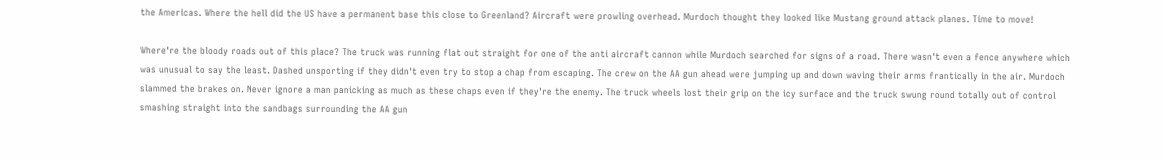the Americas. Where the hell did the US have a permanent base this close to Greenland? Aircraft were prowling overhead. Murdoch thought they looked like Mustang ground attack planes. Time to move!

Where're the bloody roads out of this place? The truck was running flat out straight for one of the anti aircraft cannon while Murdoch searched for signs of a road. There wasn't even a fence anywhere which was unusual to say the least. Dashed unsporting if they didn't even try to stop a chap from escaping. The crew on the AA gun ahead were jumping up and down waving their arms frantically in the air. Murdoch slammed the brakes on. Never ignore a man panicking as much as these chaps even if they're the enemy. The truck wheels lost their grip on the icy surface and the truck swung round totally out of control smashing straight into the sandbags surrounding the AA gun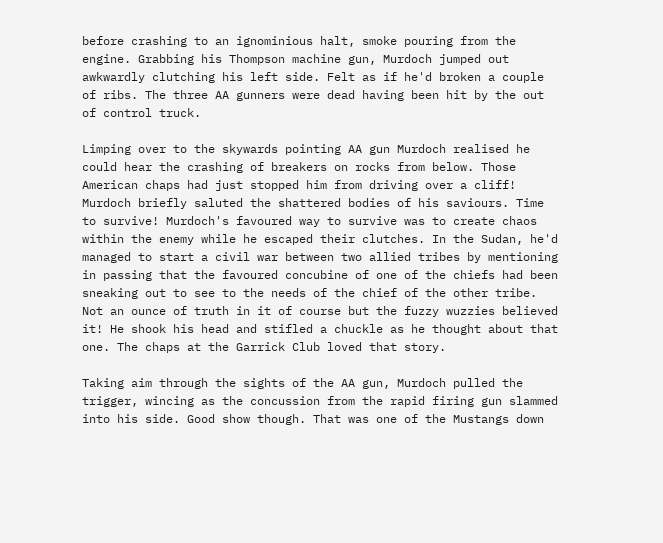before crashing to an ignominious halt, smoke pouring from the engine. Grabbing his Thompson machine gun, Murdoch jumped out awkwardly clutching his left side. Felt as if he'd broken a couple of ribs. The three AA gunners were dead having been hit by the out of control truck.

Limping over to the skywards pointing AA gun Murdoch realised he could hear the crashing of breakers on rocks from below. Those American chaps had just stopped him from driving over a cliff! Murdoch briefly saluted the shattered bodies of his saviours. Time to survive! Murdoch's favoured way to survive was to create chaos within the enemy while he escaped their clutches. In the Sudan, he'd managed to start a civil war between two allied tribes by mentioning in passing that the favoured concubine of one of the chiefs had been sneaking out to see to the needs of the chief of the other tribe. Not an ounce of truth in it of course but the fuzzy wuzzies believed it! He shook his head and stifled a chuckle as he thought about that one. The chaps at the Garrick Club loved that story.

Taking aim through the sights of the AA gun, Murdoch pulled the trigger, wincing as the concussion from the rapid firing gun slammed into his side. Good show though. That was one of the Mustangs down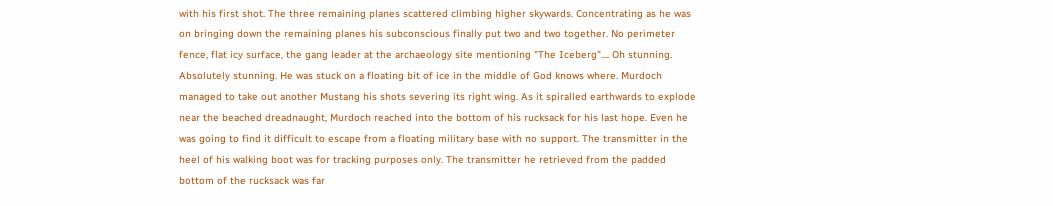with his first shot. The three remaining planes scattered climbing higher skywards. Concentrating as he was on bringing down the remaining planes his subconscious finally put two and two together. No perimeter fence, flat icy surface, the gang leader at the archaeology site mentioning "The Iceberg".... Oh stunning. Absolutely stunning. He was stuck on a floating bit of ice in the middle of God knows where. Murdoch managed to take out another Mustang his shots severing its right wing. As it spiralled earthwards to explode near the beached dreadnaught, Murdoch reached into the bottom of his rucksack for his last hope. Even he was going to find it difficult to escape from a floating military base with no support. The transmitter in the heel of his walking boot was for tracking purposes only. The transmitter he retrieved from the padded bottom of the rucksack was far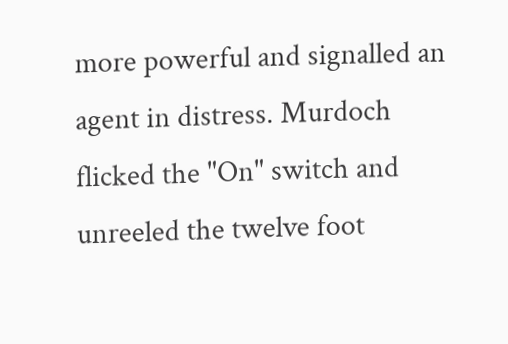more powerful and signalled an agent in distress. Murdoch flicked the "On" switch and unreeled the twelve foot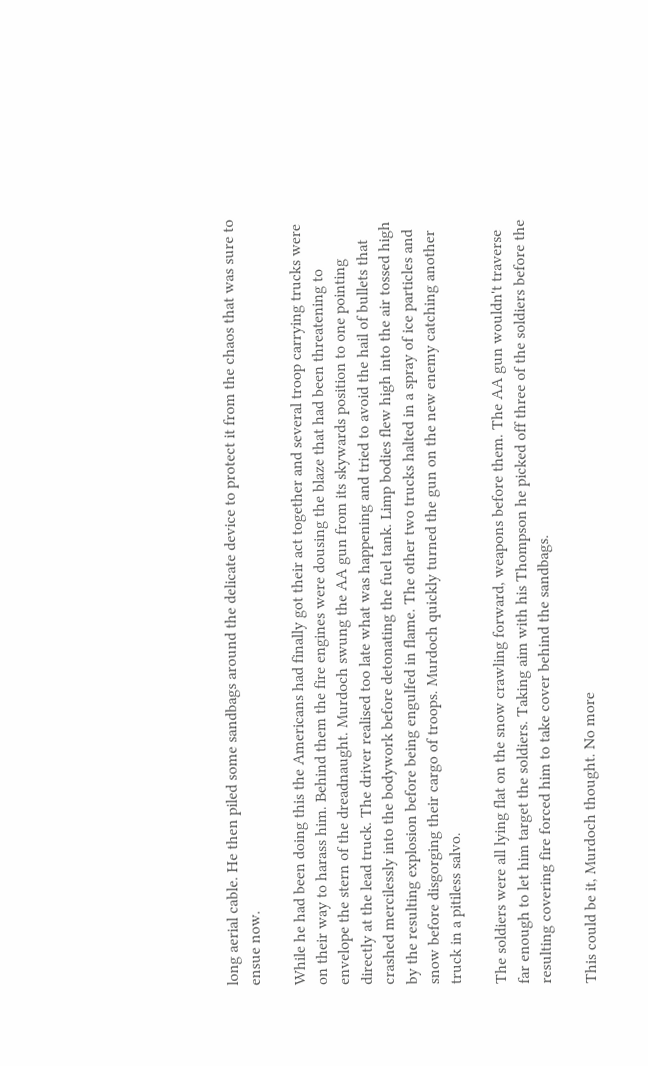long aerial cable. He then piled some sandbags around the delicate device to protect it from the chaos that was sure to ensue now.

While he had been doing this the Americans had finally got their act together and several troop carrying trucks were on their way to harass him. Behind them the fire engines were dousing the blaze that had been threatening to envelope the stern of the dreadnaught. Murdoch swung the AA gun from its skywards position to one pointing directly at the lead truck. The driver realised too late what was happening and tried to avoid the hail of bullets that crashed mercilessly into the bodywork before detonating the fuel tank. Limp bodies flew high into the air tossed high by the resulting explosion before being engulfed in flame. The other two trucks halted in a spray of ice particles and snow before disgorging their cargo of troops. Murdoch quickly turned the gun on the new enemy catching another truck in a pitiless salvo.

The soldiers were all lying flat on the snow crawling forward, weapons before them. The AA gun wouldn't traverse far enough to let him target the soldiers. Taking aim with his Thompson he picked off three of the soldiers before the resulting covering fire forced him to take cover behind the sandbags.

This could be it, Murdoch thought. No more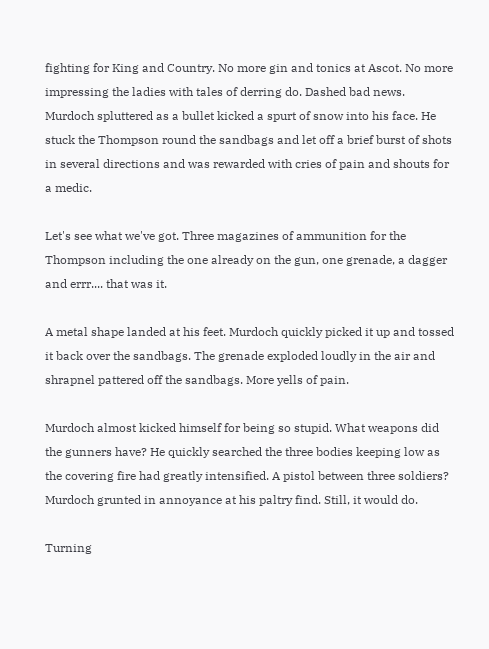fighting for King and Country. No more gin and tonics at Ascot. No more impressing the ladies with tales of derring do. Dashed bad news. Murdoch spluttered as a bullet kicked a spurt of snow into his face. He stuck the Thompson round the sandbags and let off a brief burst of shots in several directions and was rewarded with cries of pain and shouts for a medic.

Let's see what we've got. Three magazines of ammunition for the Thompson including the one already on the gun, one grenade, a dagger and errr.... that was it.

A metal shape landed at his feet. Murdoch quickly picked it up and tossed it back over the sandbags. The grenade exploded loudly in the air and shrapnel pattered off the sandbags. More yells of pain.

Murdoch almost kicked himself for being so stupid. What weapons did the gunners have? He quickly searched the three bodies keeping low as the covering fire had greatly intensified. A pistol between three soldiers? Murdoch grunted in annoyance at his paltry find. Still, it would do.

Turning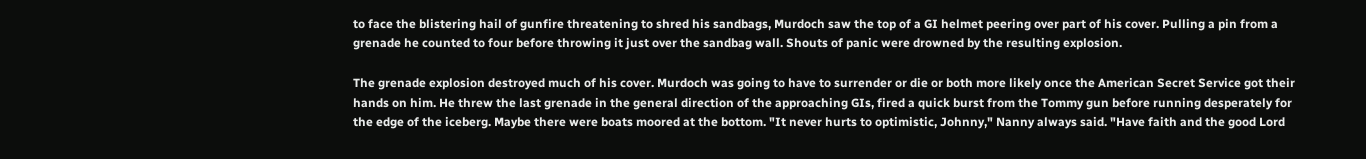to face the blistering hail of gunfire threatening to shred his sandbags, Murdoch saw the top of a GI helmet peering over part of his cover. Pulling a pin from a grenade he counted to four before throwing it just over the sandbag wall. Shouts of panic were drowned by the resulting explosion.

The grenade explosion destroyed much of his cover. Murdoch was going to have to surrender or die or both more likely once the American Secret Service got their hands on him. He threw the last grenade in the general direction of the approaching GIs, fired a quick burst from the Tommy gun before running desperately for the edge of the iceberg. Maybe there were boats moored at the bottom. "It never hurts to optimistic, Johnny," Nanny always said. "Have faith and the good Lord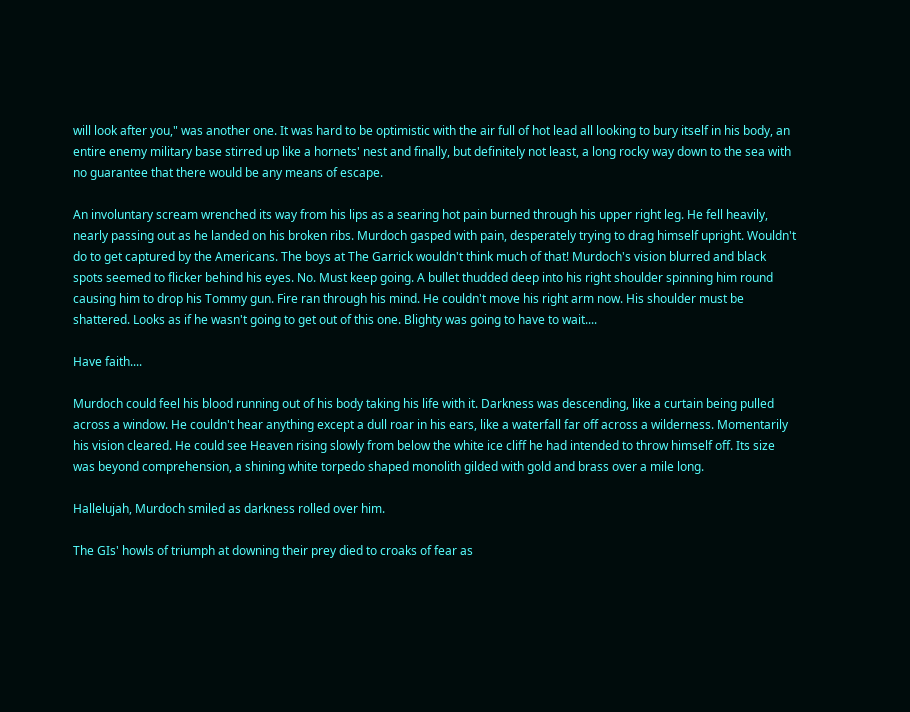will look after you," was another one. It was hard to be optimistic with the air full of hot lead all looking to bury itself in his body, an entire enemy military base stirred up like a hornets' nest and finally, but definitely not least, a long rocky way down to the sea with no guarantee that there would be any means of escape.

An involuntary scream wrenched its way from his lips as a searing hot pain burned through his upper right leg. He fell heavily, nearly passing out as he landed on his broken ribs. Murdoch gasped with pain, desperately trying to drag himself upright. Wouldn't do to get captured by the Americans. The boys at The Garrick wouldn't think much of that! Murdoch's vision blurred and black spots seemed to flicker behind his eyes. No. Must keep going. A bullet thudded deep into his right shoulder spinning him round causing him to drop his Tommy gun. Fire ran through his mind. He couldn't move his right arm now. His shoulder must be shattered. Looks as if he wasn't going to get out of this one. Blighty was going to have to wait....

Have faith....

Murdoch could feel his blood running out of his body taking his life with it. Darkness was descending, like a curtain being pulled across a window. He couldn't hear anything except a dull roar in his ears, like a waterfall far off across a wilderness. Momentarily his vision cleared. He could see Heaven rising slowly from below the white ice cliff he had intended to throw himself off. Its size was beyond comprehension, a shining white torpedo shaped monolith gilded with gold and brass over a mile long.

Hallelujah, Murdoch smiled as darkness rolled over him.

The GIs' howls of triumph at downing their prey died to croaks of fear as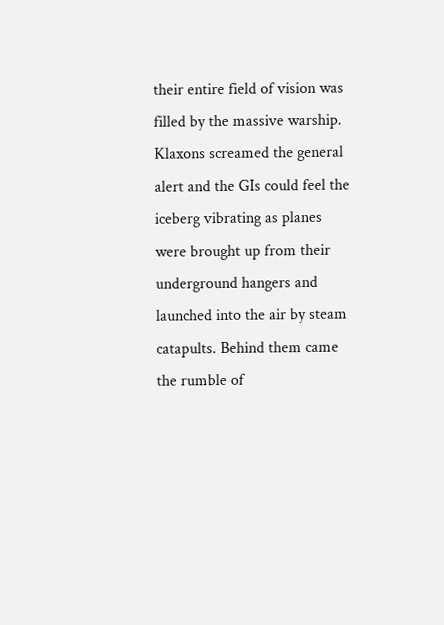their entire field of vision was filled by the massive warship. Klaxons screamed the general alert and the GIs could feel the iceberg vibrating as planes were brought up from their underground hangers and launched into the air by steam catapults. Behind them came the rumble of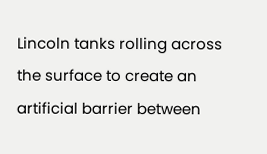Lincoln tanks rolling across the surface to create an artificial barrier between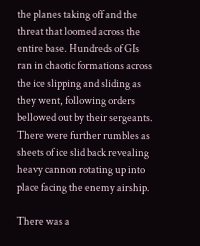the planes taking off and the threat that loomed across the entire base. Hundreds of GIs ran in chaotic formations across the ice slipping and sliding as they went, following orders bellowed out by their sergeants. There were further rumbles as sheets of ice slid back revealing heavy cannon rotating up into place facing the enemy airship.

There was a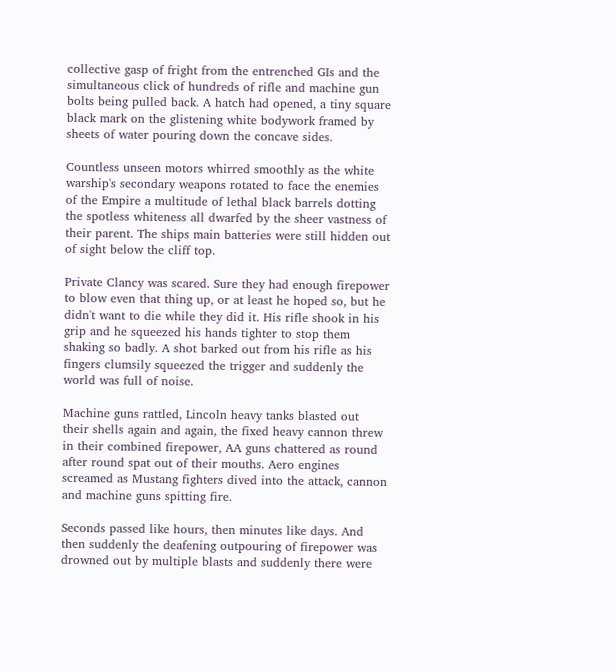collective gasp of fright from the entrenched GIs and the simultaneous click of hundreds of rifle and machine gun bolts being pulled back. A hatch had opened, a tiny square black mark on the glistening white bodywork framed by sheets of water pouring down the concave sides.

Countless unseen motors whirred smoothly as the white warship's secondary weapons rotated to face the enemies of the Empire a multitude of lethal black barrels dotting the spotless whiteness all dwarfed by the sheer vastness of their parent. The ships main batteries were still hidden out of sight below the cliff top.

Private Clancy was scared. Sure they had enough firepower to blow even that thing up, or at least he hoped so, but he didn't want to die while they did it. His rifle shook in his grip and he squeezed his hands tighter to stop them shaking so badly. A shot barked out from his rifle as his fingers clumsily squeezed the trigger and suddenly the world was full of noise.

Machine guns rattled, Lincoln heavy tanks blasted out their shells again and again, the fixed heavy cannon threw in their combined firepower, AA guns chattered as round after round spat out of their mouths. Aero engines screamed as Mustang fighters dived into the attack, cannon and machine guns spitting fire.

Seconds passed like hours, then minutes like days. And then suddenly the deafening outpouring of firepower was drowned out by multiple blasts and suddenly there were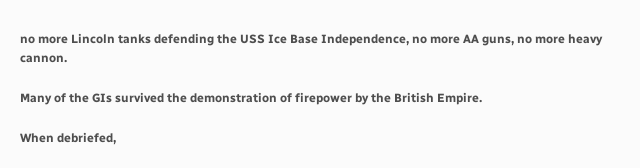no more Lincoln tanks defending the USS Ice Base Independence, no more AA guns, no more heavy cannon.

Many of the GIs survived the demonstration of firepower by the British Empire.

When debriefed,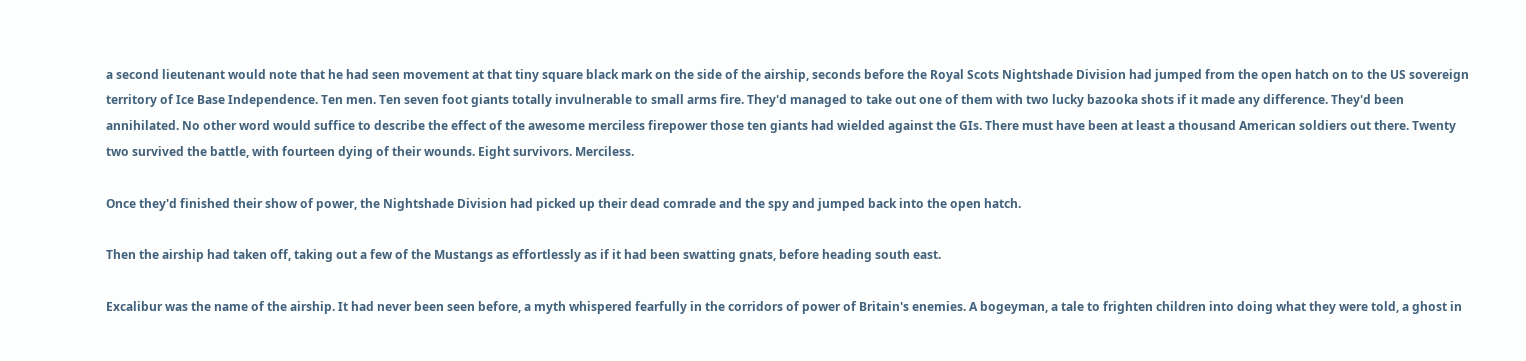a second lieutenant would note that he had seen movement at that tiny square black mark on the side of the airship, seconds before the Royal Scots Nightshade Division had jumped from the open hatch on to the US sovereign territory of Ice Base Independence. Ten men. Ten seven foot giants totally invulnerable to small arms fire. They'd managed to take out one of them with two lucky bazooka shots if it made any difference. They'd been annihilated. No other word would suffice to describe the effect of the awesome merciless firepower those ten giants had wielded against the GIs. There must have been at least a thousand American soldiers out there. Twenty two survived the battle, with fourteen dying of their wounds. Eight survivors. Merciless.

Once they'd finished their show of power, the Nightshade Division had picked up their dead comrade and the spy and jumped back into the open hatch.

Then the airship had taken off, taking out a few of the Mustangs as effortlessly as if it had been swatting gnats, before heading south east.

Excalibur was the name of the airship. It had never been seen before, a myth whispered fearfully in the corridors of power of Britain's enemies. A bogeyman, a tale to frighten children into doing what they were told, a ghost in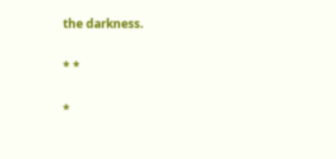the darkness.

* *

*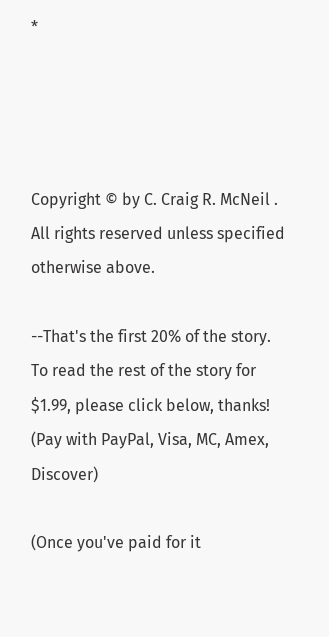*




Copyright © by C. Craig R. McNeil . All rights reserved unless specified otherwise above.

--That's the first 20% of the story. To read the rest of the story for $1.99, please click below, thanks!
(Pay with PayPal, Visa, MC, Amex, Discover)

(Once you've paid for it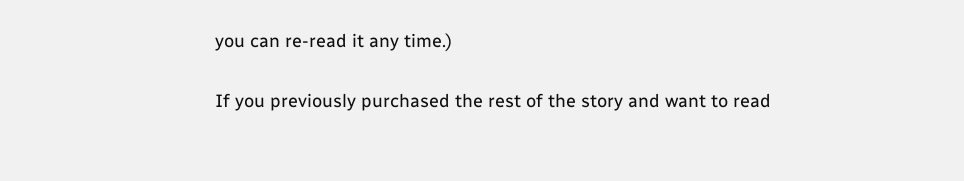you can re-read it any time.)

If you previously purchased the rest of the story and want to read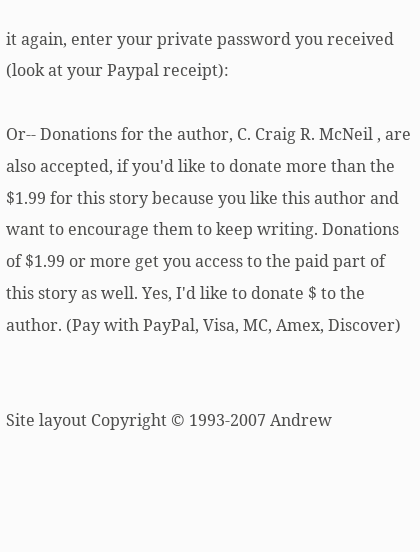it again, enter your private password you received (look at your Paypal receipt):

Or-- Donations for the author, C. Craig R. McNeil , are also accepted, if you'd like to donate more than the $1.99 for this story because you like this author and want to encourage them to keep writing. Donations of $1.99 or more get you access to the paid part of this story as well. Yes, I'd like to donate $ to the author. (Pay with PayPal, Visa, MC, Amex, Discover)


Site layout Copyright © 1993-2007 Andrew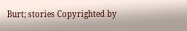Burt; stories Copyrighted by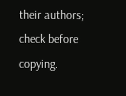their authors; check before copying.